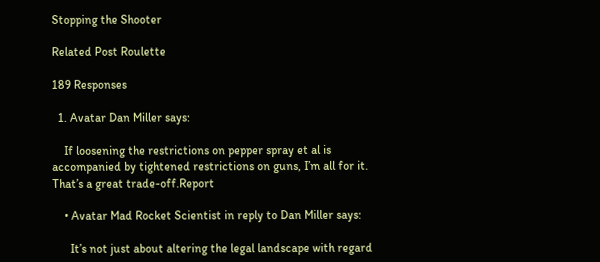Stopping the Shooter

Related Post Roulette

189 Responses

  1. Avatar Dan Miller says:

    If loosening the restrictions on pepper spray et al is accompanied by tightened restrictions on guns, I’m all for it. That’s a great trade-off.Report

    • Avatar Mad Rocket Scientist in reply to Dan Miller says:

      It’s not just about altering the legal landscape with regard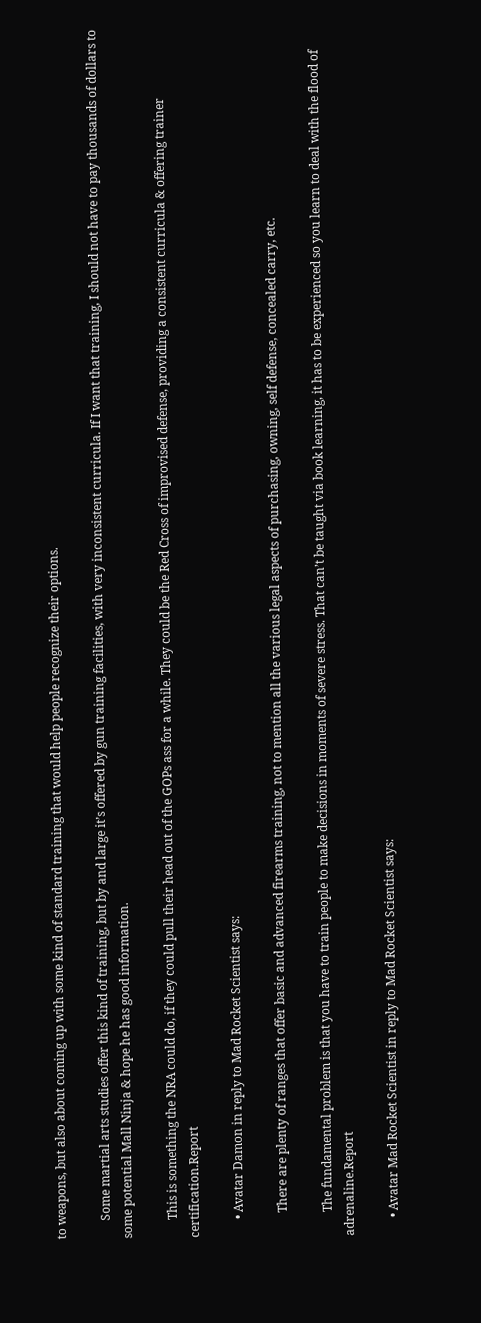to weapons, but also about coming up with some kind of standard training that would help people recognize their options.

      Some martial arts studies offer this kind of training, but by and large it’s offered by gun training facilities, with very inconsistent curricula. If I want that training, I should not have to pay thousands of dollars to some potential Mall Ninja & hope he has good information.

      This is something the NRA could do, if they could pull their head out of the GOPs ass for a while. They could be the Red Cross of improvised defense, providing a consistent curricula & offering trainer certification.Report

      • Avatar Damon in reply to Mad Rocket Scientist says:

        There are plenty of ranges that offer basic and advanced firearms training, not to mention all the various legal aspects of purchasing, owning, self defense, concealed carry, etc.

        The fundamental problem is that you have to train people to make decisions in moments of severe stress. That can’t be taught via book learning, it has to be experienced so you learn to deal with the flood of adrenaline.Report

      • Avatar Mad Rocket Scientist in reply to Mad Rocket Scientist says: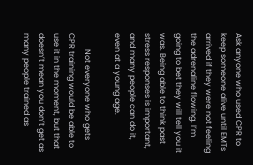Ask anyone who used CPR to keep someone alive until EMTs arrived if they were not feeling the adrenaline flowing. I’m going to bet they will tell you it was. Being able to think past stress responses is important, and many people can do it, even at a young age.

        Not everyone who gets CPR training would be able to use it in the moment, but that doesn’t mean you don’t get as many people trained as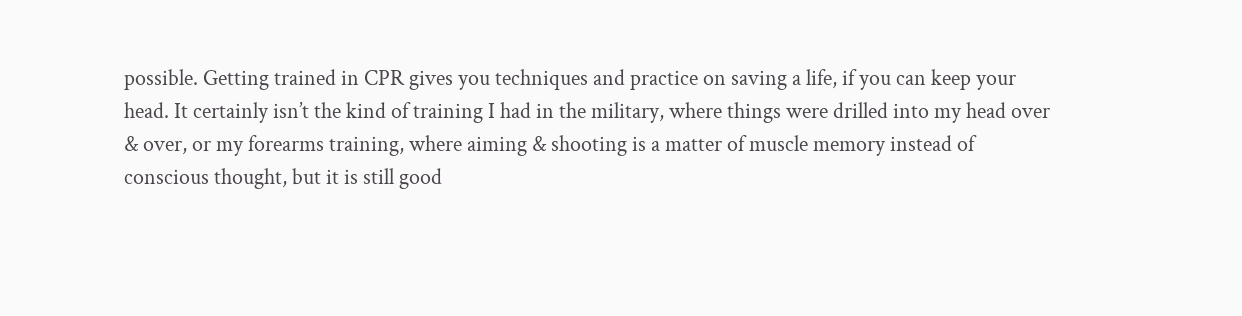possible. Getting trained in CPR gives you techniques and practice on saving a life, if you can keep your head. It certainly isn’t the kind of training I had in the military, where things were drilled into my head over & over, or my forearms training, where aiming & shooting is a matter of muscle memory instead of conscious thought, but it is still good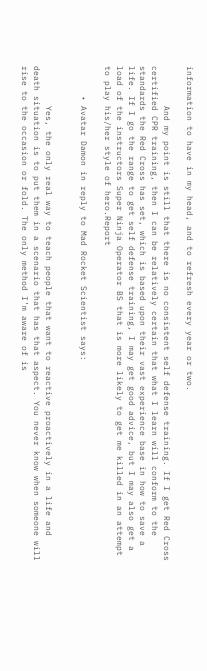information to have in my head, and to refresh every year or two.

        And my point is still that there is no consistent self defense training. If I get Red Cross certified CPR training, then I can be relatively certain that what I learn will conform to the standards the Red Cross has set, which is based upon their vast experience base in how to save a life. If I go the range to get self defense training, I may get good advice, but I may also get a load of the instructors Super Ninja Operator BS that is more likely to get me killed in an attempt to play his/her style of hero.Report

      • Avatar Damon in reply to Mad Rocket Scientist says:


        Yes, the only real way to teach people that want to reactive proactively in a life and death situation is to put them in a scenario that has that aspect. You never know when someone will rise to the occasion or fold. The only method I’m aware of is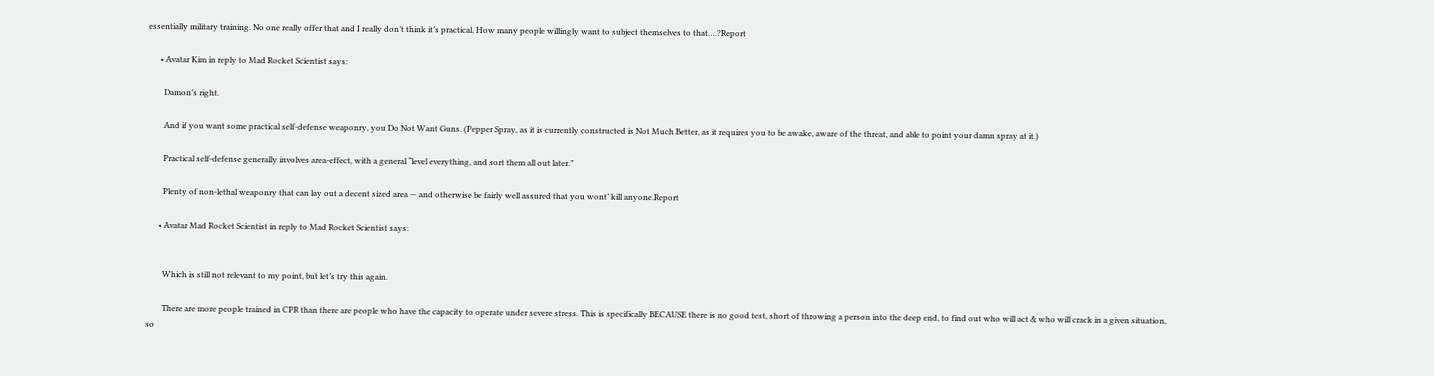essentially military training. No one really offer that and I really don’t think it’s practical. How many people willingly want to subject themselves to that….?Report

      • Avatar Kim in reply to Mad Rocket Scientist says:

        Damon’s right.

        And if you want some practical self-defense weaponry, you Do Not Want Guns. (Pepper Spray, as it is currently constructed is Not Much Better, as it requires you to be awake, aware of the threat, and able to point your damn spray at it.)

        Practical self-defense generally involves area-effect, with a general “level everything, and sort them all out later.”

        Plenty of non-lethal weaponry that can lay out a decent sized area — and otherwise be fairly well assured that you wont’ kill anyone.Report

      • Avatar Mad Rocket Scientist in reply to Mad Rocket Scientist says:


        Which is still not relevant to my point, but let’s try this again.

        There are more people trained in CPR than there are people who have the capacity to operate under severe stress. This is specifically BECAUSE there is no good test, short of throwing a person into the deep end, to find out who will act & who will crack in a given situation, so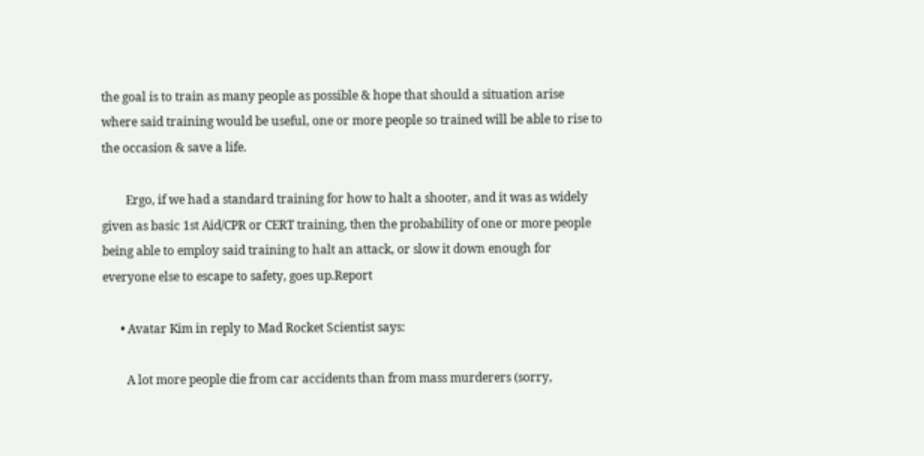the goal is to train as many people as possible & hope that should a situation arise where said training would be useful, one or more people so trained will be able to rise to the occasion & save a life.

        Ergo, if we had a standard training for how to halt a shooter, and it was as widely given as basic 1st Aid/CPR or CERT training, then the probability of one or more people being able to employ said training to halt an attack, or slow it down enough for everyone else to escape to safety, goes up.Report

      • Avatar Kim in reply to Mad Rocket Scientist says:

        A lot more people die from car accidents than from mass murderers (sorry,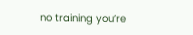no training you’re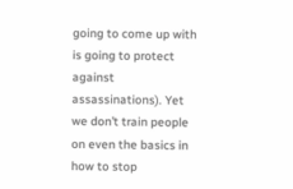going to come up with is going to protect against assassinations). Yet we don’t train people on even the basics in how to stop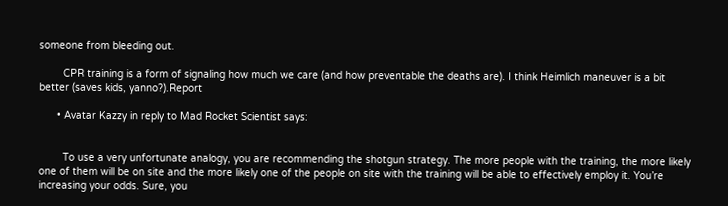someone from bleeding out.

        CPR training is a form of signaling how much we care (and how preventable the deaths are). I think Heimlich maneuver is a bit better (saves kids, yanno?).Report

      • Avatar Kazzy in reply to Mad Rocket Scientist says:


        To use a very unfortunate analogy, you are recommending the shotgun strategy. The more people with the training, the more likely one of them will be on site and the more likely one of the people on site with the training will be able to effectively employ it. You’re increasing your odds. Sure, you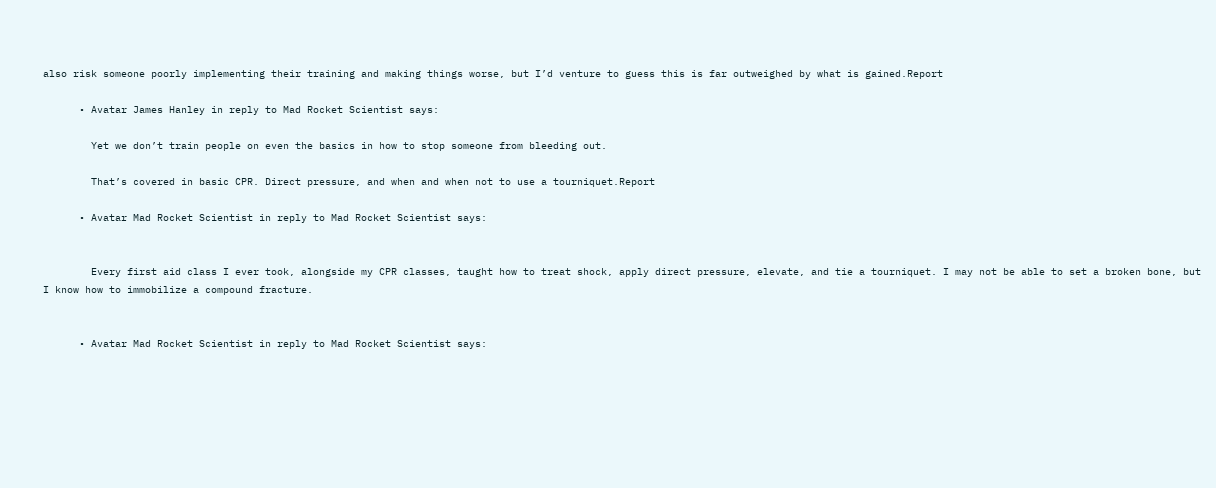also risk someone poorly implementing their training and making things worse, but I’d venture to guess this is far outweighed by what is gained.Report

      • Avatar James Hanley in reply to Mad Rocket Scientist says:

        Yet we don’t train people on even the basics in how to stop someone from bleeding out.

        That’s covered in basic CPR. Direct pressure, and when and when not to use a tourniquet.Report

      • Avatar Mad Rocket Scientist in reply to Mad Rocket Scientist says:


        Every first aid class I ever took, alongside my CPR classes, taught how to treat shock, apply direct pressure, elevate, and tie a tourniquet. I may not be able to set a broken bone, but I know how to immobilize a compound fracture.


      • Avatar Mad Rocket Scientist in reply to Mad Rocket Scientist says: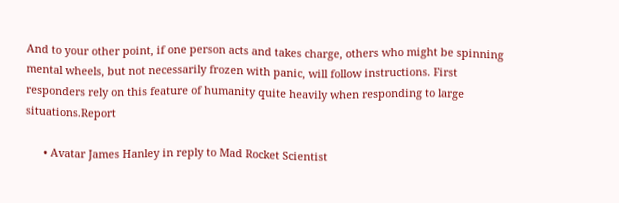And to your other point, if one person acts and takes charge, others who might be spinning mental wheels, but not necessarily frozen with panic, will follow instructions. First responders rely on this feature of humanity quite heavily when responding to large situations.Report

      • Avatar James Hanley in reply to Mad Rocket Scientist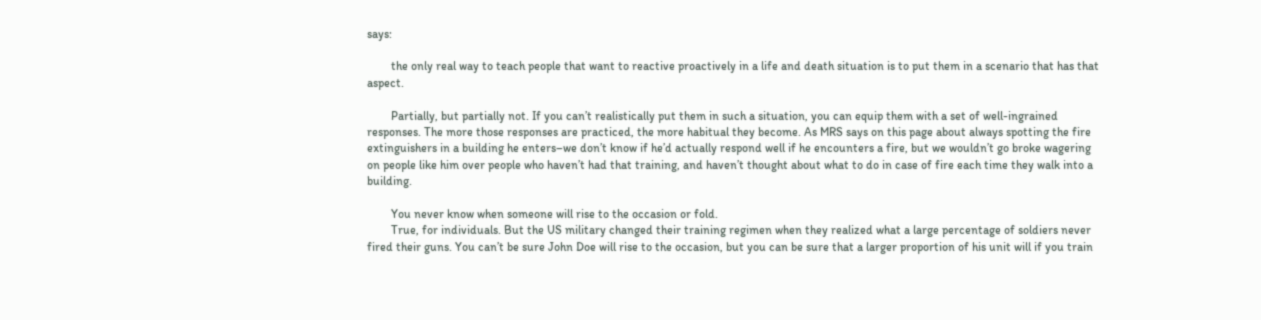says:

        the only real way to teach people that want to reactive proactively in a life and death situation is to put them in a scenario that has that aspect.

        Partially, but partially not. If you can’t realistically put them in such a situation, you can equip them with a set of well-ingrained responses. The more those responses are practiced, the more habitual they become. As MRS says on this page about always spotting the fire extinguishers in a building he enters–we don’t know if he’d actually respond well if he encounters a fire, but we wouldn’t go broke wagering on people like him over people who haven’t had that training, and haven’t thought about what to do in case of fire each time they walk into a building.

        You never know when someone will rise to the occasion or fold.
        True, for individuals. But the US military changed their training regimen when they realized what a large percentage of soldiers never fired their guns. You can’t be sure John Doe will rise to the occasion, but you can be sure that a larger proportion of his unit will if you train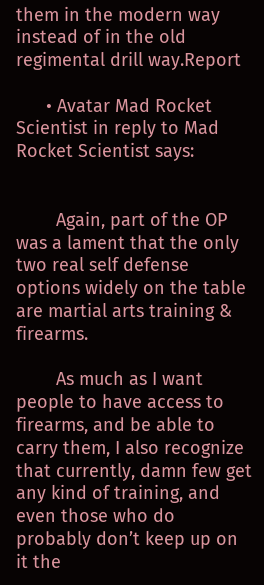them in the modern way instead of in the old regimental drill way.Report

      • Avatar Mad Rocket Scientist in reply to Mad Rocket Scientist says:


        Again, part of the OP was a lament that the only two real self defense options widely on the table are martial arts training & firearms.

        As much as I want people to have access to firearms, and be able to carry them, I also recognize that currently, damn few get any kind of training, and even those who do probably don’t keep up on it the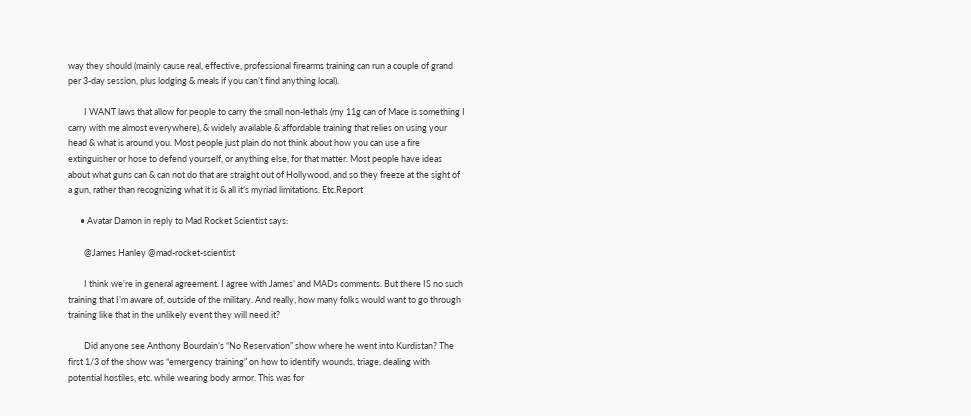way they should (mainly cause real, effective, professional firearms training can run a couple of grand per 3-day session, plus lodging & meals if you can’t find anything local).

        I WANT laws that allow for people to carry the small non-lethals (my 11g can of Mace is something I carry with me almost everywhere), & widely available & affordable training that relies on using your head & what is around you. Most people just plain do not think about how you can use a fire extinguisher or hose to defend yourself, or anything else, for that matter. Most people have ideas about what guns can & can not do that are straight out of Hollywood, and so they freeze at the sight of a gun, rather than recognizing what it is & all it’s myriad limitations. Etc.Report

      • Avatar Damon in reply to Mad Rocket Scientist says:

        @James Hanley @mad-rocket-scientist

        I think we’re in general agreement. I agree with James’ and MADs comments. But there IS no such training that I’m aware of, outside of the military. And really, how many folks would want to go through training like that in the unlikely event they will need it?

        Did anyone see Anthony Bourdain’s “No Reservation” show where he went into Kurdistan? The first 1/3 of the show was “emergency training” on how to identify wounds, triage, dealing with potential hostiles, etc. while wearing body armor. This was for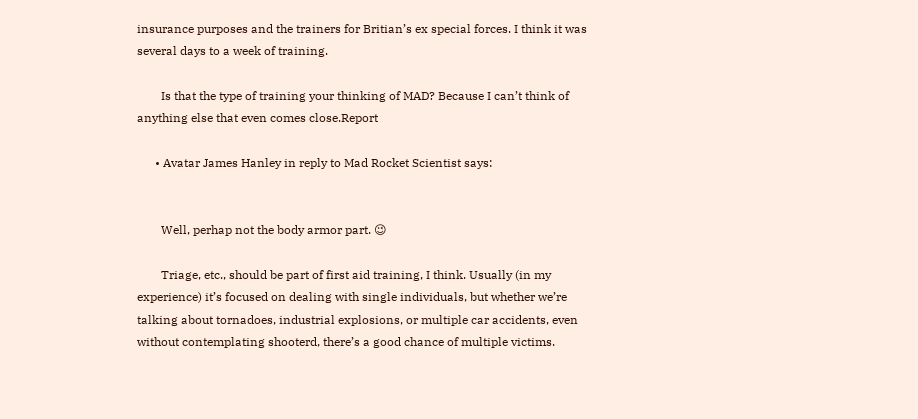insurance purposes and the trainers for Britian’s ex special forces. I think it was several days to a week of training.

        Is that the type of training your thinking of MAD? Because I can’t think of anything else that even comes close.Report

      • Avatar James Hanley in reply to Mad Rocket Scientist says:


        Well, perhap not the body armor part. 😉

        Triage, etc., should be part of first aid training, I think. Usually (in my experience) it’s focused on dealing with single individuals, but whether we’re talking about tornadoes, industrial explosions, or multiple car accidents, even without contemplating shooterd, there’s a good chance of multiple victims.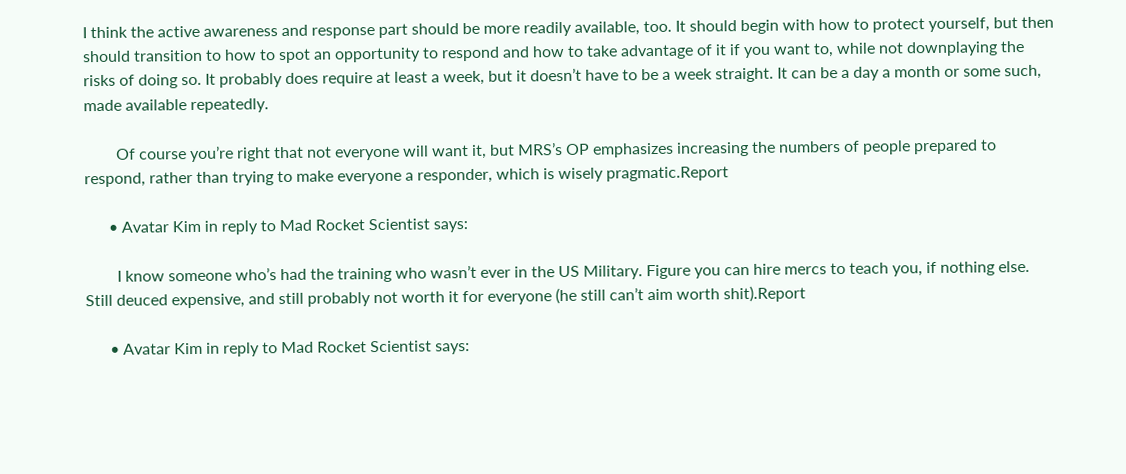I think the active awareness and response part should be more readily available, too. It should begin with how to protect yourself, but then should transition to how to spot an opportunity to respond and how to take advantage of it if you want to, while not downplaying the risks of doing so. It probably does require at least a week, but it doesn’t have to be a week straight. It can be a day a month or some such, made available repeatedly.

        Of course you’re right that not everyone will want it, but MRS’s OP emphasizes increasing the numbers of people prepared to respond, rather than trying to make everyone a responder, which is wisely pragmatic.Report

      • Avatar Kim in reply to Mad Rocket Scientist says:

        I know someone who’s had the training who wasn’t ever in the US Military. Figure you can hire mercs to teach you, if nothing else. Still deuced expensive, and still probably not worth it for everyone (he still can’t aim worth shit).Report

      • Avatar Kim in reply to Mad Rocket Scientist says: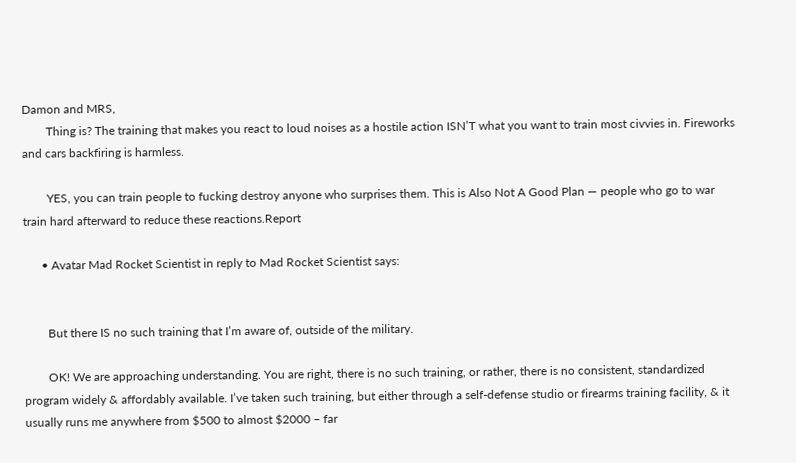Damon and MRS,
        Thing is? The training that makes you react to loud noises as a hostile action ISN’T what you want to train most civvies in. Fireworks and cars backfiring is harmless.

        YES, you can train people to fucking destroy anyone who surprises them. This is Also Not A Good Plan — people who go to war train hard afterward to reduce these reactions.Report

      • Avatar Mad Rocket Scientist in reply to Mad Rocket Scientist says:


        But there IS no such training that I’m aware of, outside of the military.

        OK! We are approaching understanding. You are right, there is no such training, or rather, there is no consistent, standardized program widely & affordably available. I’ve taken such training, but either through a self-defense studio or firearms training facility, & it usually runs me anywhere from $500 to almost $2000 – far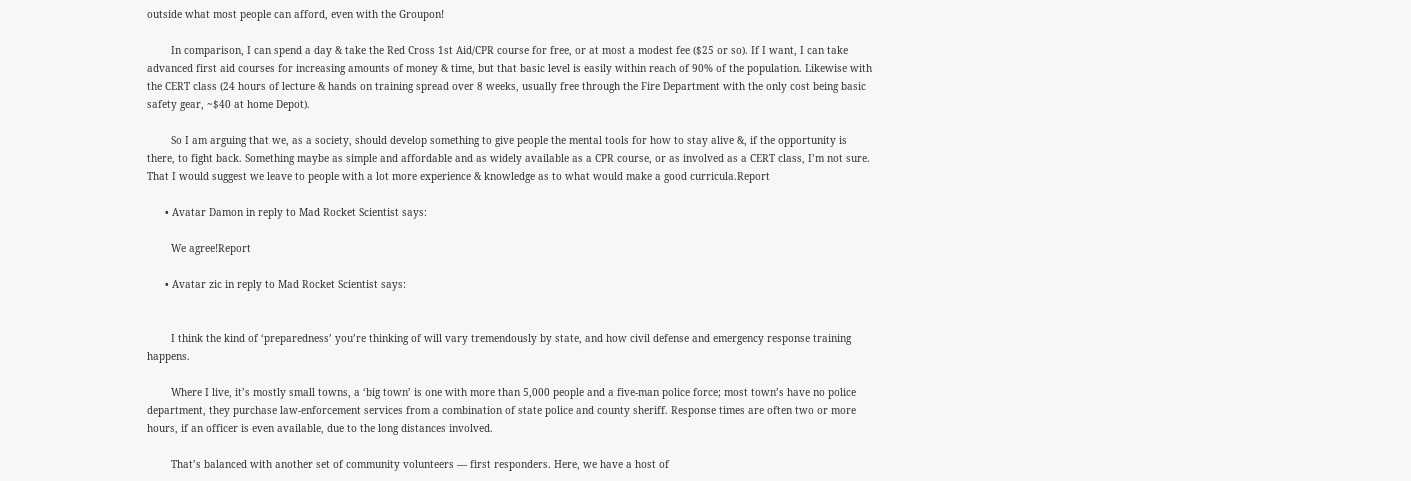outside what most people can afford, even with the Groupon!

        In comparison, I can spend a day & take the Red Cross 1st Aid/CPR course for free, or at most a modest fee ($25 or so). If I want, I can take advanced first aid courses for increasing amounts of money & time, but that basic level is easily within reach of 90% of the population. Likewise with the CERT class (24 hours of lecture & hands on training spread over 8 weeks, usually free through the Fire Department with the only cost being basic safety gear, ~$40 at home Depot).

        So I am arguing that we, as a society, should develop something to give people the mental tools for how to stay alive &, if the opportunity is there, to fight back. Something maybe as simple and affordable and as widely available as a CPR course, or as involved as a CERT class, I’m not sure. That I would suggest we leave to people with a lot more experience & knowledge as to what would make a good curricula.Report

      • Avatar Damon in reply to Mad Rocket Scientist says:

        We agree!Report

      • Avatar zic in reply to Mad Rocket Scientist says:


        I think the kind of ‘preparedness’ you’re thinking of will vary tremendously by state, and how civil defense and emergency response training happens.

        Where I live, it’s mostly small towns, a ‘big town’ is one with more than 5,000 people and a five-man police force; most town’s have no police department, they purchase law-enforcement services from a combination of state police and county sheriff. Response times are often two or more hours, if an officer is even available, due to the long distances involved.

        That’s balanced with another set of community volunteers — first responders. Here, we have a host of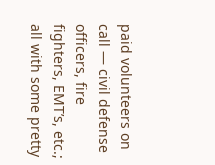paid volunteers on call — civil defense officers, fire fighters, EMT’s, etc.; all with some pretty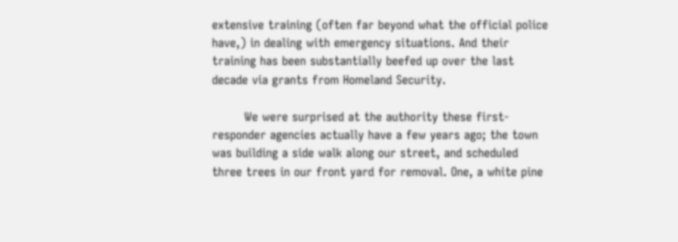extensive training (often far beyond what the official police have,) in dealing with emergency situations. And their training has been substantially beefed up over the last decade via grants from Homeland Security.

        We were surprised at the authority these first-responder agencies actually have a few years ago; the town was building a side walk along our street, and scheduled three trees in our front yard for removal. One, a white pine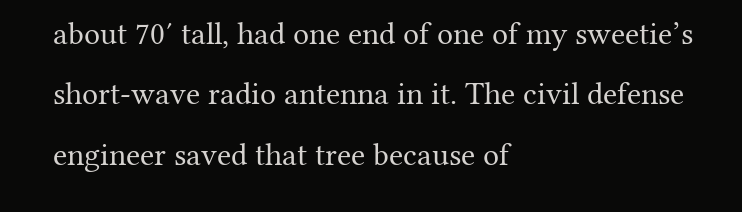about 70′ tall, had one end of one of my sweetie’s short-wave radio antenna in it. The civil defense engineer saved that tree because of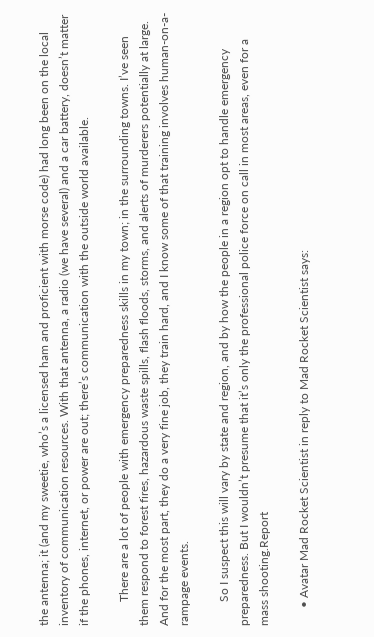the antenna; it (and my sweetie, who’s a licensed ham and proficient with morse code) had long been on the local inventory of communication resources. With that antenna, a radio (we have several) and a car battery, doesn’t matter if the phones, internet, or power are out; there’s communication with the outside world available.

        There are a lot of people with emergency preparedness skills in my town; in the surrounding towns. I’ve seen them respond to forest fires, hazardous waste spills, flash floods, storms, and alerts of murderers potentially at large. And for the most part, they do a very fine job, they train hard, and I know some of that training involves human-on-a-rampage events.

        So I suspect this will vary by state and region, and by how the people in a region opt to handle emergency preparedness. But I wouldn’t presume that it’s only the professional police force on call in most areas, even for a mass shooting.Report

      • Avatar Mad Rocket Scientist in reply to Mad Rocket Scientist says: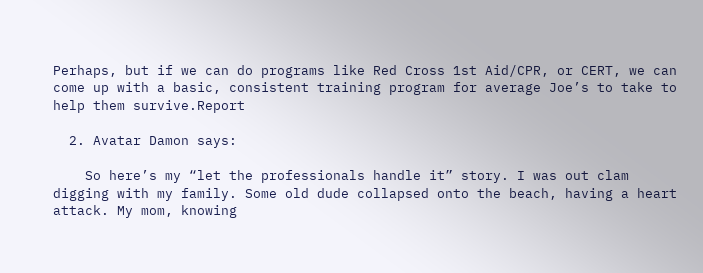Perhaps, but if we can do programs like Red Cross 1st Aid/CPR, or CERT, we can come up with a basic, consistent training program for average Joe’s to take to help them survive.Report

  2. Avatar Damon says:

    So here’s my “let the professionals handle it” story. I was out clam digging with my family. Some old dude collapsed onto the beach, having a heart attack. My mom, knowing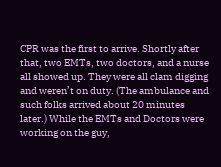CPR was the first to arrive. Shortly after that, two EMTs, two doctors, and a nurse all showed up. They were all clam digging and weren’t on duty. (The ambulance and such folks arrived about 20 minutes later.) While the EMTs and Doctors were working on the guy,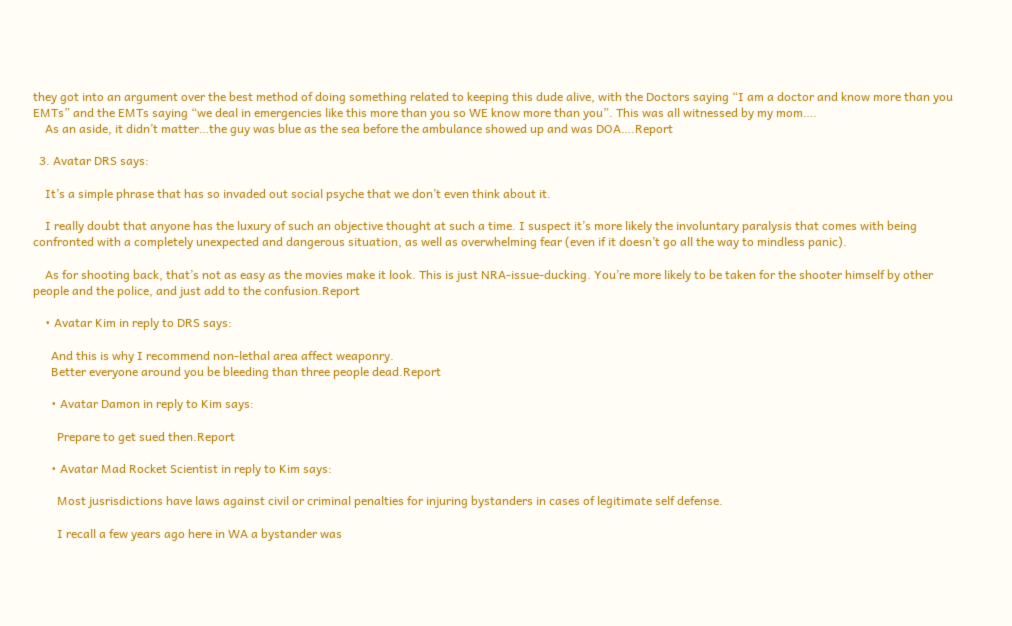they got into an argument over the best method of doing something related to keeping this dude alive, with the Doctors saying “I am a doctor and know more than you EMTs” and the EMTs saying “we deal in emergencies like this more than you so WE know more than you”. This was all witnessed by my mom….
    As an aside, it didn’t matter…the guy was blue as the sea before the ambulance showed up and was DOA….Report

  3. Avatar DRS says:

    It’s a simple phrase that has so invaded out social psyche that we don’t even think about it.

    I really doubt that anyone has the luxury of such an objective thought at such a time. I suspect it’s more likely the involuntary paralysis that comes with being confronted with a completely unexpected and dangerous situation, as well as overwhelming fear (even if it doesn’t go all the way to mindless panic).

    As for shooting back, that’s not as easy as the movies make it look. This is just NRA-issue-ducking. You’re more likely to be taken for the shooter himself by other people and the police, and just add to the confusion.Report

    • Avatar Kim in reply to DRS says:

      And this is why I recommend non-lethal area affect weaponry.
      Better everyone around you be bleeding than three people dead.Report

      • Avatar Damon in reply to Kim says:

        Prepare to get sued then.Report

      • Avatar Mad Rocket Scientist in reply to Kim says:

        Most jusrisdictions have laws against civil or criminal penalties for injuring bystanders in cases of legitimate self defense.

        I recall a few years ago here in WA a bystander was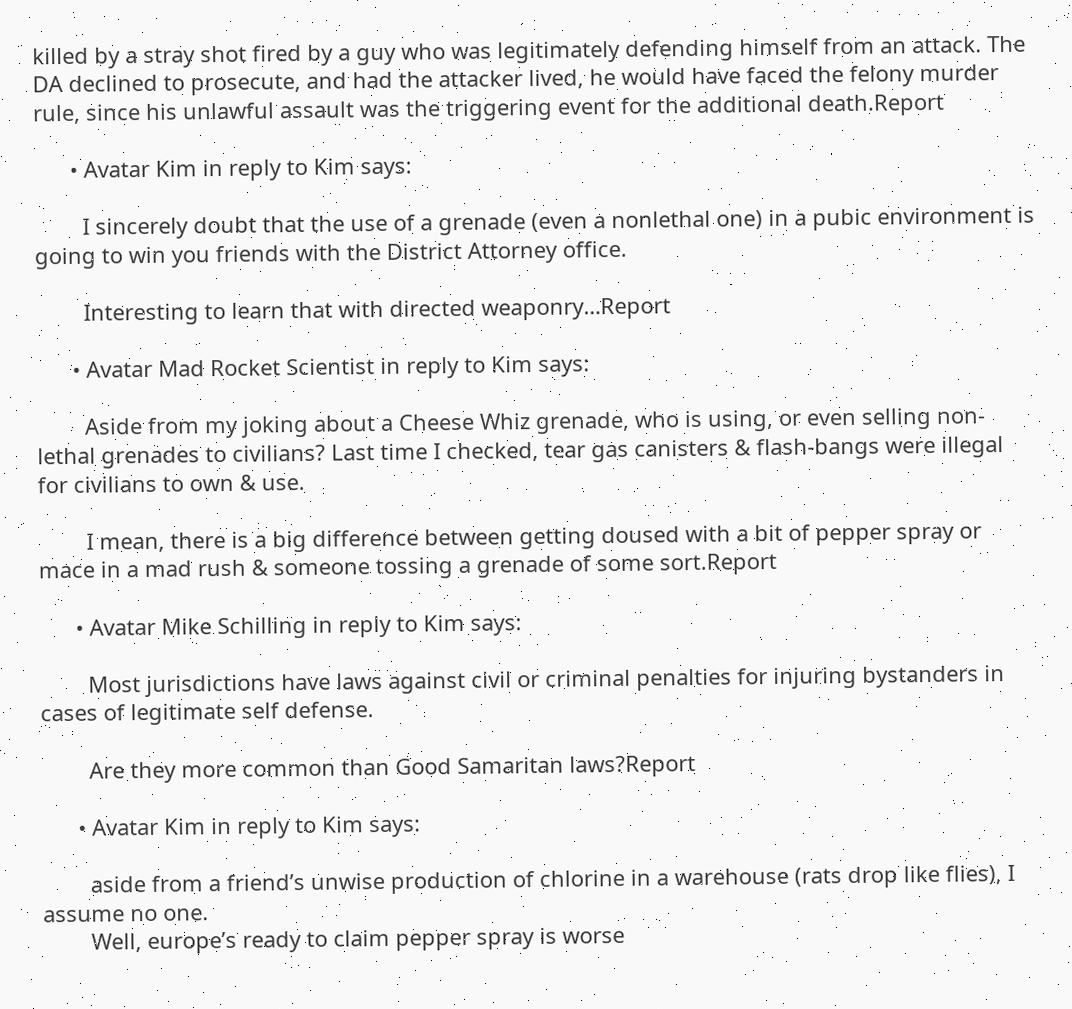killed by a stray shot fired by a guy who was legitimately defending himself from an attack. The DA declined to prosecute, and had the attacker lived, he would have faced the felony murder rule, since his unlawful assault was the triggering event for the additional death.Report

      • Avatar Kim in reply to Kim says:

        I sincerely doubt that the use of a grenade (even a nonlethal one) in a pubic environment is going to win you friends with the District Attorney office.

        Interesting to learn that with directed weaponry…Report

      • Avatar Mad Rocket Scientist in reply to Kim says:

        Aside from my joking about a Cheese Whiz grenade, who is using, or even selling non-lethal grenades to civilians? Last time I checked, tear gas canisters & flash-bangs were illegal for civilians to own & use.

        I mean, there is a big difference between getting doused with a bit of pepper spray or mace in a mad rush & someone tossing a grenade of some sort.Report

      • Avatar Mike Schilling in reply to Kim says:

        Most jurisdictions have laws against civil or criminal penalties for injuring bystanders in cases of legitimate self defense.

        Are they more common than Good Samaritan laws?Report

      • Avatar Kim in reply to Kim says:

        aside from a friend’s unwise production of chlorine in a warehouse (rats drop like flies), I assume no one.
        Well, europe’s ready to claim pepper spray is worse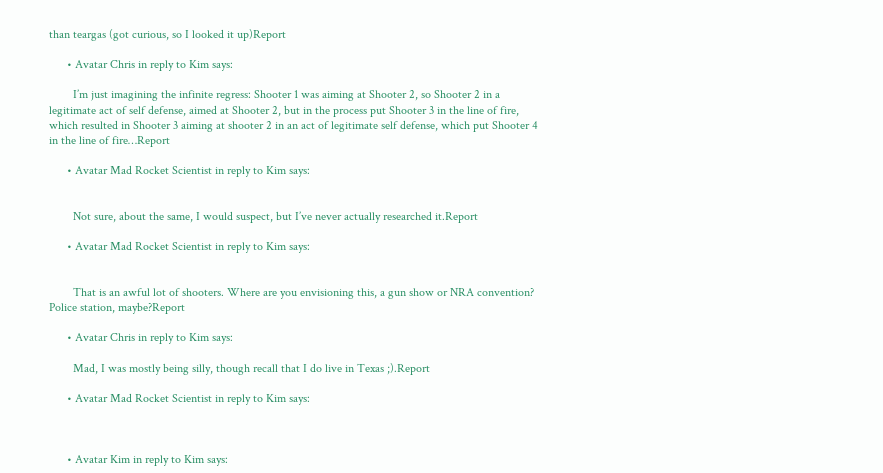than teargas (got curious, so I looked it up)Report

      • Avatar Chris in reply to Kim says:

        I’m just imagining the infinite regress: Shooter 1 was aiming at Shooter 2, so Shooter 2 in a legitimate act of self defense, aimed at Shooter 2, but in the process put Shooter 3 in the line of fire, which resulted in Shooter 3 aiming at shooter 2 in an act of legitimate self defense, which put Shooter 4 in the line of fire…Report

      • Avatar Mad Rocket Scientist in reply to Kim says:


        Not sure, about the same, I would suspect, but I’ve never actually researched it.Report

      • Avatar Mad Rocket Scientist in reply to Kim says:


        That is an awful lot of shooters. Where are you envisioning this, a gun show or NRA convention? Police station, maybe?Report

      • Avatar Chris in reply to Kim says:

        Mad, I was mostly being silly, though recall that I do live in Texas ;).Report

      • Avatar Mad Rocket Scientist in reply to Kim says:



      • Avatar Kim in reply to Kim says: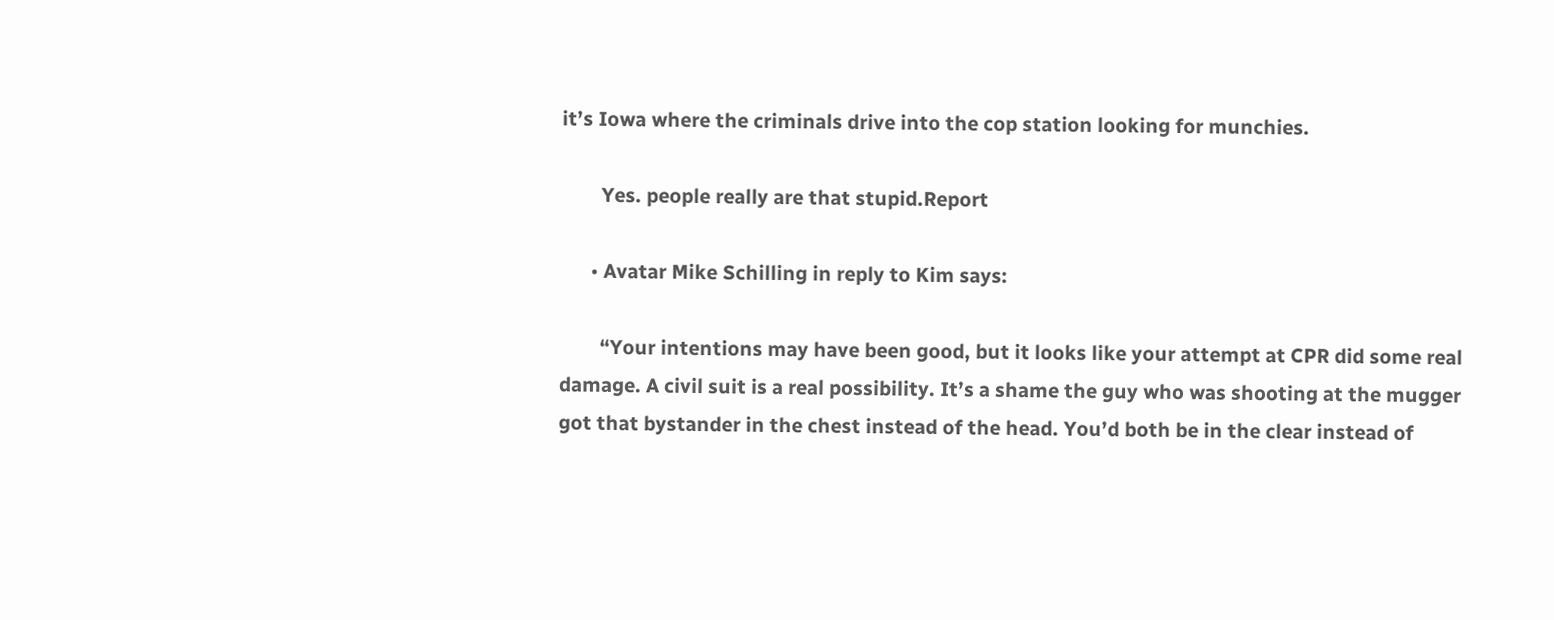it’s Iowa where the criminals drive into the cop station looking for munchies.

        Yes. people really are that stupid.Report

      • Avatar Mike Schilling in reply to Kim says:

        “Your intentions may have been good, but it looks like your attempt at CPR did some real damage. A civil suit is a real possibility. It’s a shame the guy who was shooting at the mugger got that bystander in the chest instead of the head. You’d both be in the clear instead of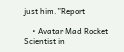just him.”Report

    • Avatar Mad Rocket Scientist in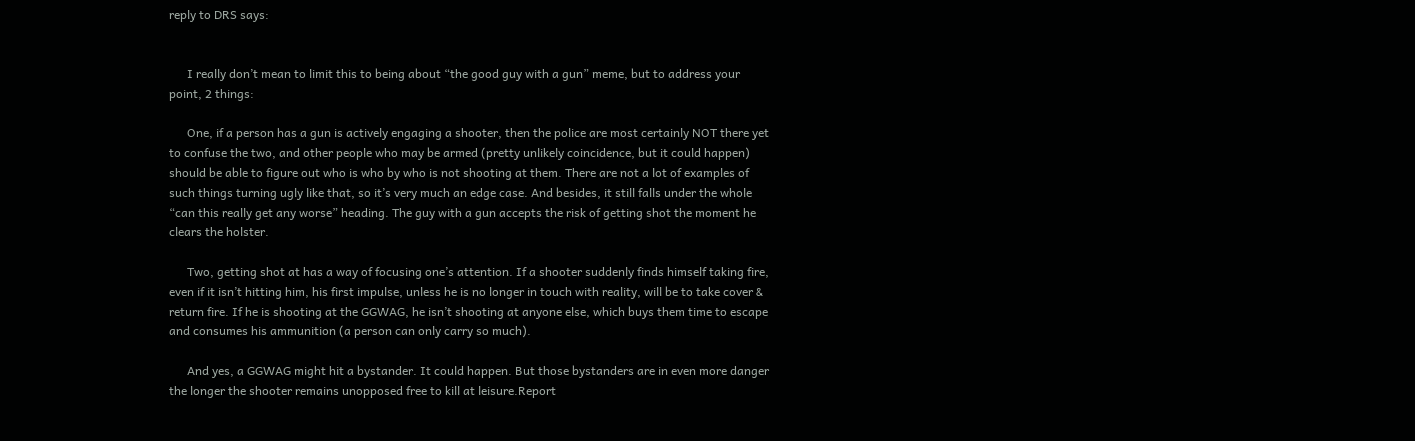reply to DRS says:


      I really don’t mean to limit this to being about “the good guy with a gun” meme, but to address your point, 2 things:

      One, if a person has a gun is actively engaging a shooter, then the police are most certainly NOT there yet to confuse the two, and other people who may be armed (pretty unlikely coincidence, but it could happen) should be able to figure out who is who by who is not shooting at them. There are not a lot of examples of such things turning ugly like that, so it’s very much an edge case. And besides, it still falls under the whole “can this really get any worse” heading. The guy with a gun accepts the risk of getting shot the moment he clears the holster.

      Two, getting shot at has a way of focusing one’s attention. If a shooter suddenly finds himself taking fire, even if it isn’t hitting him, his first impulse, unless he is no longer in touch with reality, will be to take cover & return fire. If he is shooting at the GGWAG, he isn’t shooting at anyone else, which buys them time to escape and consumes his ammunition (a person can only carry so much).

      And yes, a GGWAG might hit a bystander. It could happen. But those bystanders are in even more danger the longer the shooter remains unopposed free to kill at leisure.Report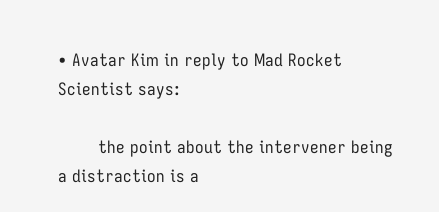• Avatar Kim in reply to Mad Rocket Scientist says:

        the point about the intervener being a distraction is a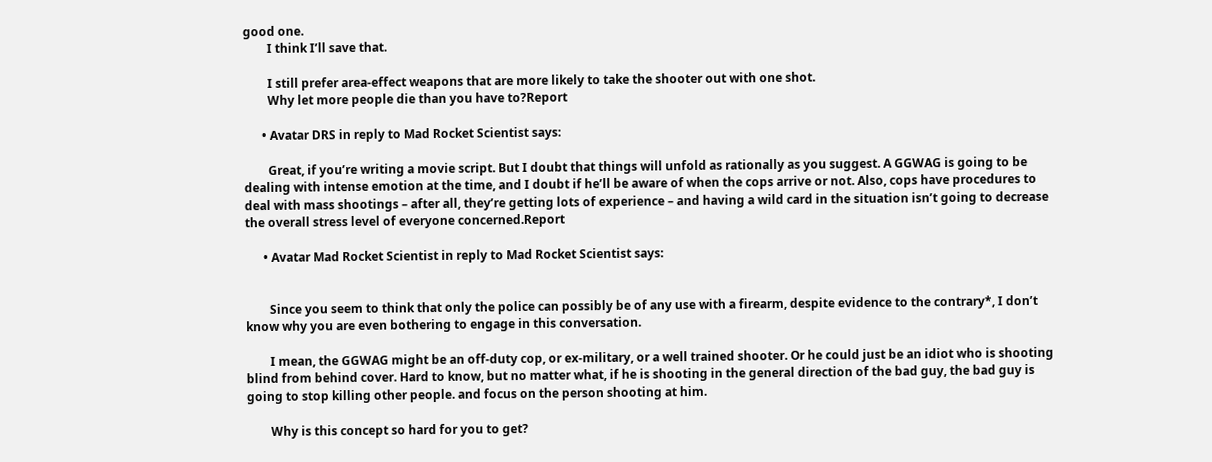good one.
        I think I’ll save that.

        I still prefer area-effect weapons that are more likely to take the shooter out with one shot.
        Why let more people die than you have to?Report

      • Avatar DRS in reply to Mad Rocket Scientist says:

        Great, if you’re writing a movie script. But I doubt that things will unfold as rationally as you suggest. A GGWAG is going to be dealing with intense emotion at the time, and I doubt if he’ll be aware of when the cops arrive or not. Also, cops have procedures to deal with mass shootings – after all, they’re getting lots of experience – and having a wild card in the situation isn’t going to decrease the overall stress level of everyone concerned.Report

      • Avatar Mad Rocket Scientist in reply to Mad Rocket Scientist says:


        Since you seem to think that only the police can possibly be of any use with a firearm, despite evidence to the contrary*, I don’t know why you are even bothering to engage in this conversation.

        I mean, the GGWAG might be an off-duty cop, or ex-military, or a well trained shooter. Or he could just be an idiot who is shooting blind from behind cover. Hard to know, but no matter what, if he is shooting in the general direction of the bad guy, the bad guy is going to stop killing other people. and focus on the person shooting at him.

        Why is this concept so hard for you to get?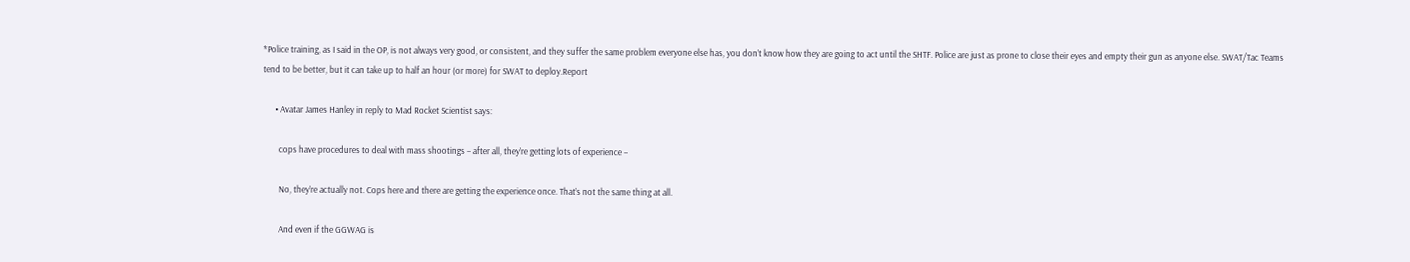*Police training, as I said in the OP, is not always very good, or consistent, and they suffer the same problem everyone else has, you don’t know how they are going to act until the SHTF. Police are just as prone to close their eyes and empty their gun as anyone else. SWAT/Tac Teams tend to be better, but it can take up to half an hour (or more) for SWAT to deploy.Report

      • Avatar James Hanley in reply to Mad Rocket Scientist says:

        cops have procedures to deal with mass shootings – after all, they’re getting lots of experience –

        No, they’re actually not. Cops here and there are getting the experience once. That’s not the same thing at all.

        And even if the GGWAG is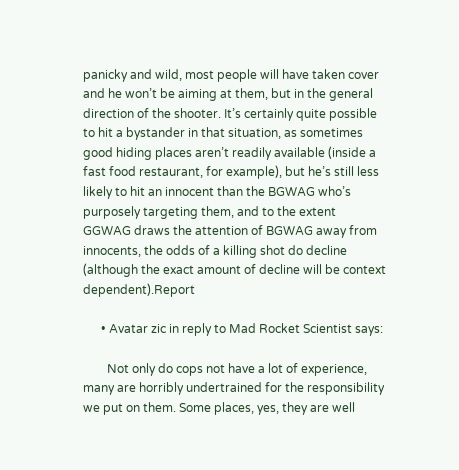panicky and wild, most people will have taken cover and he won’t be aiming at them, but in the general direction of the shooter. It’s certainly quite possible to hit a bystander in that situation, as sometimes good hiding places aren’t readily available (inside a fast food restaurant, for example), but he’s still less likely to hit an innocent than the BGWAG who’s purposely targeting them, and to the extent GGWAG draws the attention of BGWAG away from innocents, the odds of a killing shot do decline (although the exact amount of decline will be context dependent).Report

      • Avatar zic in reply to Mad Rocket Scientist says:

        Not only do cops not have a lot of experience, many are horribly undertrained for the responsibility we put on them. Some places, yes, they are well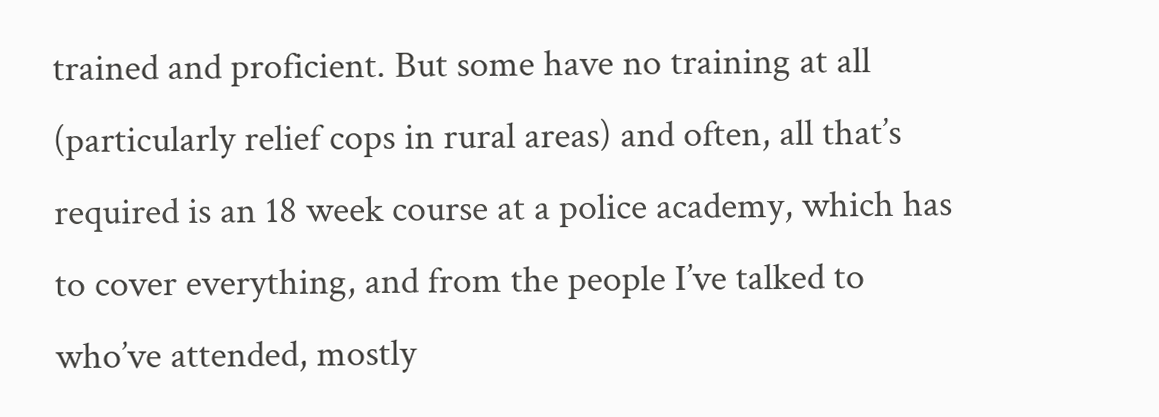trained and proficient. But some have no training at all (particularly relief cops in rural areas) and often, all that’s required is an 18 week course at a police academy, which has to cover everything, and from the people I’ve talked to who’ve attended, mostly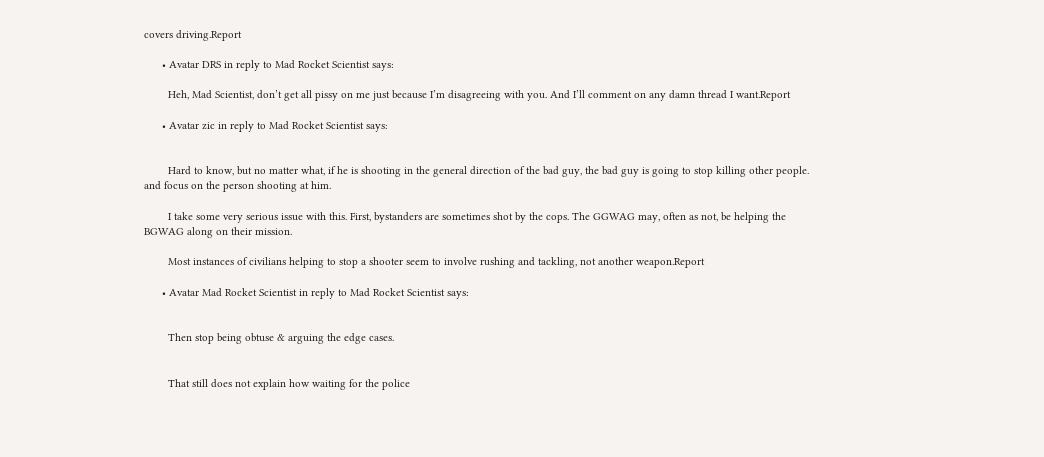covers driving.Report

      • Avatar DRS in reply to Mad Rocket Scientist says:

        Heh, Mad Scientist, don’t get all pissy on me just because I’m disagreeing with you. And I’ll comment on any damn thread I want.Report

      • Avatar zic in reply to Mad Rocket Scientist says:


        Hard to know, but no matter what, if he is shooting in the general direction of the bad guy, the bad guy is going to stop killing other people. and focus on the person shooting at him.

        I take some very serious issue with this. First, bystanders are sometimes shot by the cops. The GGWAG may, often as not, be helping the BGWAG along on their mission.

        Most instances of civilians helping to stop a shooter seem to involve rushing and tackling, not another weapon.Report

      • Avatar Mad Rocket Scientist in reply to Mad Rocket Scientist says:


        Then stop being obtuse & arguing the edge cases.


        That still does not explain how waiting for the police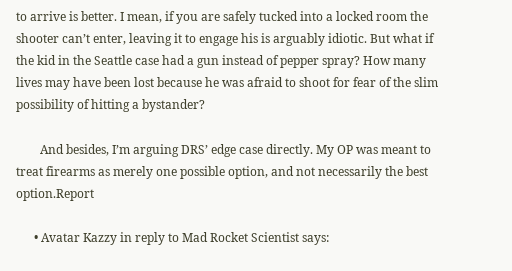to arrive is better. I mean, if you are safely tucked into a locked room the shooter can’t enter, leaving it to engage his is arguably idiotic. But what if the kid in the Seattle case had a gun instead of pepper spray? How many lives may have been lost because he was afraid to shoot for fear of the slim possibility of hitting a bystander?

        And besides, I’m arguing DRS’ edge case directly. My OP was meant to treat firearms as merely one possible option, and not necessarily the best option.Report

      • Avatar Kazzy in reply to Mad Rocket Scientist says: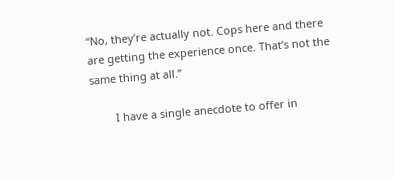“No, they’re actually not. Cops here and there are getting the experience once. That’s not the same thing at all.”

        I have a single anecdote to offer in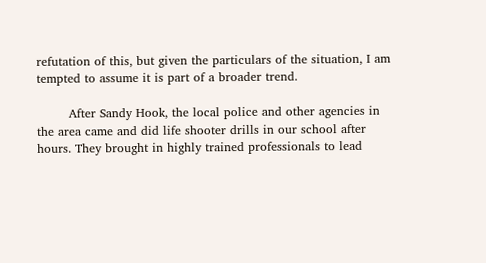refutation of this, but given the particulars of the situation, I am tempted to assume it is part of a broader trend.

        After Sandy Hook, the local police and other agencies in the area came and did life shooter drills in our school after hours. They brought in highly trained professionals to lead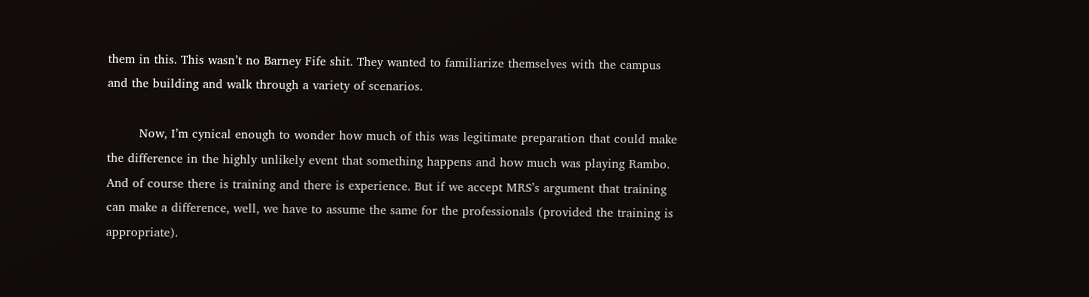them in this. This wasn’t no Barney Fife shit. They wanted to familiarize themselves with the campus and the building and walk through a variety of scenarios.

        Now, I’m cynical enough to wonder how much of this was legitimate preparation that could make the difference in the highly unlikely event that something happens and how much was playing Rambo. And of course there is training and there is experience. But if we accept MRS’s argument that training can make a difference, well, we have to assume the same for the professionals (provided the training is appropriate).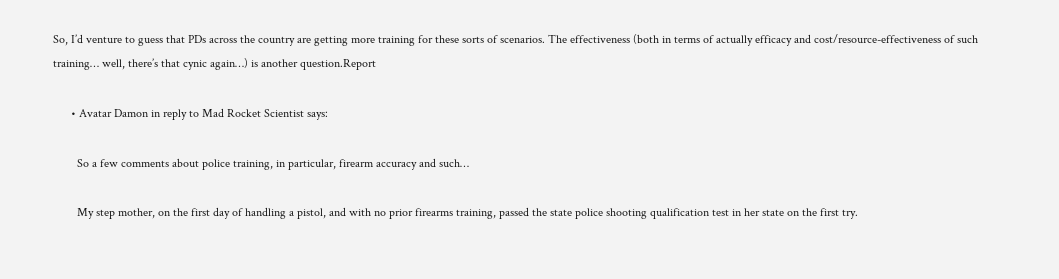So, I’d venture to guess that PDs across the country are getting more training for these sorts of scenarios. The effectiveness (both in terms of actually efficacy and cost/resource-effectiveness of such training… well, there’s that cynic again…) is another question.Report

      • Avatar Damon in reply to Mad Rocket Scientist says:

        So a few comments about police training, in particular, firearm accuracy and such…

        My step mother, on the first day of handling a pistol, and with no prior firearms training, passed the state police shooting qualification test in her state on the first try.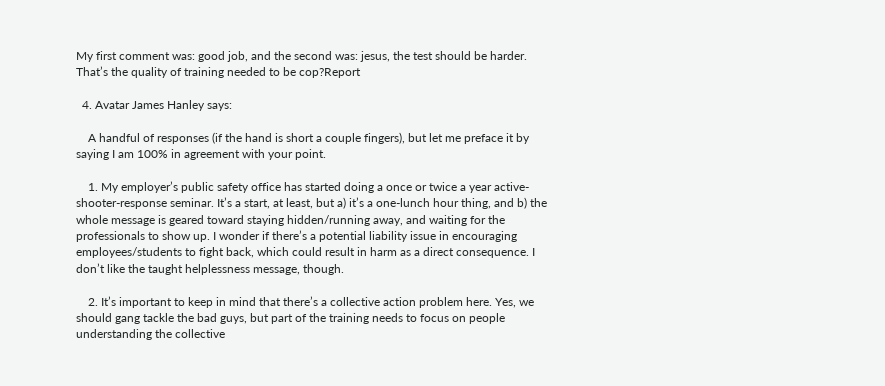My first comment was: good job, and the second was: jesus, the test should be harder. That’s the quality of training needed to be cop?Report

  4. Avatar James Hanley says:

    A handful of responses (if the hand is short a couple fingers), but let me preface it by saying I am 100% in agreement with your point.

    1. My employer’s public safety office has started doing a once or twice a year active-shooter-response seminar. It’s a start, at least, but a) it’s a one-lunch hour thing, and b) the whole message is geared toward staying hidden/running away, and waiting for the professionals to show up. I wonder if there’s a potential liability issue in encouraging employees/students to fight back, which could result in harm as a direct consequence. I don’t like the taught helplessness message, though.

    2. It’s important to keep in mind that there’s a collective action problem here. Yes, we should gang tackle the bad guys, but part of the training needs to focus on people understanding the collective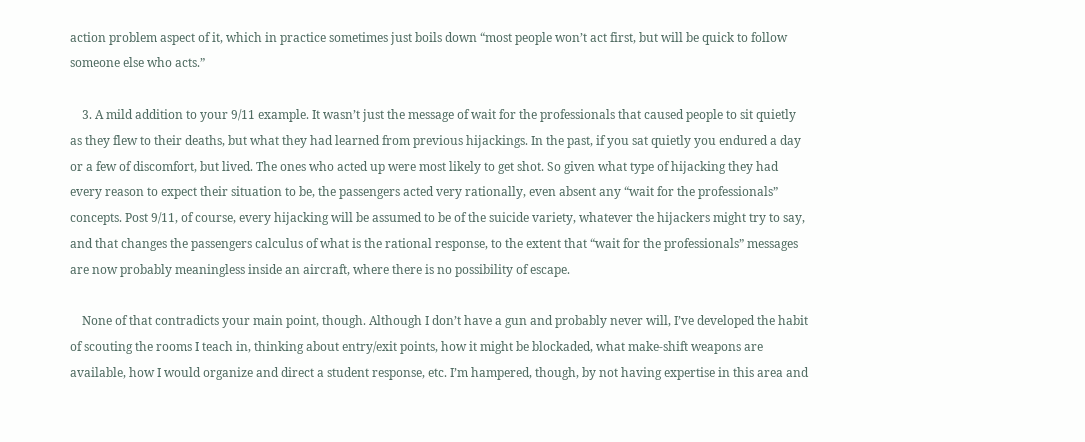action problem aspect of it, which in practice sometimes just boils down “most people won’t act first, but will be quick to follow someone else who acts.”

    3. A mild addition to your 9/11 example. It wasn’t just the message of wait for the professionals that caused people to sit quietly as they flew to their deaths, but what they had learned from previous hijackings. In the past, if you sat quietly you endured a day or a few of discomfort, but lived. The ones who acted up were most likely to get shot. So given what type of hijacking they had every reason to expect their situation to be, the passengers acted very rationally, even absent any “wait for the professionals” concepts. Post 9/11, of course, every hijacking will be assumed to be of the suicide variety, whatever the hijackers might try to say, and that changes the passengers calculus of what is the rational response, to the extent that “wait for the professionals” messages are now probably meaningless inside an aircraft, where there is no possibility of escape.

    None of that contradicts your main point, though. Although I don’t have a gun and probably never will, I’ve developed the habit of scouting the rooms I teach in, thinking about entry/exit points, how it might be blockaded, what make-shift weapons are available, how I would organize and direct a student response, etc. I’m hampered, though, by not having expertise in this area and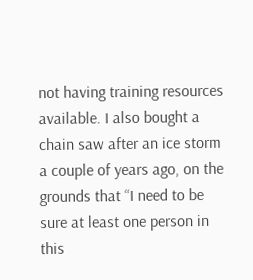not having training resources available. I also bought a chain saw after an ice storm a couple of years ago, on the grounds that “I need to be sure at least one person in this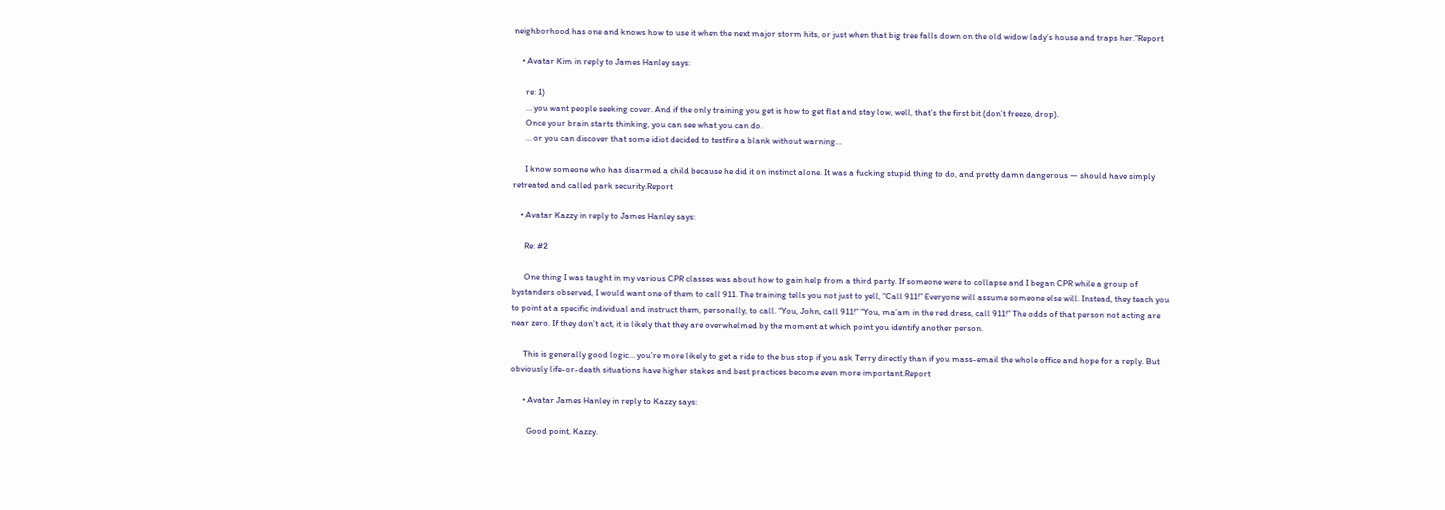neighborhood has one and knows how to use it when the next major storm hits, or just when that big tree falls down on the old widow lady’s house and traps her.”Report

    • Avatar Kim in reply to James Hanley says:

      re: 1)
      … you want people seeking cover. And if the only training you get is how to get flat and stay low, well, that’s the first bit (don’t freeze, drop).
      Once your brain starts thinking, you can see what you can do.
      … or you can discover that some idiot decided to testfire a blank without warning…

      I know someone who has disarmed a child because he did it on instinct alone. It was a fucking stupid thing to do, and pretty damn dangerous — should have simply retreated and called park security.Report

    • Avatar Kazzy in reply to James Hanley says:

      Re: #2

      One thing I was taught in my various CPR classes was about how to gain help from a third party. If someone were to collapse and I began CPR while a group of bystanders observed, I would want one of them to call 911. The training tells you not just to yell, “Call 911!” Everyone will assume someone else will. Instead, they teach you to point at a specific individual and instruct them, personally, to call. “You, John, call 911!” “You, ma’am in the red dress, call 911!” The odds of that person not acting are near zero. If they don’t act, it is likely that they are overwhelmed by the moment at which point you identify another person.

      This is generally good logic… you’re more likely to get a ride to the bus stop if you ask Terry directly than if you mass-email the whole office and hope for a reply. But obviously life-or-death situations have higher stakes and best practices become even more important.Report

      • Avatar James Hanley in reply to Kazzy says:

        Good point, Kazzy.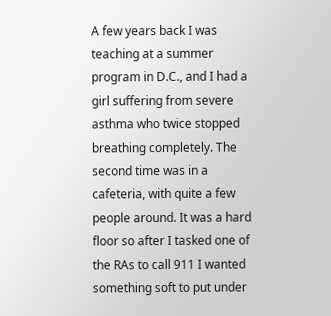A few years back I was teaching at a summer program in D.C., and I had a girl suffering from severe asthma who twice stopped breathing completely. The second time was in a cafeteria, with quite a few people around. It was a hard floor so after I tasked one of the RAs to call 911 I wanted something soft to put under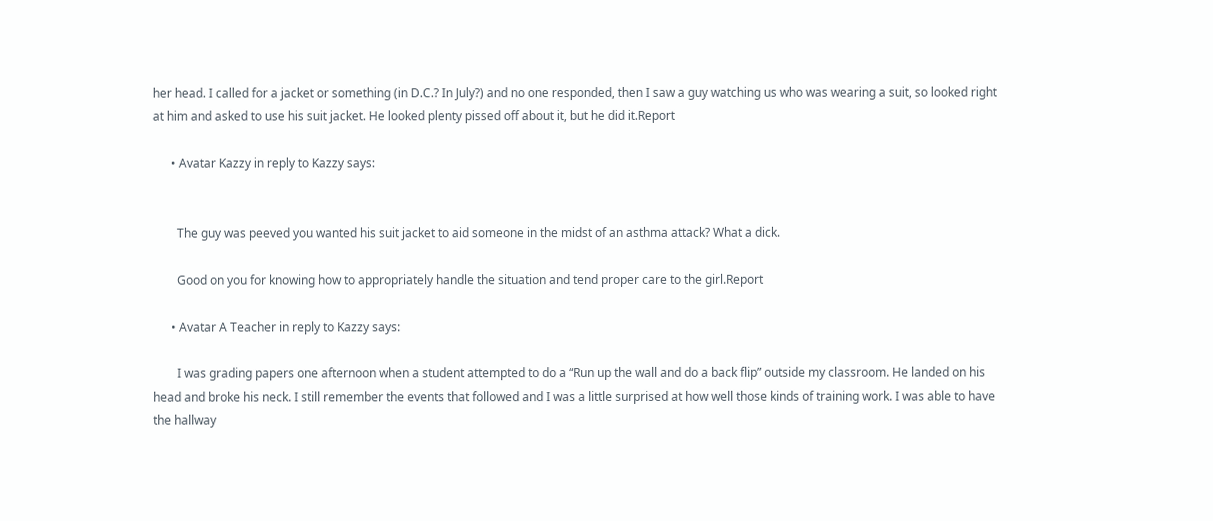her head. I called for a jacket or something (in D.C.? In July?) and no one responded, then I saw a guy watching us who was wearing a suit, so looked right at him and asked to use his suit jacket. He looked plenty pissed off about it, but he did it.Report

      • Avatar Kazzy in reply to Kazzy says:


        The guy was peeved you wanted his suit jacket to aid someone in the midst of an asthma attack? What a dick.

        Good on you for knowing how to appropriately handle the situation and tend proper care to the girl.Report

      • Avatar A Teacher in reply to Kazzy says:

        I was grading papers one afternoon when a student attempted to do a “Run up the wall and do a back flip” outside my classroom. He landed on his head and broke his neck. I still remember the events that followed and I was a little surprised at how well those kinds of training work. I was able to have the hallway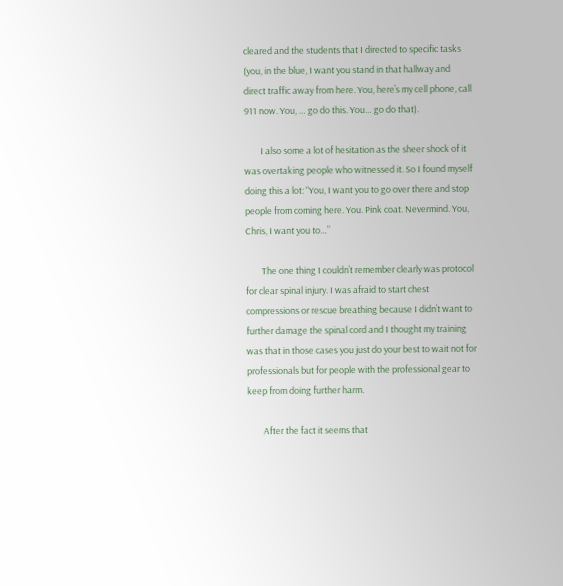cleared and the students that I directed to specific tasks (you, in the blue, I want you stand in that hallway and direct traffic away from here. You, here’s my cell phone, call 911 now. You, … go do this. You… go do that).

        I also some a lot of hesitation as the sheer shock of it was overtaking people who witnessed it. So I found myself doing this a lot: “You, I want you to go over there and stop people from coming here. You. Pink coat. Nevermind. You, Chris, I want you to…”

        The one thing I couldn’t remember clearly was protocol for clear spinal injury. I was afraid to start chest compressions or rescue breathing because I didn’t want to further damage the spinal cord and I thought my training was that in those cases you just do your best to wait not for professionals but for people with the professional gear to keep from doing further harm.

        After the fact it seems that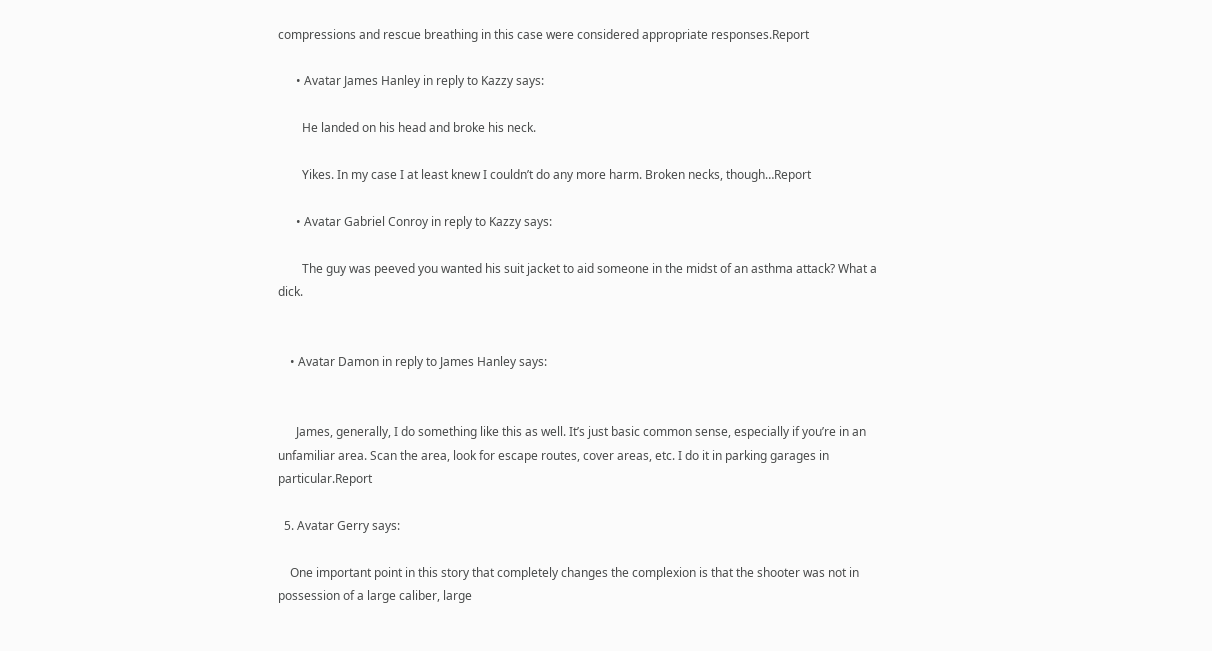compressions and rescue breathing in this case were considered appropriate responses.Report

      • Avatar James Hanley in reply to Kazzy says:

        He landed on his head and broke his neck.

        Yikes. In my case I at least knew I couldn’t do any more harm. Broken necks, though…Report

      • Avatar Gabriel Conroy in reply to Kazzy says:

        The guy was peeved you wanted his suit jacket to aid someone in the midst of an asthma attack? What a dick.


    • Avatar Damon in reply to James Hanley says:


      James, generally, I do something like this as well. It’s just basic common sense, especially if you’re in an unfamiliar area. Scan the area, look for escape routes, cover areas, etc. I do it in parking garages in particular.Report

  5. Avatar Gerry says:

    One important point in this story that completely changes the complexion is that the shooter was not in possession of a large caliber, large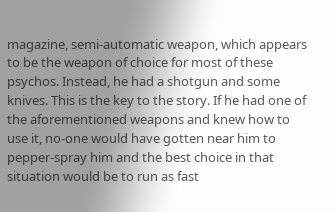magazine, semi-automatic weapon, which appears to be the weapon of choice for most of these psychos. Instead, he had a shotgun and some knives. This is the key to the story. If he had one of the aforementioned weapons and knew how to use it, no-one would have gotten near him to pepper-spray him and the best choice in that situation would be to run as fast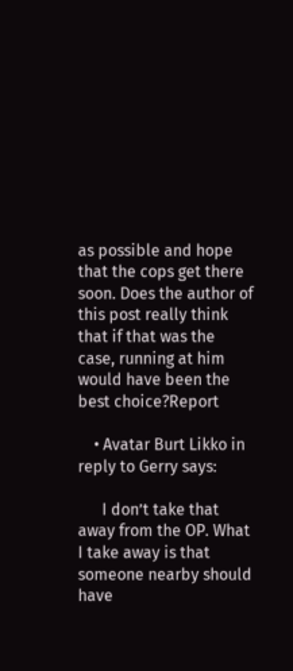as possible and hope that the cops get there soon. Does the author of this post really think that if that was the case, running at him would have been the best choice?Report

    • Avatar Burt Likko in reply to Gerry says:

      I don’t take that away from the OP. What I take away is that someone nearby should have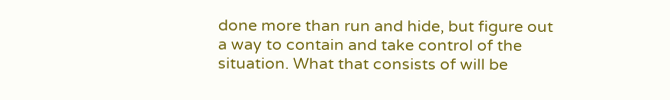done more than run and hide, but figure out a way to contain and take control of the situation. What that consists of will be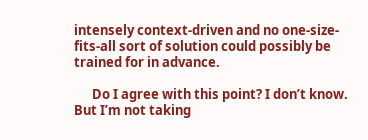intensely context-driven and no one-size-fits-all sort of solution could possibly be trained for in advance.

      Do I agree with this point? I don’t know. But I’m not taking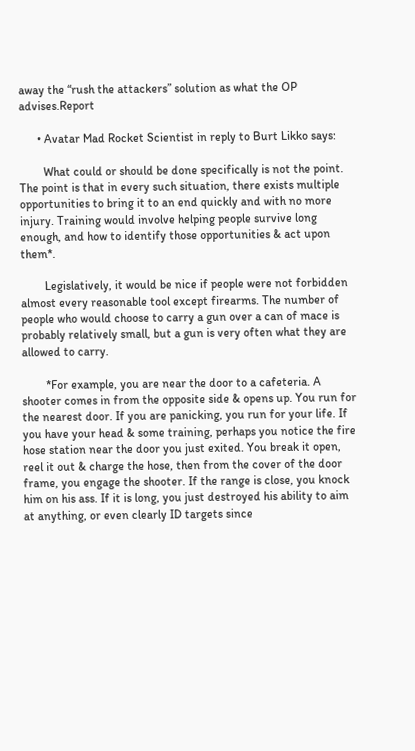away the “rush the attackers” solution as what the OP advises.Report

      • Avatar Mad Rocket Scientist in reply to Burt Likko says:

        What could or should be done specifically is not the point. The point is that in every such situation, there exists multiple opportunities to bring it to an end quickly and with no more injury. Training would involve helping people survive long enough, and how to identify those opportunities & act upon them*.

        Legislatively, it would be nice if people were not forbidden almost every reasonable tool except firearms. The number of people who would choose to carry a gun over a can of mace is probably relatively small, but a gun is very often what they are allowed to carry.

        *For example, you are near the door to a cafeteria. A shooter comes in from the opposite side & opens up. You run for the nearest door. If you are panicking, you run for your life. If you have your head & some training, perhaps you notice the fire hose station near the door you just exited. You break it open, reel it out & charge the hose, then from the cover of the door frame, you engage the shooter. If the range is close, you knock him on his ass. If it is long, you just destroyed his ability to aim at anything, or even clearly ID targets since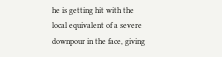he is getting hit with the local equivalent of a severe downpour in the face, giving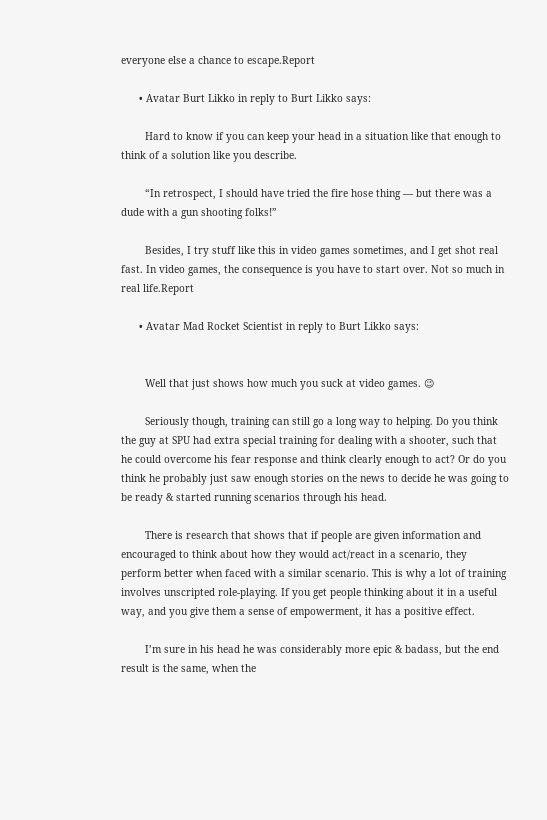everyone else a chance to escape.Report

      • Avatar Burt Likko in reply to Burt Likko says:

        Hard to know if you can keep your head in a situation like that enough to think of a solution like you describe.

        “In retrospect, I should have tried the fire hose thing — but there was a dude with a gun shooting folks!”

        Besides, I try stuff like this in video games sometimes, and I get shot real fast. In video games, the consequence is you have to start over. Not so much in real life.Report

      • Avatar Mad Rocket Scientist in reply to Burt Likko says:


        Well that just shows how much you suck at video games. 😉

        Seriously though, training can still go a long way to helping. Do you think the guy at SPU had extra special training for dealing with a shooter, such that he could overcome his fear response and think clearly enough to act? Or do you think he probably just saw enough stories on the news to decide he was going to be ready & started running scenarios through his head.

        There is research that shows that if people are given information and encouraged to think about how they would act/react in a scenario, they perform better when faced with a similar scenario. This is why a lot of training involves unscripted role-playing. If you get people thinking about it in a useful way, and you give them a sense of empowerment, it has a positive effect.

        I’m sure in his head he was considerably more epic & badass, but the end result is the same, when the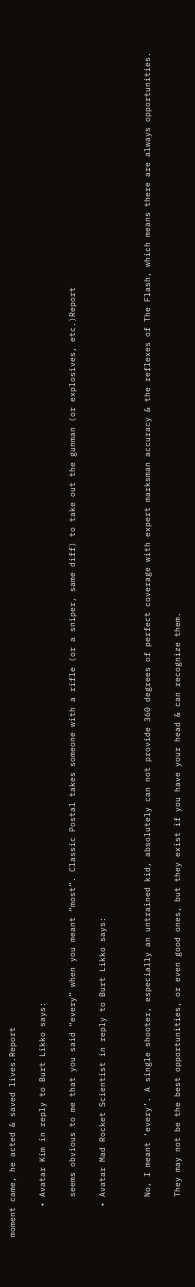moment came, he acted & saved lives.Report

      • Avatar Kim in reply to Burt Likko says:

        seems obvious to me that you said “every” when you meant “most”. Classic Postal takes someone with a rifle (or a sniper, same diff) to take out the gunman (or explosives, etc.)Report

      • Avatar Mad Rocket Scientist in reply to Burt Likko says:


        No, I meant ‘every’. A single shooter, especially an untrained kid, absolutely can not provide 360 degrees of perfect coverage with expert marksman accuracy & the reflexes of The Flash, which means there are always opportunities.

        They may not be the best opportunities, or even good ones, but they exist if you have your head & can recognize them.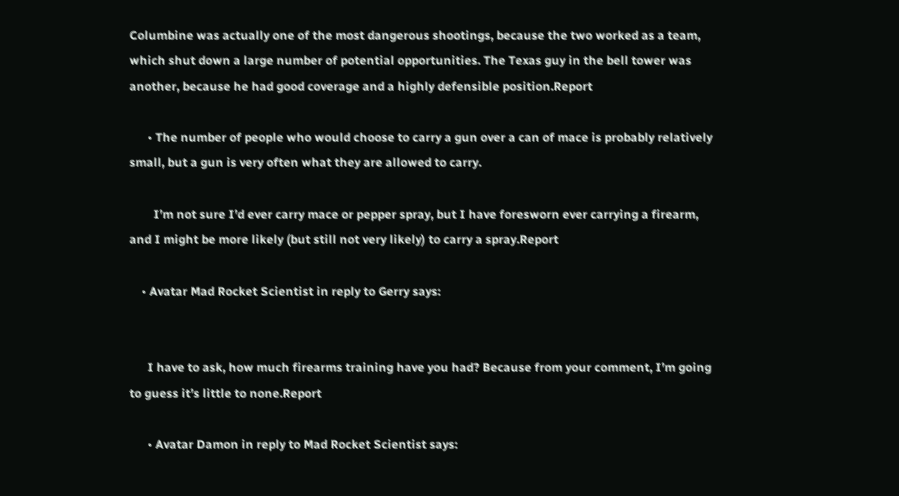Columbine was actually one of the most dangerous shootings, because the two worked as a team, which shut down a large number of potential opportunities. The Texas guy in the bell tower was another, because he had good coverage and a highly defensible position.Report

      • The number of people who would choose to carry a gun over a can of mace is probably relatively small, but a gun is very often what they are allowed to carry.

        I’m not sure I’d ever carry mace or pepper spray, but I have foresworn ever carrying a firearm, and I might be more likely (but still not very likely) to carry a spray.Report

    • Avatar Mad Rocket Scientist in reply to Gerry says:


      I have to ask, how much firearms training have you had? Because from your comment, I’m going to guess it’s little to none.Report

      • Avatar Damon in reply to Mad Rocket Scientist says: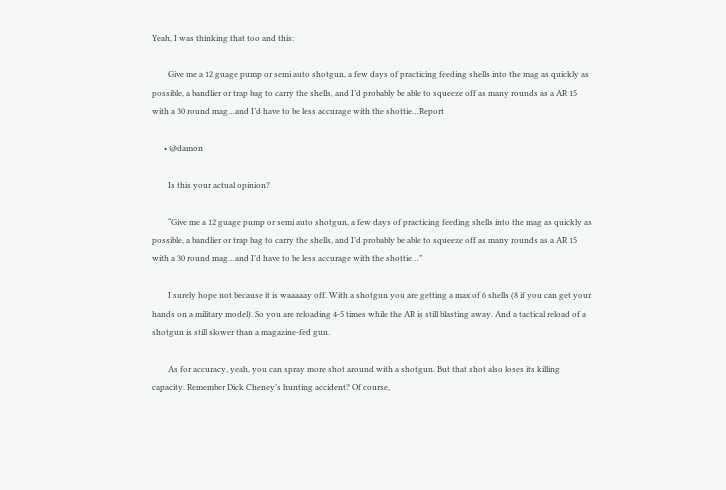Yeah, I was thinking that too and this:

        Give me a 12 guage pump or semi auto shotgun, a few days of practicing feeding shells into the mag as quickly as possible, a bandlier or trap bag to carry the shells, and I’d probably be able to squeeze off as many rounds as a AR 15 with a 30 round mag…and I’d have to be less accurage with the shottie…Report

      • @damon

        Is this your actual opinion?

        “Give me a 12 guage pump or semi auto shotgun, a few days of practicing feeding shells into the mag as quickly as possible, a bandlier or trap bag to carry the shells, and I’d probably be able to squeeze off as many rounds as a AR 15 with a 30 round mag…and I’d have to be less accurage with the shottie…”

        I surely hope not because it is waaaaay off. With a shotgun you are getting a max of 6 shells (8 if you can get your hands on a military model). So you are reloading 4-5 times while the AR is still blasting away. And a tactical reload of a shotgun is still slower than a magazine-fed gun.

        As for accuracy, yeah, you can spray more shot around with a shotgun. But that shot also loses its killing capacity. Remember Dick Cheney’s hunting accident? Of course,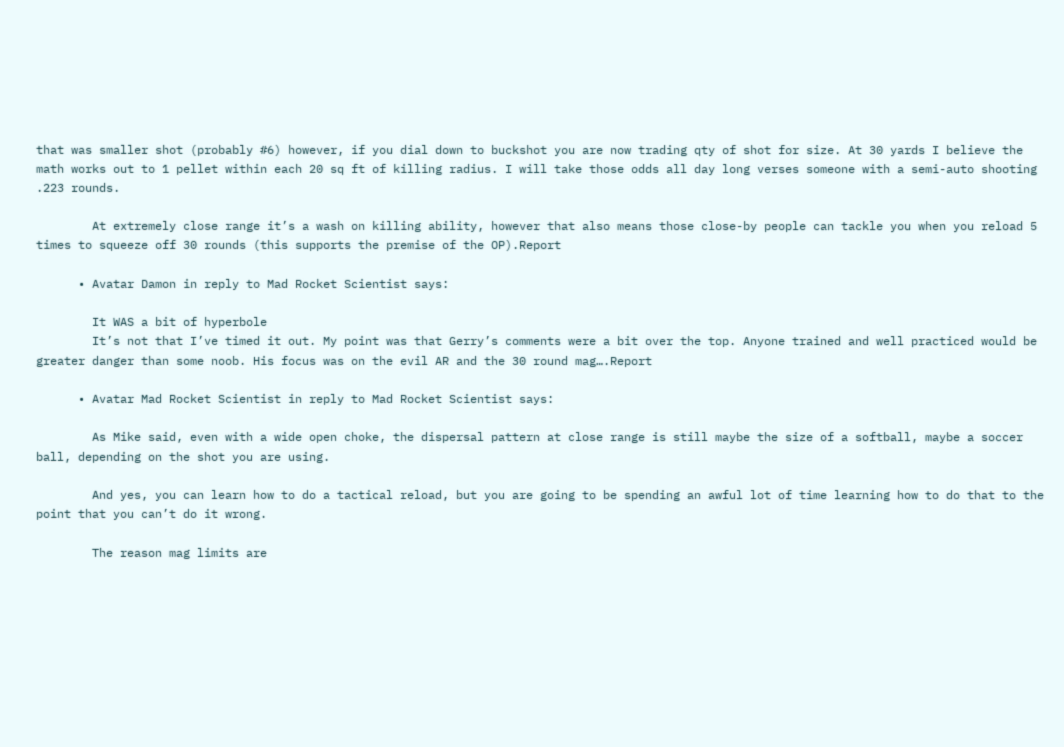that was smaller shot (probably #6) however, if you dial down to buckshot you are now trading qty of shot for size. At 30 yards I believe the math works out to 1 pellet within each 20 sq ft of killing radius. I will take those odds all day long verses someone with a semi-auto shooting .223 rounds.

        At extremely close range it’s a wash on killing ability, however that also means those close-by people can tackle you when you reload 5 times to squeeze off 30 rounds (this supports the premise of the OP).Report

      • Avatar Damon in reply to Mad Rocket Scientist says:

        It WAS a bit of hyperbole
        It’s not that I’ve timed it out. My point was that Gerry’s comments were a bit over the top. Anyone trained and well practiced would be greater danger than some noob. His focus was on the evil AR and the 30 round mag….Report

      • Avatar Mad Rocket Scientist in reply to Mad Rocket Scientist says:

        As Mike said, even with a wide open choke, the dispersal pattern at close range is still maybe the size of a softball, maybe a soccer ball, depending on the shot you are using.

        And yes, you can learn how to do a tactical reload, but you are going to be spending an awful lot of time learning how to do that to the point that you can’t do it wrong.

        The reason mag limits are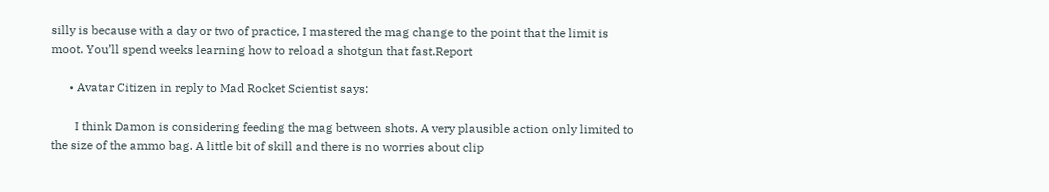silly is because with a day or two of practice, I mastered the mag change to the point that the limit is moot. You’ll spend weeks learning how to reload a shotgun that fast.Report

      • Avatar Citizen in reply to Mad Rocket Scientist says:

        I think Damon is considering feeding the mag between shots. A very plausible action only limited to the size of the ammo bag. A little bit of skill and there is no worries about clip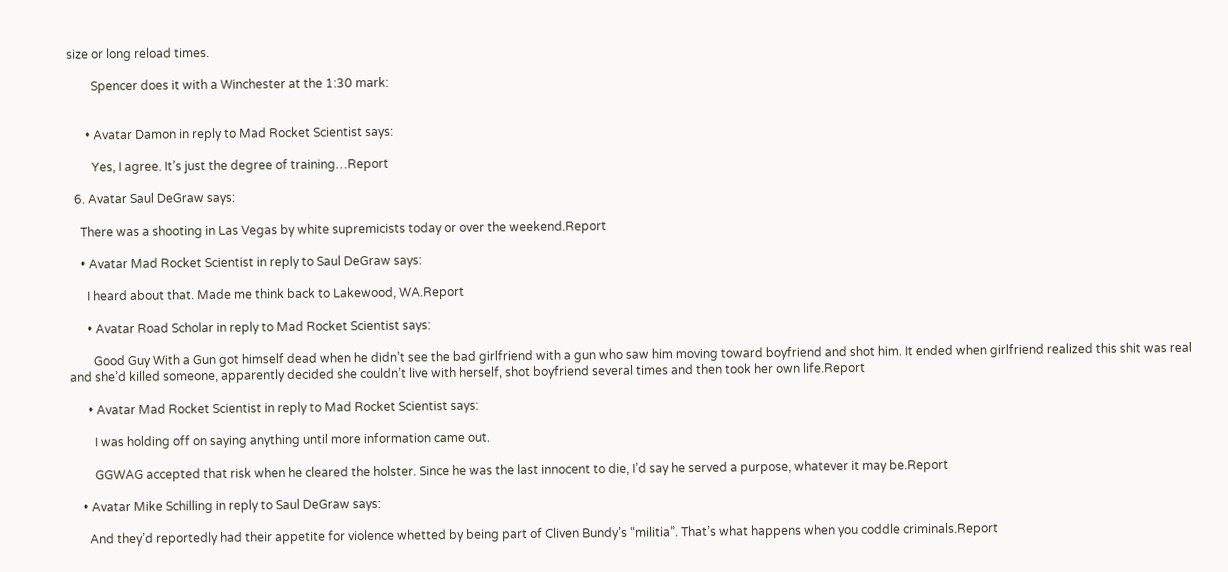size or long reload times.

        Spencer does it with a Winchester at the 1:30 mark:


      • Avatar Damon in reply to Mad Rocket Scientist says:

        Yes, I agree. It’s just the degree of training…Report

  6. Avatar Saul DeGraw says:

    There was a shooting in Las Vegas by white supremicists today or over the weekend.Report

    • Avatar Mad Rocket Scientist in reply to Saul DeGraw says:

      I heard about that. Made me think back to Lakewood, WA.Report

      • Avatar Road Scholar in reply to Mad Rocket Scientist says:

        Good Guy With a Gun got himself dead when he didn’t see the bad girlfriend with a gun who saw him moving toward boyfriend and shot him. It ended when girlfriend realized this shit was real and she’d killed someone, apparently decided she couldn’t live with herself, shot boyfriend several times and then took her own life.Report

      • Avatar Mad Rocket Scientist in reply to Mad Rocket Scientist says:

        I was holding off on saying anything until more information came out.

        GGWAG accepted that risk when he cleared the holster. Since he was the last innocent to die, I’d say he served a purpose, whatever it may be.Report

    • Avatar Mike Schilling in reply to Saul DeGraw says:

      And they’d reportedly had their appetite for violence whetted by being part of Cliven Bundy’s “militia”. That’s what happens when you coddle criminals.Report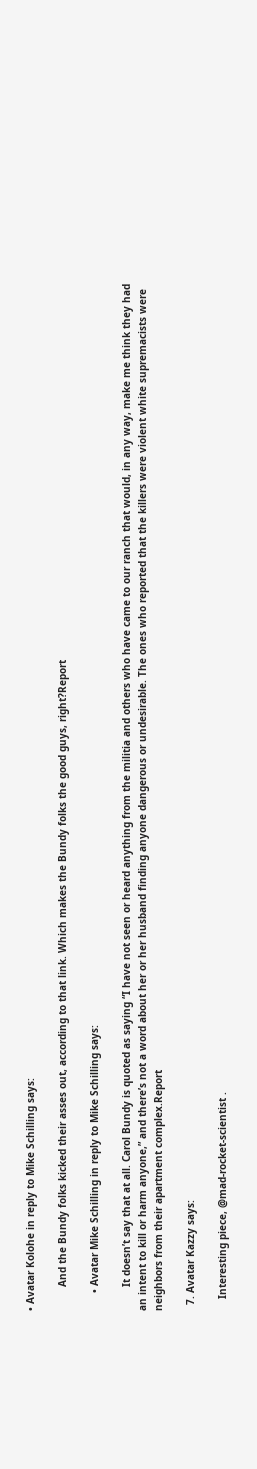• Avatar Kolohe in reply to Mike Schilling says:

        And the Bundy folks kicked their asses out, according to that link. Which makes the Bundy folks the good guys, right?Report

      • Avatar Mike Schilling in reply to Mike Schilling says:

        It doesn’t say that at all. Carol Bundy is quoted as saying “I have not seen or heard anything from the militia and others who have came to our ranch that would, in any way, make me think they had an intent to kill or harm anyone,” and there’s not a word about her or her husband finding anyone dangerous or undesirable. The ones who reported that the killers were violent white supremacists were neighbors from their apartment complex.Report

  7. Avatar Kazzy says:

    Interesting piece, @mad-rocket-scientist .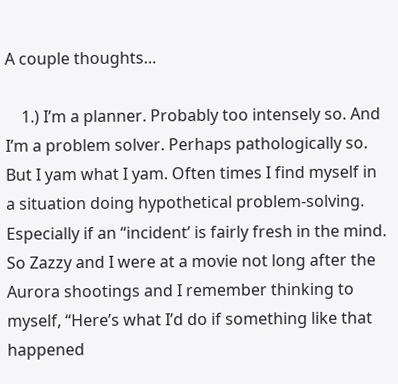A couple thoughts…

    1.) I’m a planner. Probably too intensely so. And I’m a problem solver. Perhaps pathologically so. But I yam what I yam. Often times I find myself in a situation doing hypothetical problem-solving. Especially if an “incident’ is fairly fresh in the mind. So Zazzy and I were at a movie not long after the Aurora shootings and I remember thinking to myself, “Here’s what I’d do if something like that happened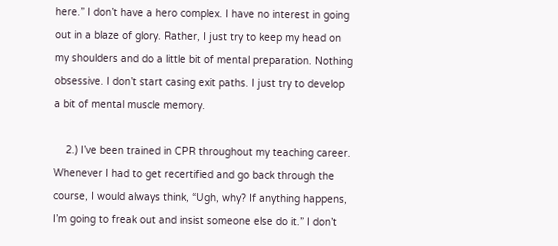here.” I don’t have a hero complex. I have no interest in going out in a blaze of glory. Rather, I just try to keep my head on my shoulders and do a little bit of mental preparation. Nothing obsessive. I don’t start casing exit paths. I just try to develop a bit of mental muscle memory.

    2.) I’ve been trained in CPR throughout my teaching career. Whenever I had to get recertified and go back through the course, I would always think, “Ugh, why? If anything happens, I’m going to freak out and insist someone else do it.” I don’t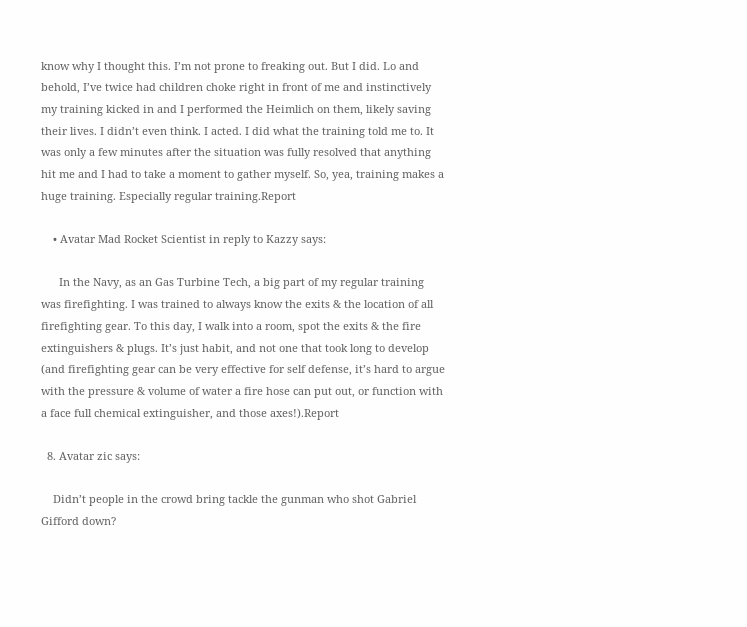know why I thought this. I’m not prone to freaking out. But I did. Lo and behold, I’ve twice had children choke right in front of me and instinctively my training kicked in and I performed the Heimlich on them, likely saving their lives. I didn’t even think. I acted. I did what the training told me to. It was only a few minutes after the situation was fully resolved that anything hit me and I had to take a moment to gather myself. So, yea, training makes a huge training. Especially regular training.Report

    • Avatar Mad Rocket Scientist in reply to Kazzy says:

      In the Navy, as an Gas Turbine Tech, a big part of my regular training was firefighting. I was trained to always know the exits & the location of all firefighting gear. To this day, I walk into a room, spot the exits & the fire extinguishers & plugs. It’s just habit, and not one that took long to develop (and firefighting gear can be very effective for self defense, it’s hard to argue with the pressure & volume of water a fire hose can put out, or function with a face full chemical extinguisher, and those axes!).Report

  8. Avatar zic says:

    Didn’t people in the crowd bring tackle the gunman who shot Gabriel Gifford down?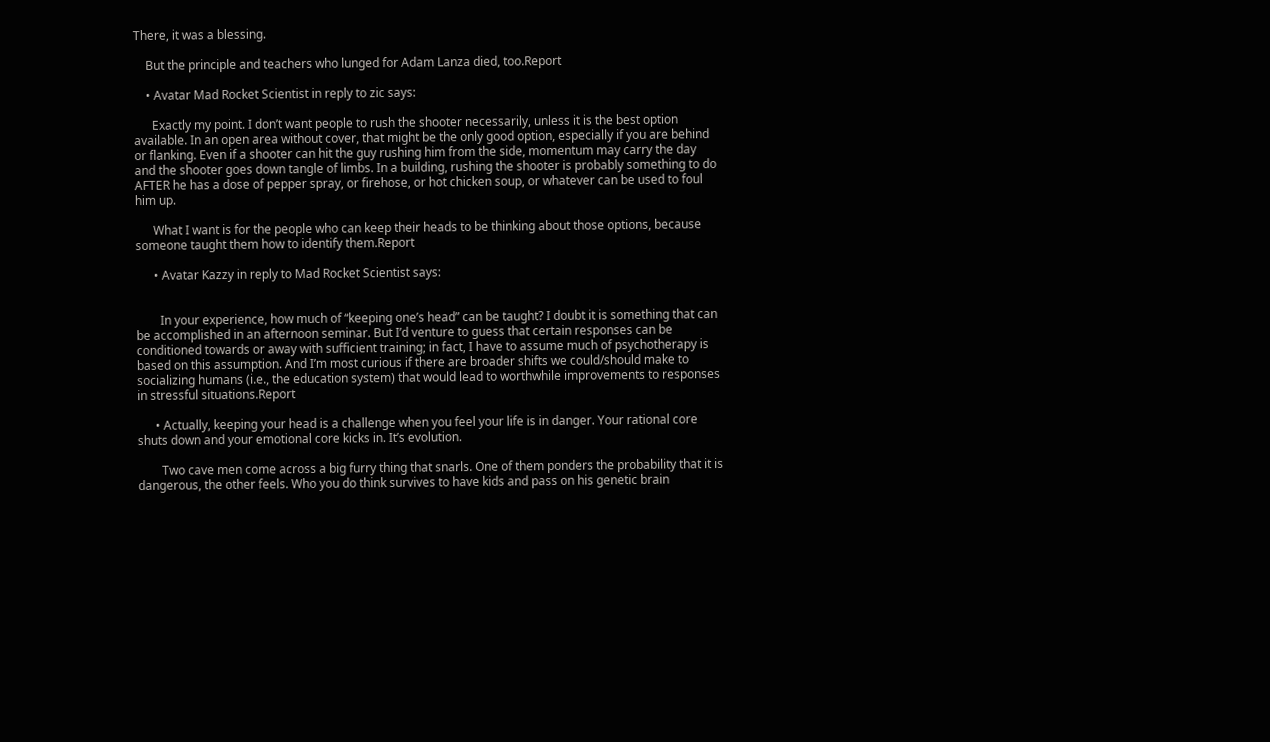There, it was a blessing.

    But the principle and teachers who lunged for Adam Lanza died, too.Report

    • Avatar Mad Rocket Scientist in reply to zic says:

      Exactly my point. I don’t want people to rush the shooter necessarily, unless it is the best option available. In an open area without cover, that might be the only good option, especially if you are behind or flanking. Even if a shooter can hit the guy rushing him from the side, momentum may carry the day and the shooter goes down tangle of limbs. In a building, rushing the shooter is probably something to do AFTER he has a dose of pepper spray, or firehose, or hot chicken soup, or whatever can be used to foul him up.

      What I want is for the people who can keep their heads to be thinking about those options, because someone taught them how to identify them.Report

      • Avatar Kazzy in reply to Mad Rocket Scientist says:


        In your experience, how much of “keeping one’s head” can be taught? I doubt it is something that can be accomplished in an afternoon seminar. But I’d venture to guess that certain responses can be conditioned towards or away with sufficient training; in fact, I have to assume much of psychotherapy is based on this assumption. And I’m most curious if there are broader shifts we could/should make to socializing humans (i.e., the education system) that would lead to worthwhile improvements to responses in stressful situations.Report

      • Actually, keeping your head is a challenge when you feel your life is in danger. Your rational core shuts down and your emotional core kicks in. It’s evolution.

        Two cave men come across a big furry thing that snarls. One of them ponders the probability that it is dangerous, the other feels. Who you do think survives to have kids and pass on his genetic brain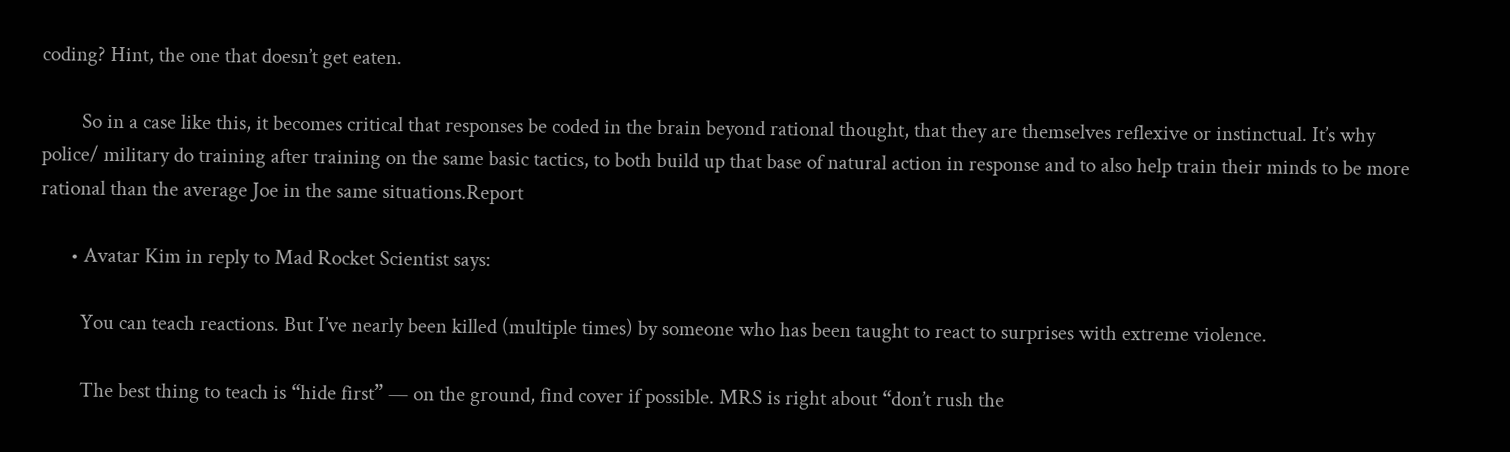coding? Hint, the one that doesn’t get eaten.

        So in a case like this, it becomes critical that responses be coded in the brain beyond rational thought, that they are themselves reflexive or instinctual. It’s why police/ military do training after training on the same basic tactics, to both build up that base of natural action in response and to also help train their minds to be more rational than the average Joe in the same situations.Report

      • Avatar Kim in reply to Mad Rocket Scientist says:

        You can teach reactions. But I’ve nearly been killed (multiple times) by someone who has been taught to react to surprises with extreme violence.

        The best thing to teach is “hide first” — on the ground, find cover if possible. MRS is right about “don’t rush the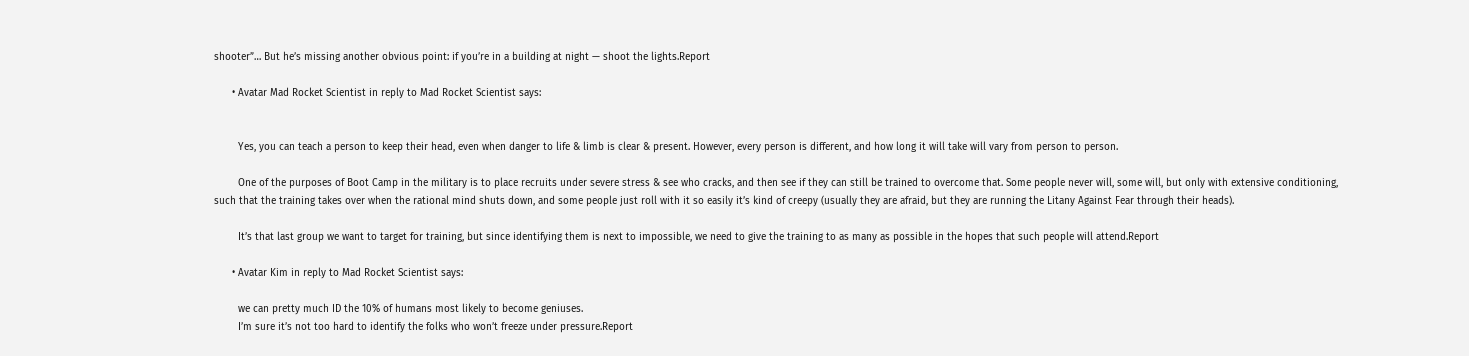shooter”… But he’s missing another obvious point: if you’re in a building at night — shoot the lights.Report

      • Avatar Mad Rocket Scientist in reply to Mad Rocket Scientist says:


        Yes, you can teach a person to keep their head, even when danger to life & limb is clear & present. However, every person is different, and how long it will take will vary from person to person.

        One of the purposes of Boot Camp in the military is to place recruits under severe stress & see who cracks, and then see if they can still be trained to overcome that. Some people never will, some will, but only with extensive conditioning, such that the training takes over when the rational mind shuts down, and some people just roll with it so easily it’s kind of creepy (usually they are afraid, but they are running the Litany Against Fear through their heads).

        It’s that last group we want to target for training, but since identifying them is next to impossible, we need to give the training to as many as possible in the hopes that such people will attend.Report

      • Avatar Kim in reply to Mad Rocket Scientist says:

        we can pretty much ID the 10% of humans most likely to become geniuses.
        I’m sure it’s not too hard to identify the folks who won’t freeze under pressure.Report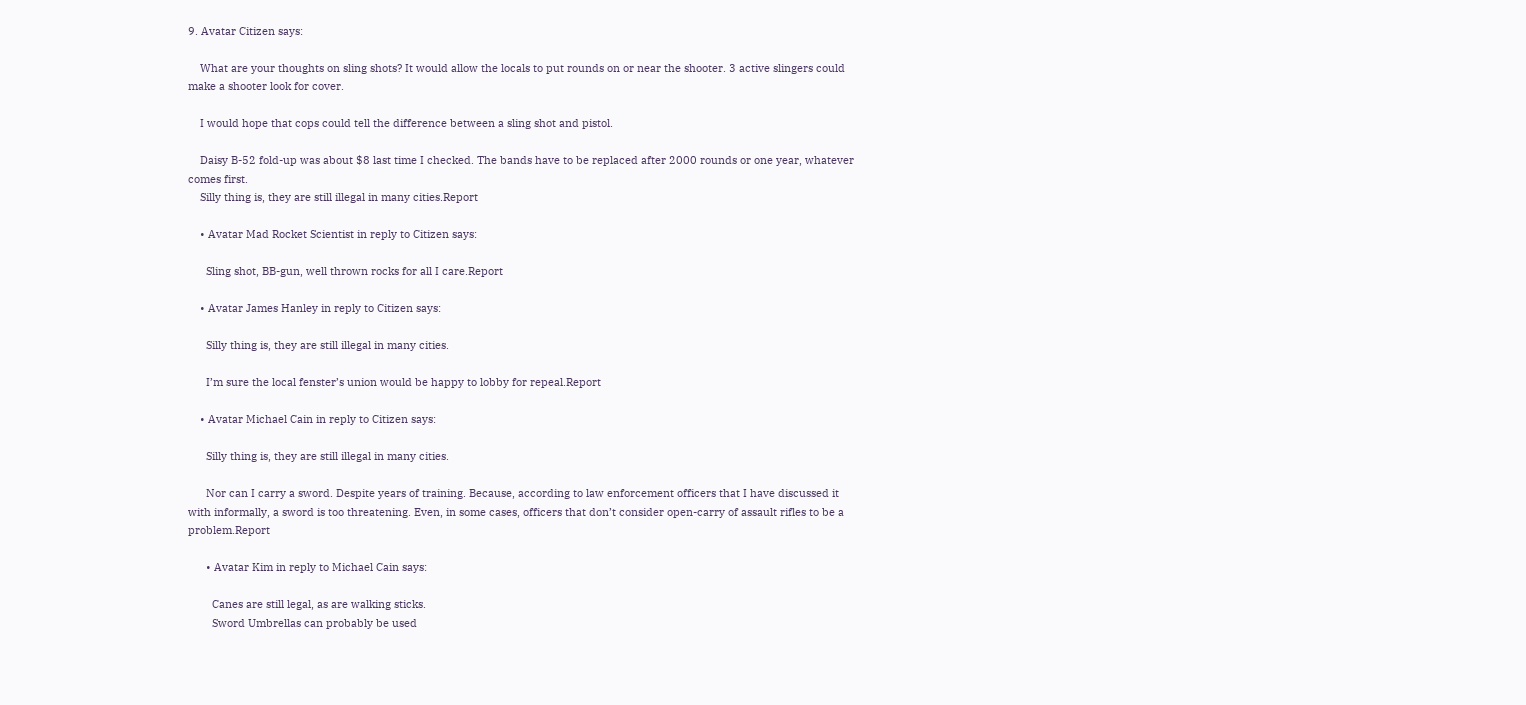9. Avatar Citizen says:

    What are your thoughts on sling shots? It would allow the locals to put rounds on or near the shooter. 3 active slingers could make a shooter look for cover.

    I would hope that cops could tell the difference between a sling shot and pistol.

    Daisy B-52 fold-up was about $8 last time I checked. The bands have to be replaced after 2000 rounds or one year, whatever comes first.
    Silly thing is, they are still illegal in many cities.Report

    • Avatar Mad Rocket Scientist in reply to Citizen says:

      Sling shot, BB-gun, well thrown rocks for all I care.Report

    • Avatar James Hanley in reply to Citizen says:

      Silly thing is, they are still illegal in many cities.

      I’m sure the local fenster’s union would be happy to lobby for repeal.Report

    • Avatar Michael Cain in reply to Citizen says:

      Silly thing is, they are still illegal in many cities.

      Nor can I carry a sword. Despite years of training. Because, according to law enforcement officers that I have discussed it with informally, a sword is too threatening. Even, in some cases, officers that don’t consider open-carry of assault rifles to be a problem.Report

      • Avatar Kim in reply to Michael Cain says:

        Canes are still legal, as are walking sticks.
        Sword Umbrellas can probably be used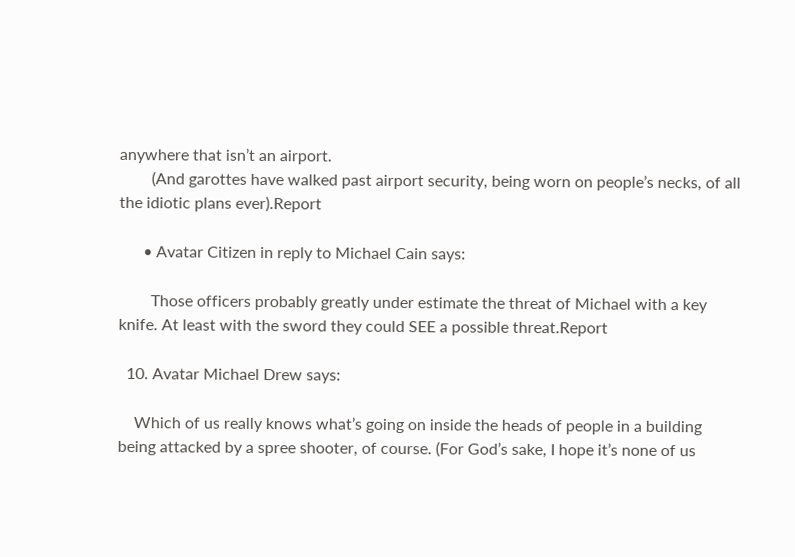anywhere that isn’t an airport.
        (And garottes have walked past airport security, being worn on people’s necks, of all the idiotic plans ever).Report

      • Avatar Citizen in reply to Michael Cain says:

        Those officers probably greatly under estimate the threat of Michael with a key knife. At least with the sword they could SEE a possible threat.Report

  10. Avatar Michael Drew says:

    Which of us really knows what’s going on inside the heads of people in a building being attacked by a spree shooter, of course. (For God’s sake, I hope it’s none of us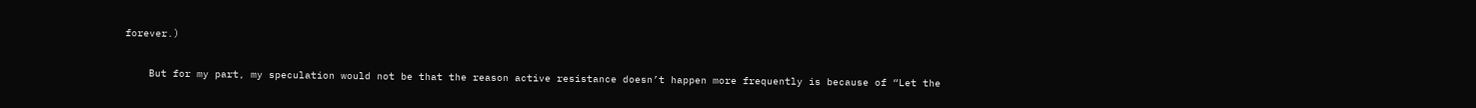forever.)

    But for my part, my speculation would not be that the reason active resistance doesn’t happen more frequently is because of “Let the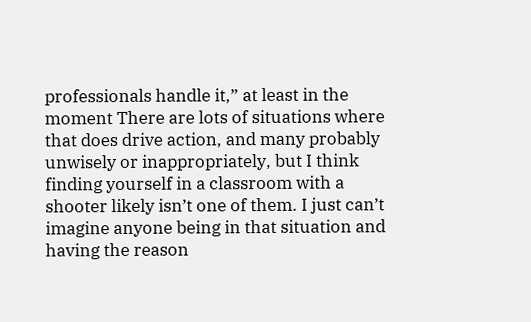professionals handle it,” at least in the moment There are lots of situations where that does drive action, and many probably unwisely or inappropriately, but I think finding yourself in a classroom with a shooter likely isn’t one of them. I just can’t imagine anyone being in that situation and having the reason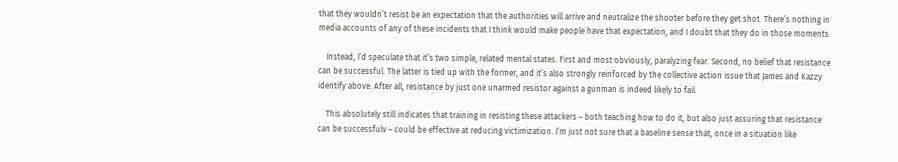that they wouldn’t resist be an expectation that the authorities will arrive and neutralize the shooter before they get shot. There’s nothing in media accounts of any of these incidents that I think would make people have that expectation, and I doubt that they do in those moments.

    Instead, I’d speculate that it’s two simple, related mental states. First and most obviously, paralyzing fear. Second, no belief that resistance can be successful. The latter is tied up with the former, and it’s also strongly reinforced by the collective action issue that James and Kazzy identify above. After all, resistance by just one unarmed resistor against a gunman is indeed likely to fail.

    This absolutely still indicates that training in resisting these attackers – both teaching how to do it, but also just assuring that resistance can be successfulv – could be effective at reducing victimization. I’m just not sure that a baseline sense that, once in a situation like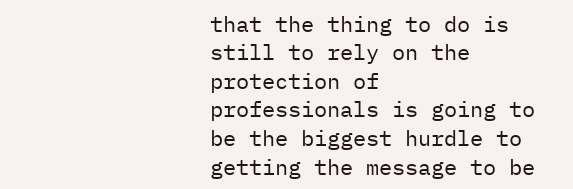that the thing to do is still to rely on the protection of professionals is going to be the biggest hurdle to getting the message to be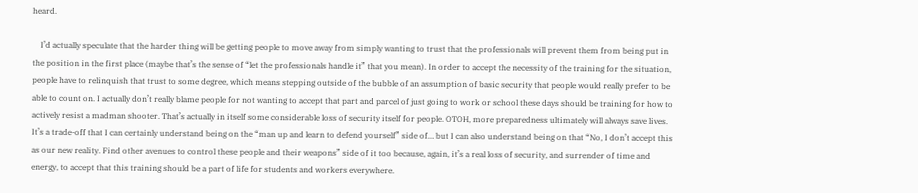heard.

    I’d actually speculate that the harder thing will be getting people to move away from simply wanting to trust that the professionals will prevent them from being put in the position in the first place (maybe that’s the sense of “let the professionals handle it” that you mean). In order to accept the necessity of the training for the situation, people have to relinquish that trust to some degree, which means stepping outside of the bubble of an assumption of basic security that people would really prefer to be able to count on. I actually don’t really blame people for not wanting to accept that part and parcel of just going to work or school these days should be training for how to actively resist a madman shooter. That’s actually in itself some considerable loss of security itself for people. OTOH, more preparedness ultimately will always save lives. It’s a trade-off that I can certainly understand being on the “man up and learn to defend yourself” side of… but I can also understand being on that “No, I don’t accept this as our new reality. Find other avenues to control these people and their weapons” side of it too because, again, it’s a real loss of security, and surrender of time and energy, to accept that this training should be a part of life for students and workers everywhere.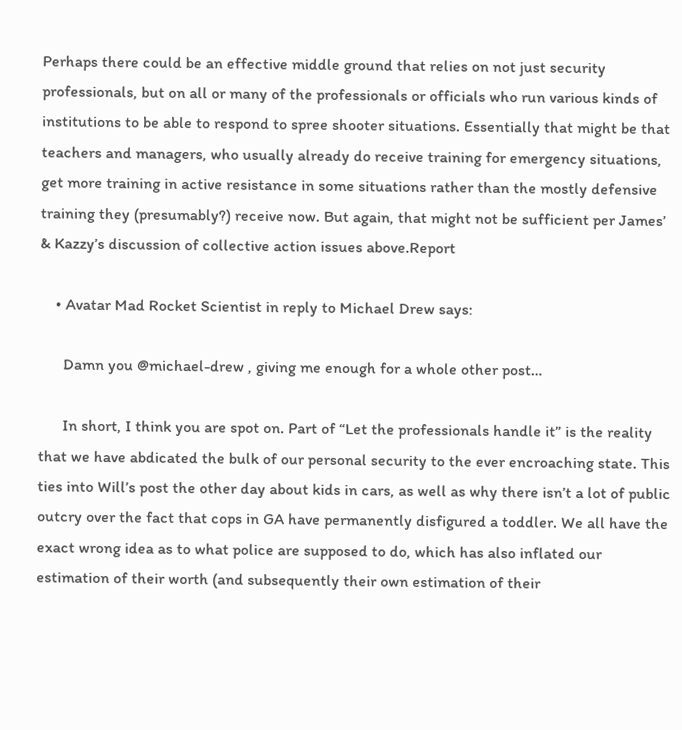Perhaps there could be an effective middle ground that relies on not just security professionals, but on all or many of the professionals or officials who run various kinds of institutions to be able to respond to spree shooter situations. Essentially that might be that teachers and managers, who usually already do receive training for emergency situations, get more training in active resistance in some situations rather than the mostly defensive training they (presumably?) receive now. But again, that might not be sufficient per James’ & Kazzy’s discussion of collective action issues above.Report

    • Avatar Mad Rocket Scientist in reply to Michael Drew says:

      Damn you @michael-drew , giving me enough for a whole other post…

      In short, I think you are spot on. Part of “Let the professionals handle it” is the reality that we have abdicated the bulk of our personal security to the ever encroaching state. This ties into Will’s post the other day about kids in cars, as well as why there isn’t a lot of public outcry over the fact that cops in GA have permanently disfigured a toddler. We all have the exact wrong idea as to what police are supposed to do, which has also inflated our estimation of their worth (and subsequently their own estimation of their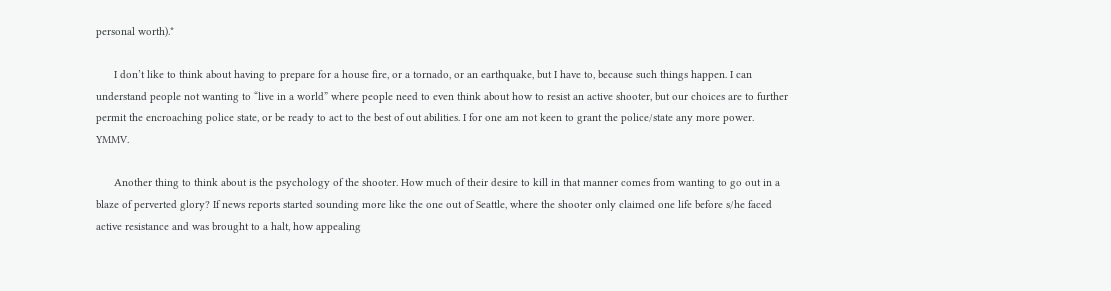personal worth).*

      I don’t like to think about having to prepare for a house fire, or a tornado, or an earthquake, but I have to, because such things happen. I can understand people not wanting to “live in a world” where people need to even think about how to resist an active shooter, but our choices are to further permit the encroaching police state, or be ready to act to the best of out abilities. I for one am not keen to grant the police/state any more power. YMMV.

      Another thing to think about is the psychology of the shooter. How much of their desire to kill in that manner comes from wanting to go out in a blaze of perverted glory? If news reports started sounding more like the one out of Seattle, where the shooter only claimed one life before s/he faced active resistance and was brought to a halt, how appealing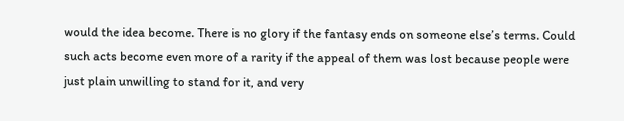would the idea become. There is no glory if the fantasy ends on someone else’s terms. Could such acts become even more of a rarity if the appeal of them was lost because people were just plain unwilling to stand for it, and very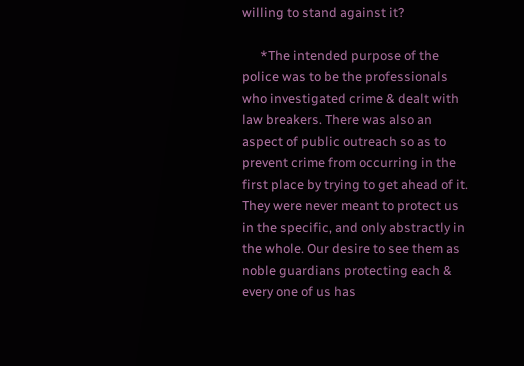willing to stand against it?

      *The intended purpose of the police was to be the professionals who investigated crime & dealt with law breakers. There was also an aspect of public outreach so as to prevent crime from occurring in the first place by trying to get ahead of it. They were never meant to protect us in the specific, and only abstractly in the whole. Our desire to see them as noble guardians protecting each & every one of us has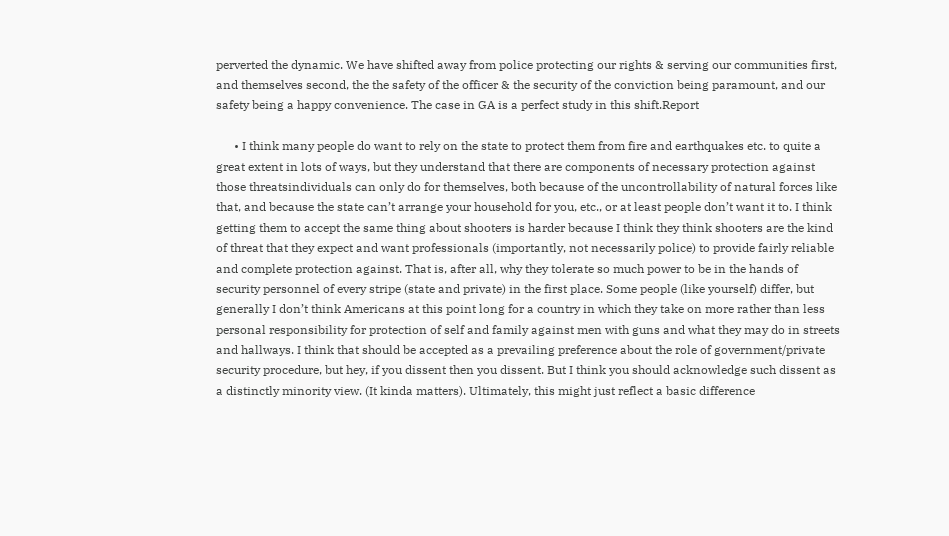perverted the dynamic. We have shifted away from police protecting our rights & serving our communities first, and themselves second, the the safety of the officer & the security of the conviction being paramount, and our safety being a happy convenience. The case in GA is a perfect study in this shift.Report

      • I think many people do want to rely on the state to protect them from fire and earthquakes etc. to quite a great extent in lots of ways, but they understand that there are components of necessary protection against those threatsindividuals can only do for themselves, both because of the uncontrollability of natural forces like that, and because the state can’t arrange your household for you, etc., or at least people don’t want it to. I think getting them to accept the same thing about shooters is harder because I think they think shooters are the kind of threat that they expect and want professionals (importantly, not necessarily police) to provide fairly reliable and complete protection against. That is, after all, why they tolerate so much power to be in the hands of security personnel of every stripe (state and private) in the first place. Some people (like yourself) differ, but generally I don’t think Americans at this point long for a country in which they take on more rather than less personal responsibility for protection of self and family against men with guns and what they may do in streets and hallways. I think that should be accepted as a prevailing preference about the role of government/private security procedure, but hey, if you dissent then you dissent. But I think you should acknowledge such dissent as a distinctly minority view. (It kinda matters). Ultimately, this might just reflect a basic difference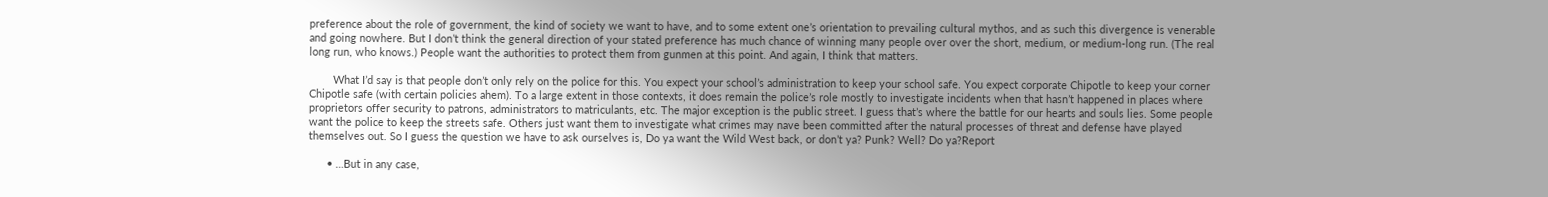preference about the role of government, the kind of society we want to have, and to some extent one’s orientation to prevailing cultural mythos, and as such this divergence is venerable and going nowhere. But I don’t think the general direction of your stated preference has much chance of winning many people over over the short, medium, or medium-long run. (The real long run, who knows.) People want the authorities to protect them from gunmen at this point. And again, I think that matters.

        What I’d say is that people don’t only rely on the police for this. You expect your school’s administration to keep your school safe. You expect corporate Chipotle to keep your corner Chipotle safe (with certain policies ahem). To a large extent in those contexts, it does remain the police’s role mostly to investigate incidents when that hasn’t happened in places where proprietors offer security to patrons, administrators to matriculants, etc. The major exception is the public street. I guess that’s where the battle for our hearts and souls lies. Some people want the police to keep the streets safe. Others just want them to investigate what crimes may nave been committed after the natural processes of threat and defense have played themselves out. So I guess the question we have to ask ourselves is, Do ya want the Wild West back, or don’t ya? Punk? Well? Do ya?Report

      • …But in any case,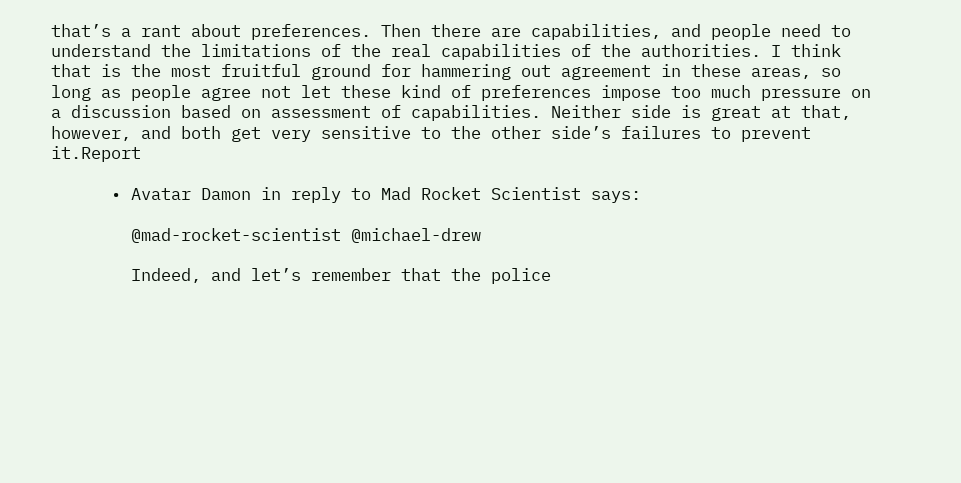that’s a rant about preferences. Then there are capabilities, and people need to understand the limitations of the real capabilities of the authorities. I think that is the most fruitful ground for hammering out agreement in these areas, so long as people agree not let these kind of preferences impose too much pressure on a discussion based on assessment of capabilities. Neither side is great at that, however, and both get very sensitive to the other side’s failures to prevent it.Report

      • Avatar Damon in reply to Mad Rocket Scientist says:

        @mad-rocket-scientist @michael-drew

        Indeed, and let’s remember that the police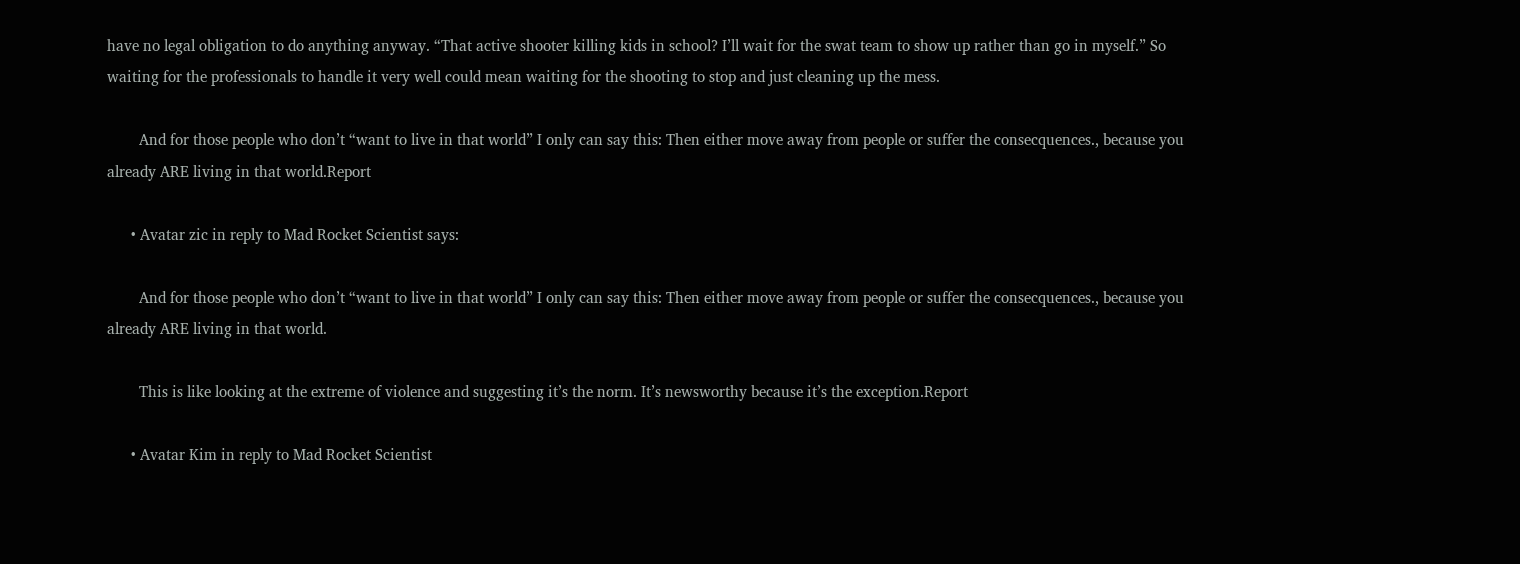have no legal obligation to do anything anyway. “That active shooter killing kids in school? I’ll wait for the swat team to show up rather than go in myself.” So waiting for the professionals to handle it very well could mean waiting for the shooting to stop and just cleaning up the mess.

        And for those people who don’t “want to live in that world” I only can say this: Then either move away from people or suffer the consecquences., because you already ARE living in that world.Report

      • Avatar zic in reply to Mad Rocket Scientist says:

        And for those people who don’t “want to live in that world” I only can say this: Then either move away from people or suffer the consecquences., because you already ARE living in that world.

        This is like looking at the extreme of violence and suggesting it’s the norm. It’s newsworthy because it’s the exception.Report

      • Avatar Kim in reply to Mad Rocket Scientist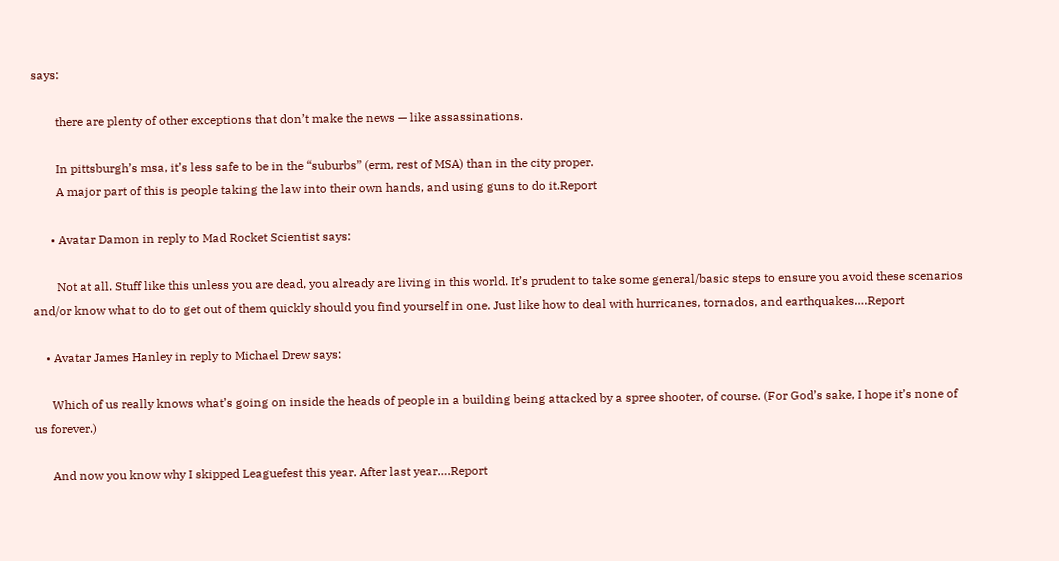says:

        there are plenty of other exceptions that don’t make the news — like assassinations.

        In pittsburgh’s msa, it’s less safe to be in the “suburbs” (erm, rest of MSA) than in the city proper.
        A major part of this is people taking the law into their own hands, and using guns to do it.Report

      • Avatar Damon in reply to Mad Rocket Scientist says:

        Not at all. Stuff like this unless you are dead, you already are living in this world. It’s prudent to take some general/basic steps to ensure you avoid these scenarios and/or know what to do to get out of them quickly should you find yourself in one. Just like how to deal with hurricanes, tornados, and earthquakes….Report

    • Avatar James Hanley in reply to Michael Drew says:

      Which of us really knows what’s going on inside the heads of people in a building being attacked by a spree shooter, of course. (For God’s sake, I hope it’s none of us forever.)

      And now you know why I skipped Leaguefest this year. After last year….Report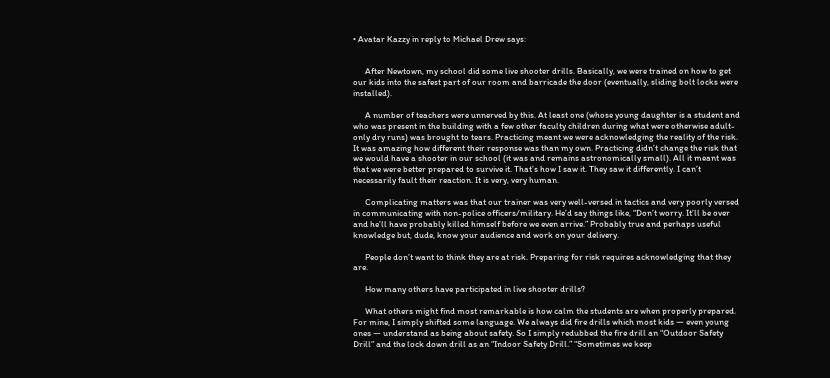• Avatar Kazzy in reply to Michael Drew says:


      After Newtown, my school did some live shooter drills. Basically, we were trained on how to get our kids into the safest part of our room and barricade the door (eventually, sliding bolt locks were installed).

      A number of teachers were unnerved by this. At least one (whose young daughter is a student and who was present in the building with a few other faculty children during what were otherwise adult-only dry runs) was brought to tears. Practicing meant we were acknowledging the reality of the risk. It was amazing how different their response was than my own. Practicing didn’t change the risk that we would have a shooter in our school (it was and remains astronomically small). All it meant was that we were better prepared to survive it. That’s how I saw it. They saw it differently. I can’t necessarily fault their reaction. It is very, very human.

      Complicating matters was that our trainer was very well-versed in tactics and very poorly versed in communicating with non-police officers/military. He’d say things like, “Don’t worry. It’ll be over and he’ll have probably killed himself before we even arrive.” Probably true and perhaps useful knowledge but, dude, know your audience and work on your delivery.

      People don’t want to think they are at risk. Preparing for risk requires acknowledging that they are.

      How many others have participated in live shooter drills?

      What others might find most remarkable is how calm the students are when properly prepared. For mine, I simply shifted some language. We always did fire drills which most kids — even young ones — understand as being about safety. So I simply redubbed the fire drill an “Outdoor Safety Drill” and the lock down drill as an “Indoor Safety Drill.” “Sometimes we keep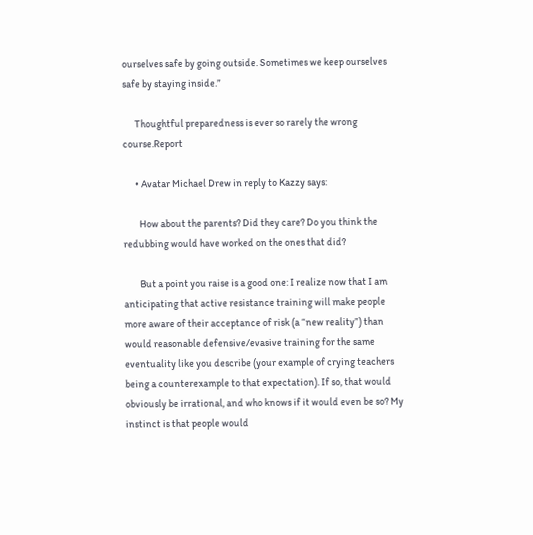ourselves safe by going outside. Sometimes we keep ourselves safe by staying inside.”

      Thoughtful preparedness is ever so rarely the wrong course.Report

      • Avatar Michael Drew in reply to Kazzy says:

        How about the parents? Did they care? Do you think the redubbing would have worked on the ones that did?

        But a point you raise is a good one: I realize now that I am anticipating that active resistance training will make people more aware of their acceptance of risk (a “new reality”) than would reasonable defensive/evasive training for the same eventuality like you describe (your example of crying teachers being a counterexample to that expectation). If so, that would obviously be irrational, and who knows if it would even be so? My instinct is that people would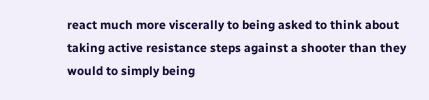react much more viscerally to being asked to think about taking active resistance steps against a shooter than they would to simply being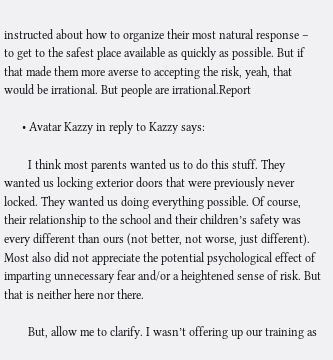instructed about how to organize their most natural response – to get to the safest place available as quickly as possible. But if that made them more averse to accepting the risk, yeah, that would be irrational. But people are irrational.Report

      • Avatar Kazzy in reply to Kazzy says:

        I think most parents wanted us to do this stuff. They wanted us locking exterior doors that were previously never locked. They wanted us doing everything possible. Of course, their relationship to the school and their children’s safety was every different than ours (not better, not worse, just different). Most also did not appreciate the potential psychological effect of imparting unnecessary fear and/or a heightened sense of risk. But that is neither here nor there.

        But, allow me to clarify. I wasn’t offering up our training as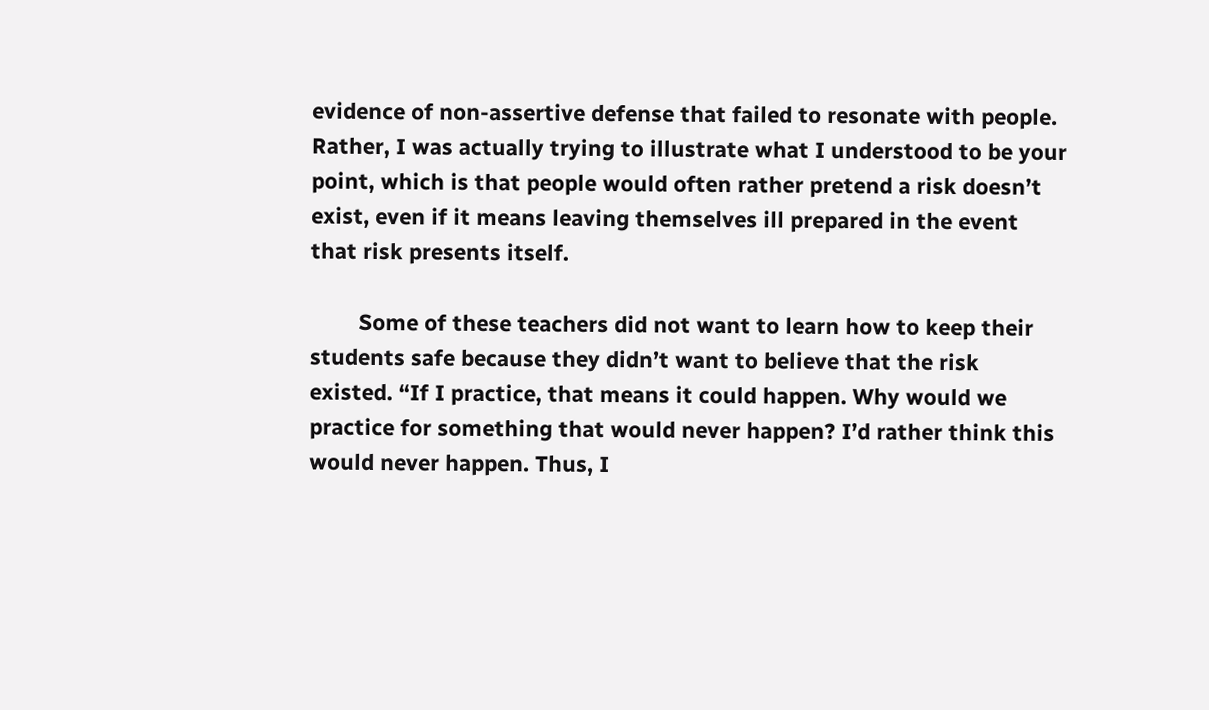evidence of non-assertive defense that failed to resonate with people. Rather, I was actually trying to illustrate what I understood to be your point, which is that people would often rather pretend a risk doesn’t exist, even if it means leaving themselves ill prepared in the event that risk presents itself.

        Some of these teachers did not want to learn how to keep their students safe because they didn’t want to believe that the risk existed. “If I practice, that means it could happen. Why would we practice for something that would never happen? I’d rather think this would never happen. Thus, I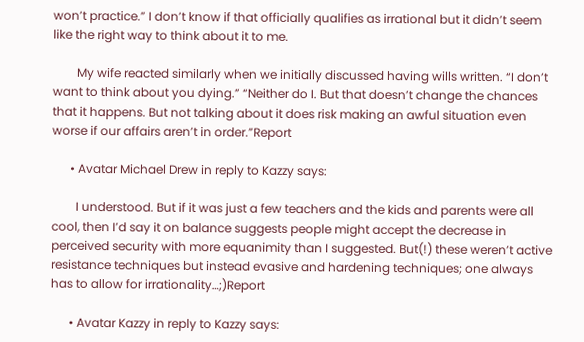won’t practice.” I don’t know if that officially qualifies as irrational but it didn’t seem like the right way to think about it to me.

        My wife reacted similarly when we initially discussed having wills written. “I don’t want to think about you dying.” “Neither do I. But that doesn’t change the chances that it happens. But not talking about it does risk making an awful situation even worse if our affairs aren’t in order.”Report

      • Avatar Michael Drew in reply to Kazzy says:

        I understood. But if it was just a few teachers and the kids and parents were all cool, then I’d say it on balance suggests people might accept the decrease in perceived security with more equanimity than I suggested. But(!) these weren’t active resistance techniques but instead evasive and hardening techniques; one always has to allow for irrationality…;)Report

      • Avatar Kazzy in reply to Kazzy says: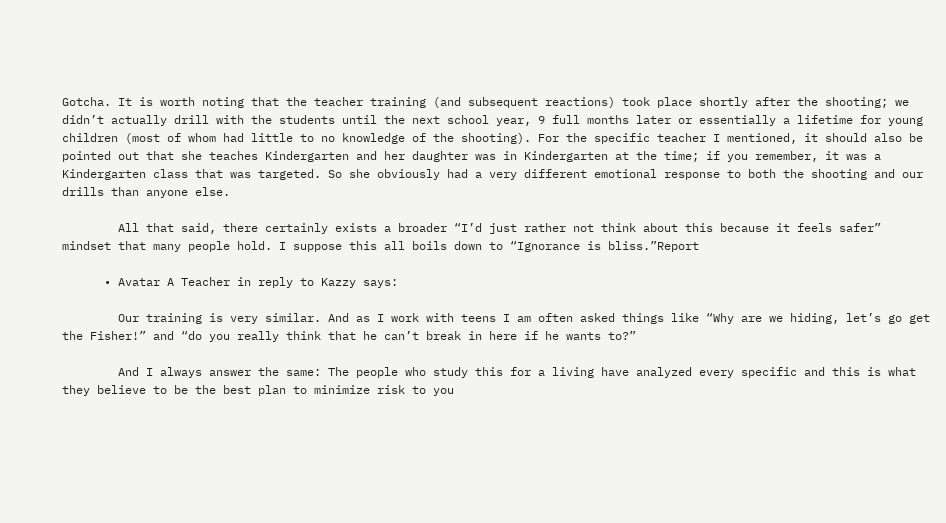Gotcha. It is worth noting that the teacher training (and subsequent reactions) took place shortly after the shooting; we didn’t actually drill with the students until the next school year, 9 full months later or essentially a lifetime for young children (most of whom had little to no knowledge of the shooting). For the specific teacher I mentioned, it should also be pointed out that she teaches Kindergarten and her daughter was in Kindergarten at the time; if you remember, it was a Kindergarten class that was targeted. So she obviously had a very different emotional response to both the shooting and our drills than anyone else.

        All that said, there certainly exists a broader “I’d just rather not think about this because it feels safer” mindset that many people hold. I suppose this all boils down to “Ignorance is bliss.”Report

      • Avatar A Teacher in reply to Kazzy says:

        Our training is very similar. And as I work with teens I am often asked things like “Why are we hiding, let’s go get the Fisher!” and “do you really think that he can’t break in here if he wants to?”

        And I always answer the same: The people who study this for a living have analyzed every specific and this is what they believe to be the best plan to minimize risk to you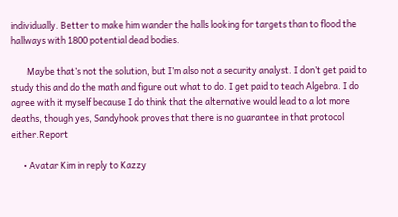individually. Better to make him wander the halls looking for targets than to flood the hallways with 1800 potential dead bodies.

        Maybe that’s not the solution, but I’m also not a security analyst. I don’t get paid to study this and do the math and figure out what to do. I get paid to teach Algebra. I do agree with it myself because I do think that the alternative would lead to a lot more deaths, though yes, Sandyhook proves that there is no guarantee in that protocol either.Report

      • Avatar Kim in reply to Kazzy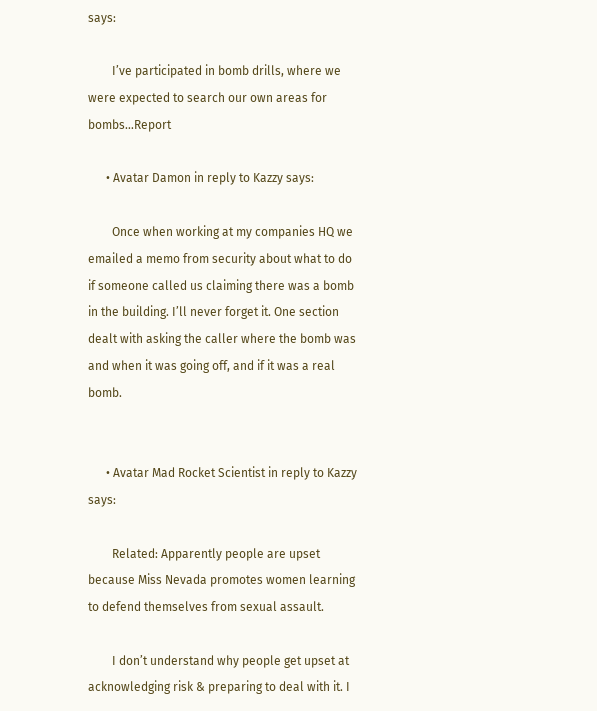says:

        I’ve participated in bomb drills, where we were expected to search our own areas for bombs…Report

      • Avatar Damon in reply to Kazzy says:

        Once when working at my companies HQ we emailed a memo from security about what to do if someone called us claiming there was a bomb in the building. I’ll never forget it. One section dealt with asking the caller where the bomb was and when it was going off, and if it was a real bomb.


      • Avatar Mad Rocket Scientist in reply to Kazzy says:

        Related: Apparently people are upset because Miss Nevada promotes women learning to defend themselves from sexual assault.

        I don’t understand why people get upset at acknowledging risk & preparing to deal with it. I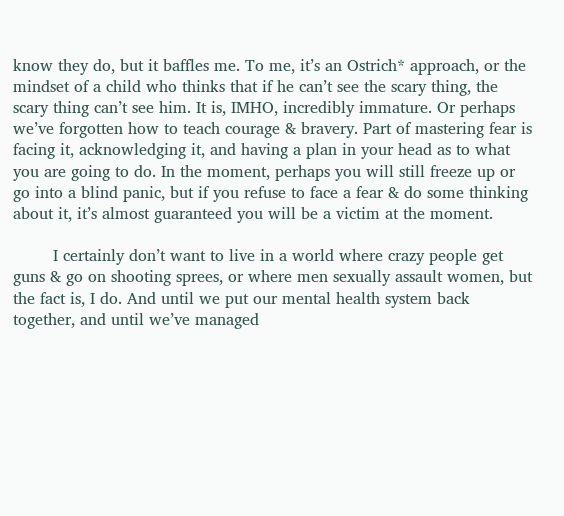know they do, but it baffles me. To me, it’s an Ostrich* approach, or the mindset of a child who thinks that if he can’t see the scary thing, the scary thing can’t see him. It is, IMHO, incredibly immature. Or perhaps we’ve forgotten how to teach courage & bravery. Part of mastering fear is facing it, acknowledging it, and having a plan in your head as to what you are going to do. In the moment, perhaps you will still freeze up or go into a blind panic, but if you refuse to face a fear & do some thinking about it, it’s almost guaranteed you will be a victim at the moment.

        I certainly don’t want to live in a world where crazy people get guns & go on shooting sprees, or where men sexually assault women, but the fact is, I do. And until we put our mental health system back together, and until we’ve managed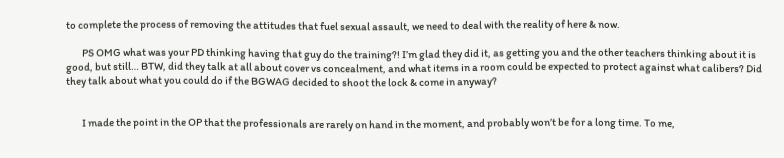to complete the process of removing the attitudes that fuel sexual assault, we need to deal with the reality of here & now.

        PS OMG what was your PD thinking having that guy do the training?! I’m glad they did it, as getting you and the other teachers thinking about it is good, but still… BTW, did they talk at all about cover vs concealment, and what items in a room could be expected to protect against what calibers? Did they talk about what you could do if the BGWAG decided to shoot the lock & come in anyway?


        I made the point in the OP that the professionals are rarely on hand in the moment, and probably won’t be for a long time. To me,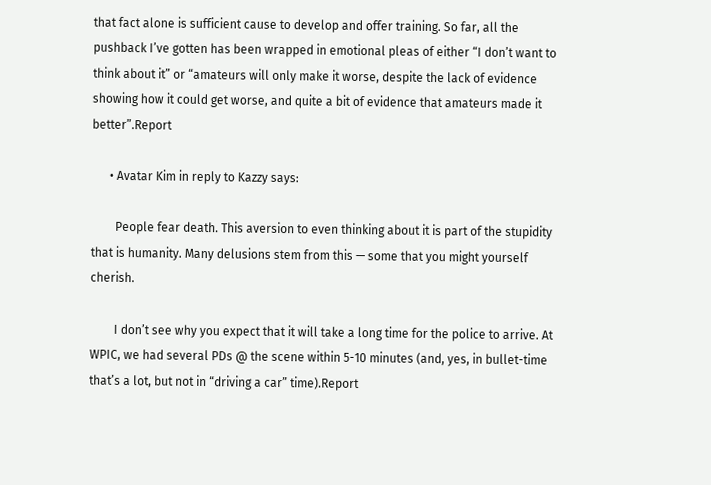that fact alone is sufficient cause to develop and offer training. So far, all the pushback I’ve gotten has been wrapped in emotional pleas of either “I don’t want to think about it” or “amateurs will only make it worse, despite the lack of evidence showing how it could get worse, and quite a bit of evidence that amateurs made it better”.Report

      • Avatar Kim in reply to Kazzy says:

        People fear death. This aversion to even thinking about it is part of the stupidity that is humanity. Many delusions stem from this — some that you might yourself cherish.

        I don’t see why you expect that it will take a long time for the police to arrive. At WPIC, we had several PDs @ the scene within 5-10 minutes (and, yes, in bullet-time that’s a lot, but not in “driving a car” time).Report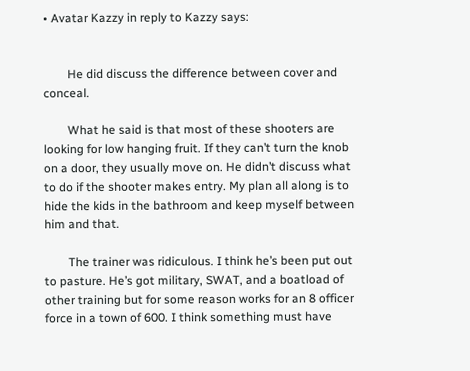• Avatar Kazzy in reply to Kazzy says:


        He did discuss the difference between cover and conceal.

        What he said is that most of these shooters are looking for low hanging fruit. If they can’t turn the knob on a door, they usually move on. He didn’t discuss what to do if the shooter makes entry. My plan all along is to hide the kids in the bathroom and keep myself between him and that.

        The trainer was ridiculous. I think he’s been put out to pasture. He’s got military, SWAT, and a boatload of other training but for some reason works for an 8 officer force in a town of 600. I think something must have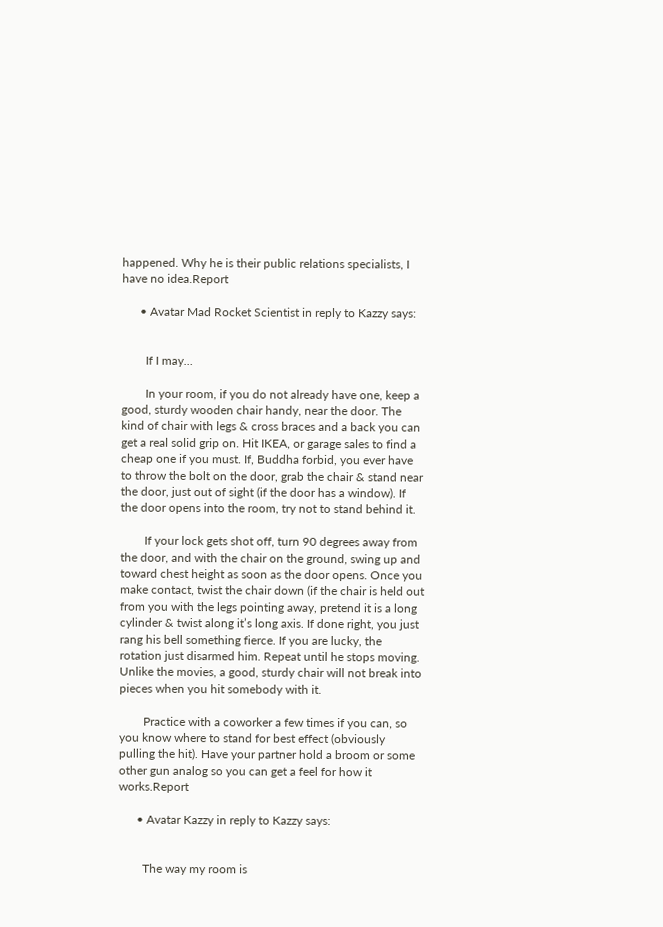happened. Why he is their public relations specialists, I have no idea.Report

      • Avatar Mad Rocket Scientist in reply to Kazzy says:


        If I may…

        In your room, if you do not already have one, keep a good, sturdy wooden chair handy, near the door. The kind of chair with legs & cross braces and a back you can get a real solid grip on. Hit IKEA, or garage sales to find a cheap one if you must. If, Buddha forbid, you ever have to throw the bolt on the door, grab the chair & stand near the door, just out of sight (if the door has a window). If the door opens into the room, try not to stand behind it.

        If your lock gets shot off, turn 90 degrees away from the door, and with the chair on the ground, swing up and toward chest height as soon as the door opens. Once you make contact, twist the chair down (if the chair is held out from you with the legs pointing away, pretend it is a long cylinder & twist along it’s long axis. If done right, you just rang his bell something fierce. If you are lucky, the rotation just disarmed him. Repeat until he stops moving. Unlike the movies, a good, sturdy chair will not break into pieces when you hit somebody with it.

        Practice with a coworker a few times if you can, so you know where to stand for best effect (obviously pulling the hit). Have your partner hold a broom or some other gun analog so you can get a feel for how it works.Report

      • Avatar Kazzy in reply to Kazzy says:


        The way my room is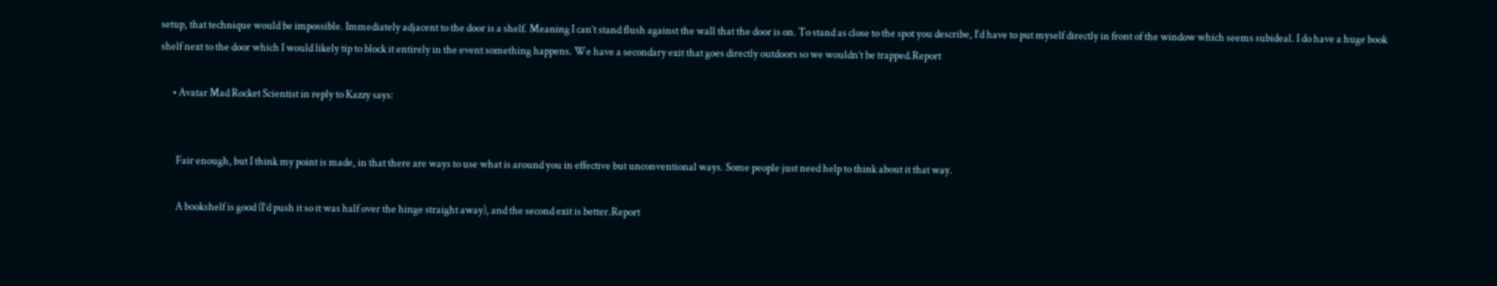setup, that technique would be impossible. Immediately adjacent to the door is a shelf. Meaning I can’t stand flush against the wall that the door is on. To stand as close to the spot you describe, I’d have to put myself directly in front of the window which seems subideal. I do have a huge book shelf next to the door which I would likely tip to block it entirely in the event something happens. We have a secondary exit that goes directly outdoors so we wouldn’t be trapped.Report

      • Avatar Mad Rocket Scientist in reply to Kazzy says:


        Fair enough, but I think my point is made, in that there are ways to use what is around you in effective but unconventional ways. Some people just need help to think about it that way.

        A bookshelf is good (I’d push it so it was half over the hinge straight away), and the second exit is better.Report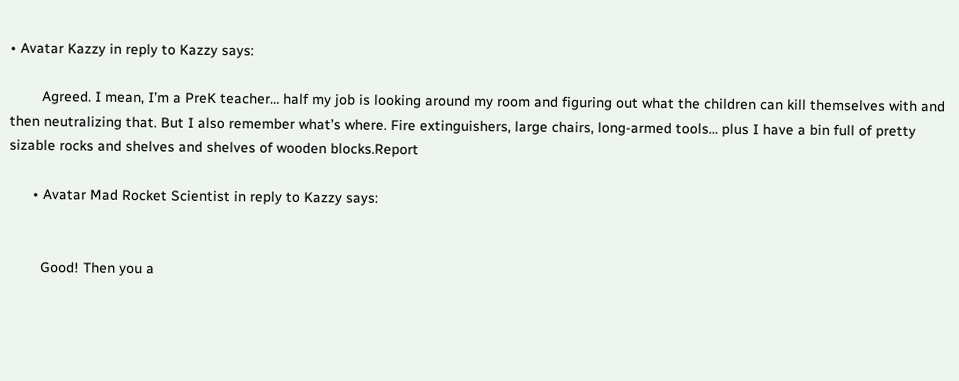• Avatar Kazzy in reply to Kazzy says:

        Agreed. I mean, I’m a PreK teacher… half my job is looking around my room and figuring out what the children can kill themselves with and then neutralizing that. But I also remember what’s where. Fire extinguishers, large chairs, long-armed tools… plus I have a bin full of pretty sizable rocks and shelves and shelves of wooden blocks.Report

      • Avatar Mad Rocket Scientist in reply to Kazzy says:


        Good! Then you a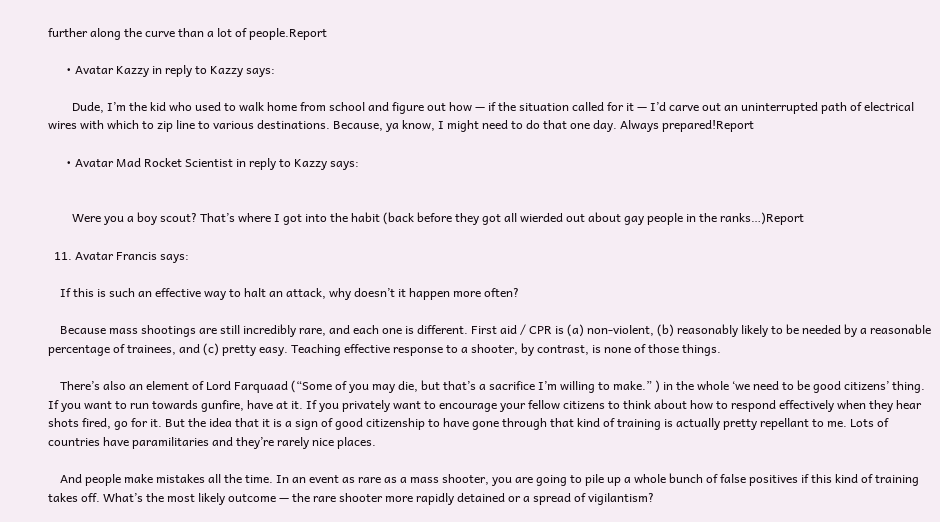further along the curve than a lot of people.Report

      • Avatar Kazzy in reply to Kazzy says:

        Dude, I’m the kid who used to walk home from school and figure out how — if the situation called for it — I’d carve out an uninterrupted path of electrical wires with which to zip line to various destinations. Because, ya know, I might need to do that one day. Always prepared!Report

      • Avatar Mad Rocket Scientist in reply to Kazzy says:


        Were you a boy scout? That’s where I got into the habit (back before they got all wierded out about gay people in the ranks…)Report

  11. Avatar Francis says:

    If this is such an effective way to halt an attack, why doesn’t it happen more often?

    Because mass shootings are still incredibly rare, and each one is different. First aid / CPR is (a) non-violent, (b) reasonably likely to be needed by a reasonable percentage of trainees, and (c) pretty easy. Teaching effective response to a shooter, by contrast, is none of those things.

    There’s also an element of Lord Farquaad (“Some of you may die, but that’s a sacrifice I’m willing to make.” ) in the whole ‘we need to be good citizens’ thing. If you want to run towards gunfire, have at it. If you privately want to encourage your fellow citizens to think about how to respond effectively when they hear shots fired, go for it. But the idea that it is a sign of good citizenship to have gone through that kind of training is actually pretty repellant to me. Lots of countries have paramilitaries and they’re rarely nice places.

    And people make mistakes all the time. In an event as rare as a mass shooter, you are going to pile up a whole bunch of false positives if this kind of training takes off. What’s the most likely outcome — the rare shooter more rapidly detained or a spread of vigilantism?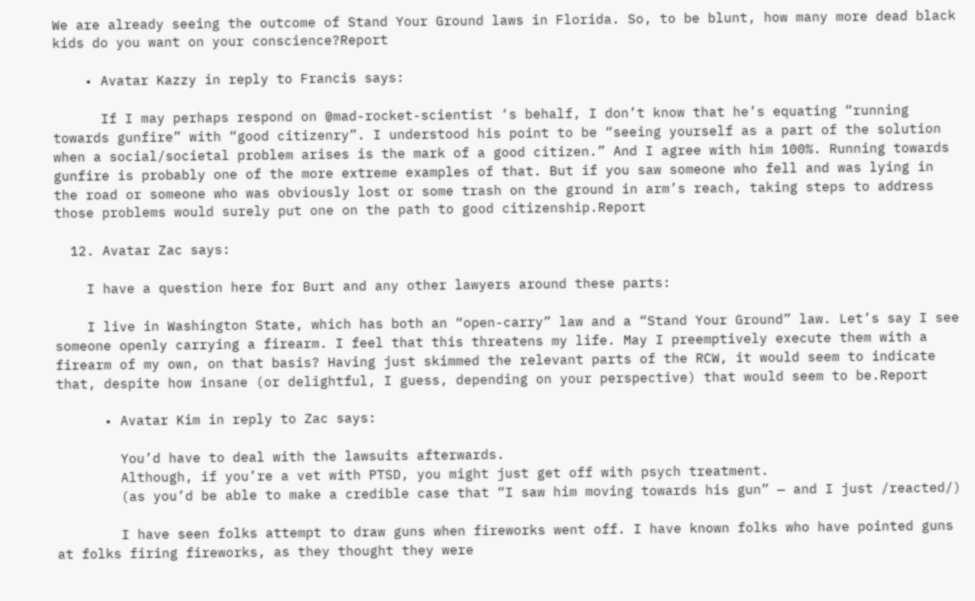We are already seeing the outcome of Stand Your Ground laws in Florida. So, to be blunt, how many more dead black kids do you want on your conscience?Report

    • Avatar Kazzy in reply to Francis says:

      If I may perhaps respond on @mad-rocket-scientist ‘s behalf, I don’t know that he’s equating “running towards gunfire” with “good citizenry”. I understood his point to be “seeing yourself as a part of the solution when a social/societal problem arises is the mark of a good citizen.” And I agree with him 100%. Running towards gunfire is probably one of the more extreme examples of that. But if you saw someone who fell and was lying in the road or someone who was obviously lost or some trash on the ground in arm’s reach, taking steps to address those problems would surely put one on the path to good citizenship.Report

  12. Avatar Zac says:

    I have a question here for Burt and any other lawyers around these parts:

    I live in Washington State, which has both an “open-carry” law and a “Stand Your Ground” law. Let’s say I see someone openly carrying a firearm. I feel that this threatens my life. May I preemptively execute them with a firearm of my own, on that basis? Having just skimmed the relevant parts of the RCW, it would seem to indicate that, despite how insane (or delightful, I guess, depending on your perspective) that would seem to be.Report

      • Avatar Kim in reply to Zac says:

        You’d have to deal with the lawsuits afterwards.
        Although, if you’re a vet with PTSD, you might just get off with psych treatment.
        (as you’d be able to make a credible case that “I saw him moving towards his gun” — and I just /reacted/)

        I have seen folks attempt to draw guns when fireworks went off. I have known folks who have pointed guns at folks firing fireworks, as they thought they were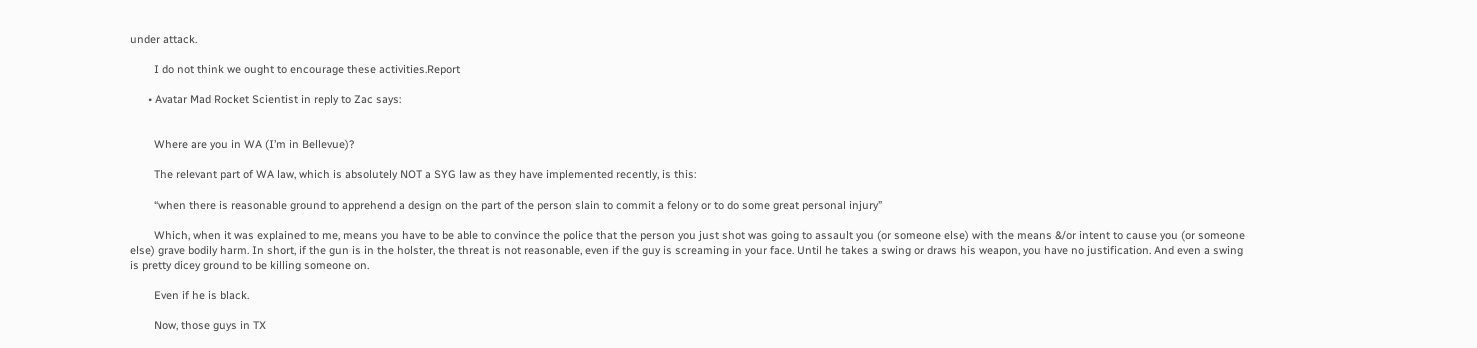under attack.

        I do not think we ought to encourage these activities.Report

      • Avatar Mad Rocket Scientist in reply to Zac says:


        Where are you in WA (I’m in Bellevue)?

        The relevant part of WA law, which is absolutely NOT a SYG law as they have implemented recently, is this:

        “when there is reasonable ground to apprehend a design on the part of the person slain to commit a felony or to do some great personal injury”

        Which, when it was explained to me, means you have to be able to convince the police that the person you just shot was going to assault you (or someone else) with the means &/or intent to cause you (or someone else) grave bodily harm. In short, if the gun is in the holster, the threat is not reasonable, even if the guy is screaming in your face. Until he takes a swing or draws his weapon, you have no justification. And even a swing is pretty dicey ground to be killing someone on.

        Even if he is black.

        Now, those guys in TX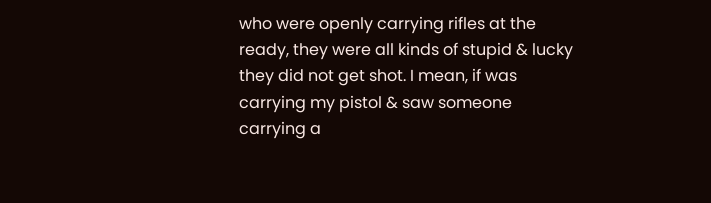who were openly carrying rifles at the ready, they were all kinds of stupid & lucky they did not get shot. I mean, if was carrying my pistol & saw someone carrying a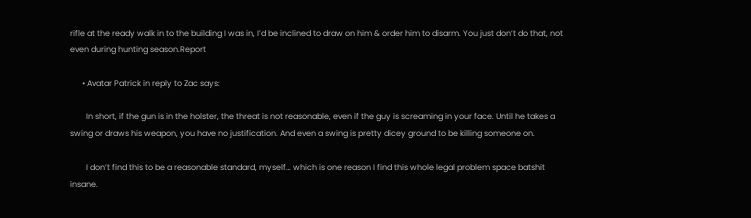rifle at the ready walk in to the building I was in, I’d be inclined to draw on him & order him to disarm. You just don’t do that, not even during hunting season.Report

      • Avatar Patrick in reply to Zac says:

        In short, if the gun is in the holster, the threat is not reasonable, even if the guy is screaming in your face. Until he takes a swing or draws his weapon, you have no justification. And even a swing is pretty dicey ground to be killing someone on.

        I don’t find this to be a reasonable standard, myself… which is one reason I find this whole legal problem space batshit insane.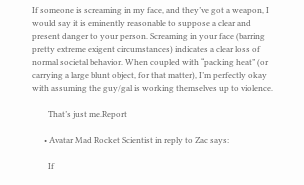If someone is screaming in my face, and they’ve got a weapon, I would say it is eminently reasonable to suppose a clear and present danger to your person. Screaming in your face (barring pretty extreme exigent circumstances) indicates a clear loss of normal societal behavior. When coupled with “packing heat” (or carrying a large blunt object, for that matter), I’m perfectly okay with assuming the guy/gal is working themselves up to violence.

        That’s just me.Report

      • Avatar Mad Rocket Scientist in reply to Zac says:

        If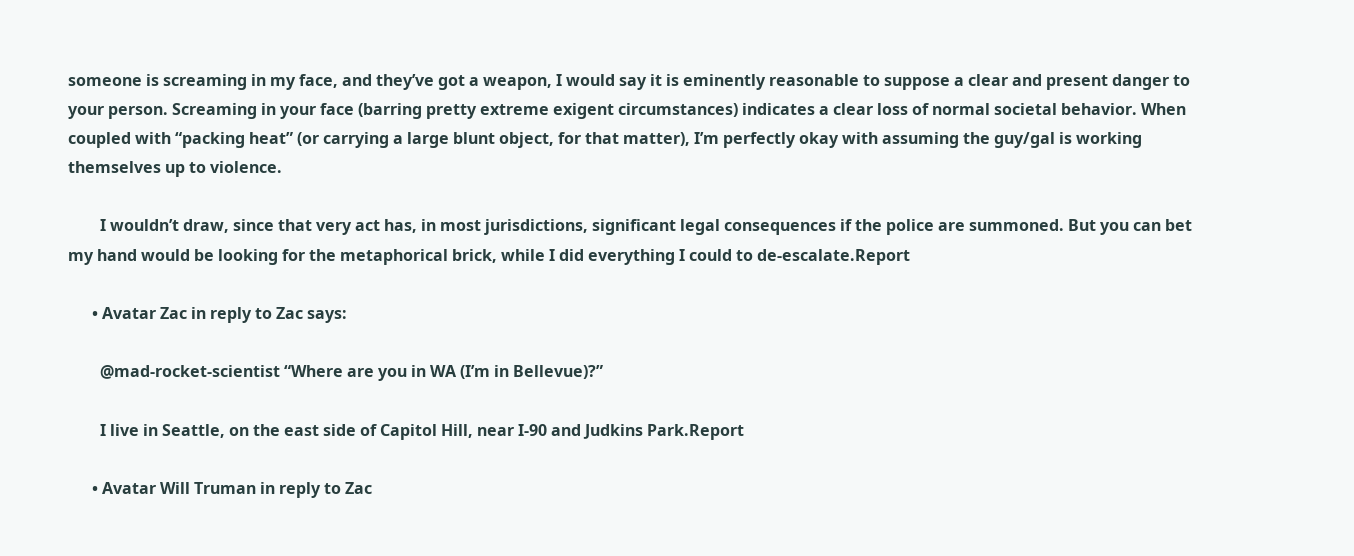someone is screaming in my face, and they’ve got a weapon, I would say it is eminently reasonable to suppose a clear and present danger to your person. Screaming in your face (barring pretty extreme exigent circumstances) indicates a clear loss of normal societal behavior. When coupled with “packing heat” (or carrying a large blunt object, for that matter), I’m perfectly okay with assuming the guy/gal is working themselves up to violence.

        I wouldn’t draw, since that very act has, in most jurisdictions, significant legal consequences if the police are summoned. But you can bet my hand would be looking for the metaphorical brick, while I did everything I could to de-escalate.Report

      • Avatar Zac in reply to Zac says:

        @mad-rocket-scientist “Where are you in WA (I’m in Bellevue)?”

        I live in Seattle, on the east side of Capitol Hill, near I-90 and Judkins Park.Report

      • Avatar Will Truman in reply to Zac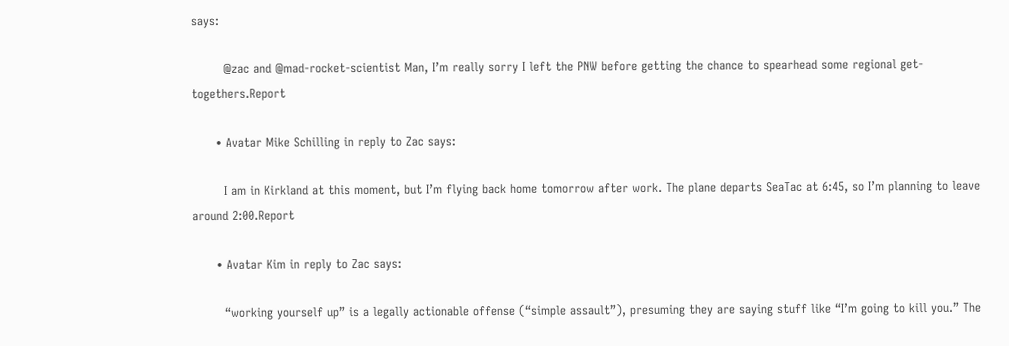says:

        @zac and @mad-rocket-scientist Man, I’m really sorry I left the PNW before getting the chance to spearhead some regional get-togethers.Report

      • Avatar Mike Schilling in reply to Zac says:

        I am in Kirkland at this moment, but I’m flying back home tomorrow after work. The plane departs SeaTac at 6:45, so I’m planning to leave around 2:00.Report

      • Avatar Kim in reply to Zac says:

        “working yourself up” is a legally actionable offense (“simple assault”), presuming they are saying stuff like “I’m going to kill you.” The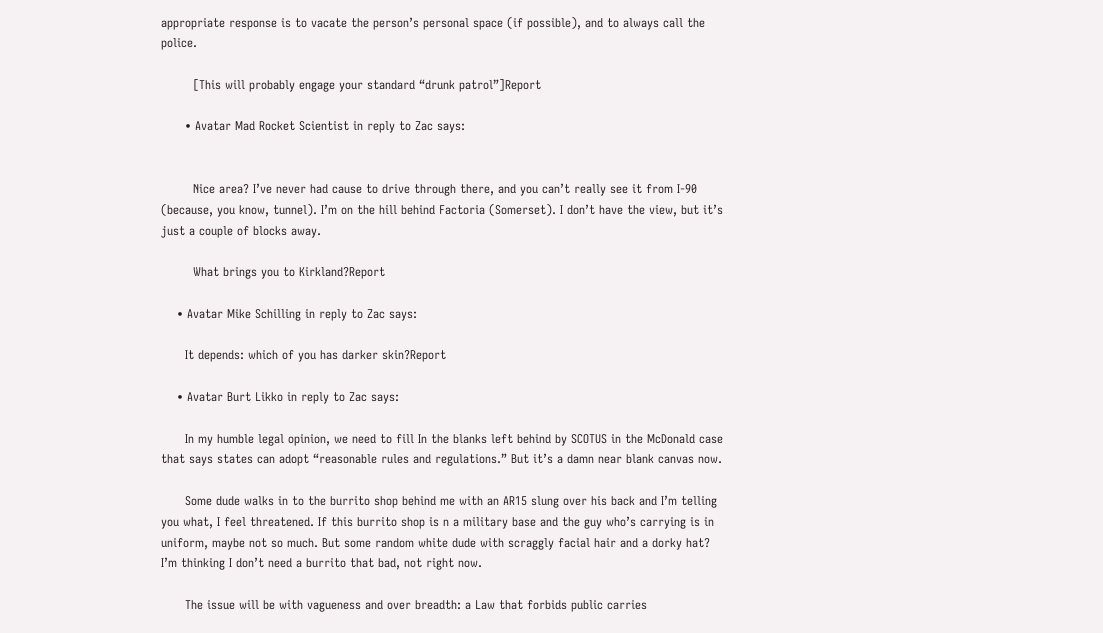appropriate response is to vacate the person’s personal space (if possible), and to always call the police.

        [This will probably engage your standard “drunk patrol”]Report

      • Avatar Mad Rocket Scientist in reply to Zac says:


        Nice area? I’ve never had cause to drive through there, and you can’t really see it from I-90 (because, you know, tunnel). I’m on the hill behind Factoria (Somerset). I don’t have the view, but it’s just a couple of blocks away.

        What brings you to Kirkland?Report

    • Avatar Mike Schilling in reply to Zac says:

      It depends: which of you has darker skin?Report

    • Avatar Burt Likko in reply to Zac says:

      In my humble legal opinion, we need to fill In the blanks left behind by SCOTUS in the McDonald case that says states can adopt “reasonable rules and regulations.” But it’s a damn near blank canvas now.

      Some dude walks in to the burrito shop behind me with an AR15 slung over his back and I’m telling you what, I feel threatened. If this burrito shop is n a military base and the guy who’s carrying is in uniform, maybe not so much. But some random white dude with scraggly facial hair and a dorky hat? I’m thinking I don’t need a burrito that bad, not right now.

      The issue will be with vagueness and over breadth: a Law that forbids public carries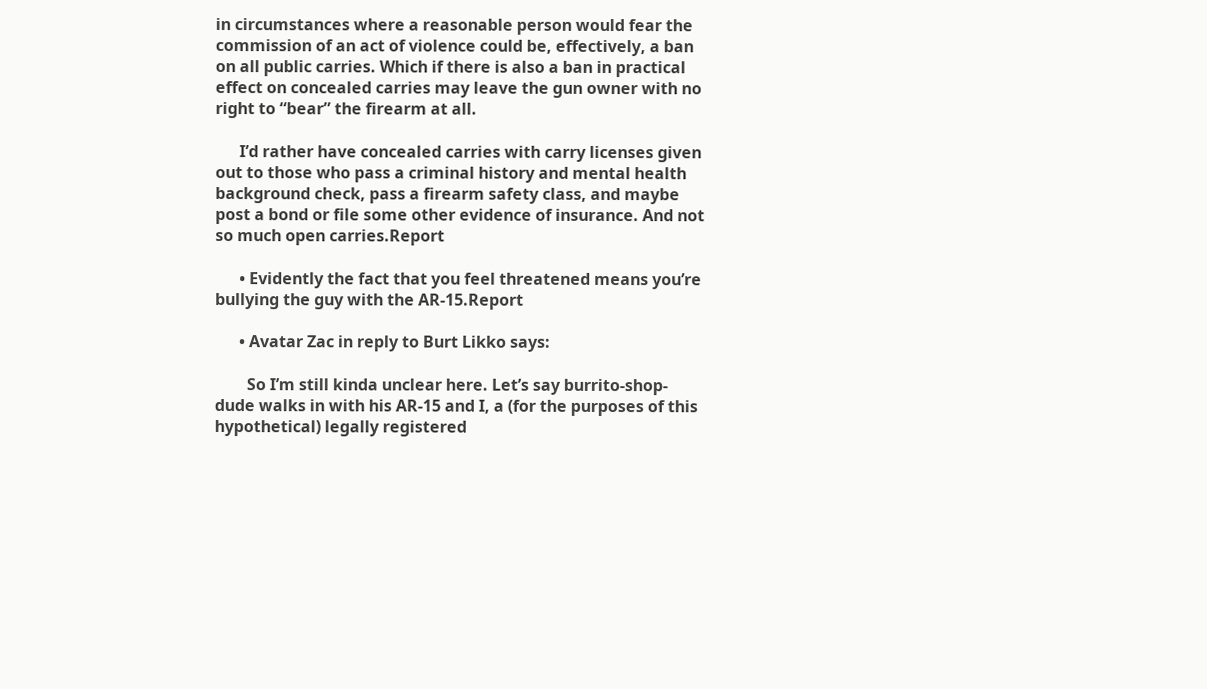in circumstances where a reasonable person would fear the commission of an act of violence could be, effectively, a ban on all public carries. Which if there is also a ban in practical effect on concealed carries may leave the gun owner with no right to “bear” the firearm at all.

      I’d rather have concealed carries with carry licenses given out to those who pass a criminal history and mental health background check, pass a firearm safety class, and maybe post a bond or file some other evidence of insurance. And not so much open carries.Report

      • Evidently the fact that you feel threatened means you’re bullying the guy with the AR-15.Report

      • Avatar Zac in reply to Burt Likko says:

        So I’m still kinda unclear here. Let’s say burrito-shop-dude walks in with his AR-15 and I, a (for the purposes of this hypothetical) legally registered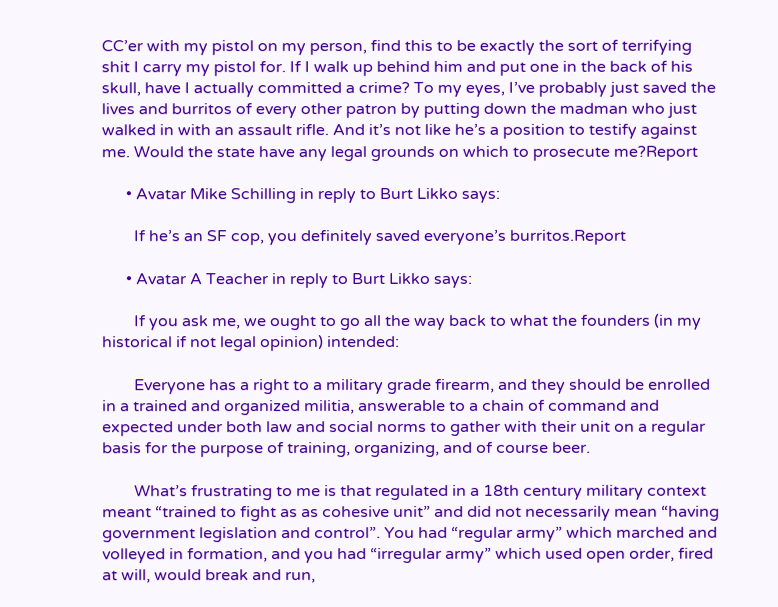CC’er with my pistol on my person, find this to be exactly the sort of terrifying shit I carry my pistol for. If I walk up behind him and put one in the back of his skull, have I actually committed a crime? To my eyes, I’ve probably just saved the lives and burritos of every other patron by putting down the madman who just walked in with an assault rifle. And it’s not like he’s a position to testify against me. Would the state have any legal grounds on which to prosecute me?Report

      • Avatar Mike Schilling in reply to Burt Likko says:

        If he’s an SF cop, you definitely saved everyone’s burritos.Report

      • Avatar A Teacher in reply to Burt Likko says:

        If you ask me, we ought to go all the way back to what the founders (in my historical if not legal opinion) intended:

        Everyone has a right to a military grade firearm, and they should be enrolled in a trained and organized militia, answerable to a chain of command and expected under both law and social norms to gather with their unit on a regular basis for the purpose of training, organizing, and of course beer.

        What’s frustrating to me is that regulated in a 18th century military context meant “trained to fight as as cohesive unit” and did not necessarily mean “having government legislation and control”. You had “regular army” which marched and volleyed in formation, and you had “irregular army” which used open order, fired at will, would break and run,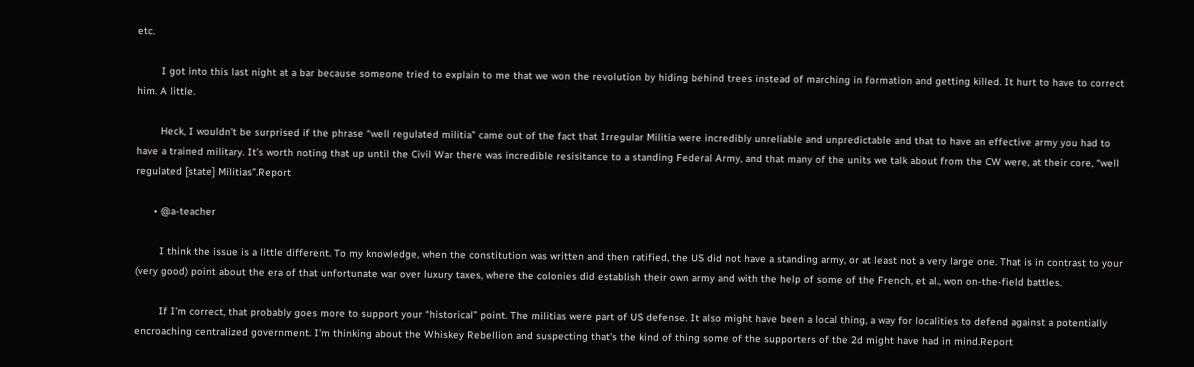etc.

        I got into this last night at a bar because someone tried to explain to me that we won the revolution by hiding behind trees instead of marching in formation and getting killed. It hurt to have to correct him. A little.

        Heck, I wouldn’t be surprised if the phrase “well regulated militia” came out of the fact that Irregular Militia were incredibly unreliable and unpredictable and that to have an effective army you had to have a trained military. It’s worth noting that up until the Civil War there was incredible resisitance to a standing Federal Army, and that many of the units we talk about from the CW were, at their core, “well regulated [state] Militias”.Report

      • @a-teacher

        I think the issue is a little different. To my knowledge, when the constitution was written and then ratified, the US did not have a standing army, or at least not a very large one. That is in contrast to your (very good) point about the era of that unfortunate war over luxury taxes, where the colonies did establish their own army and with the help of some of the French, et al., won on-the-field battles.

        If I’m correct, that probably goes more to support your “historical” point. The militias were part of US defense. It also might have been a local thing, a way for localities to defend against a potentially encroaching centralized government. I’m thinking about the Whiskey Rebellion and suspecting that’s the kind of thing some of the supporters of the 2d might have had in mind.Report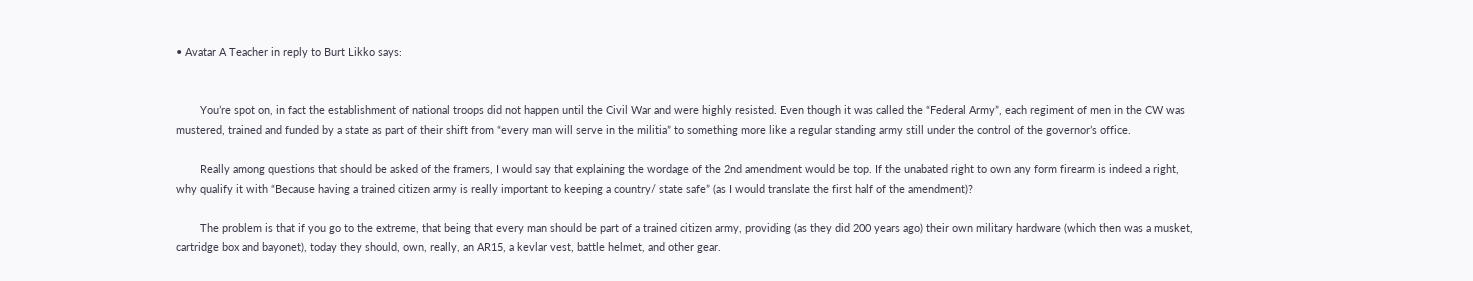• Avatar A Teacher in reply to Burt Likko says:


        You’re spot on, in fact the establishment of national troops did not happen until the Civil War and were highly resisted. Even though it was called the “Federal Army”, each regiment of men in the CW was mustered, trained and funded by a state as part of their shift from “every man will serve in the militia” to something more like a regular standing army still under the control of the governor’s office.

        Really among questions that should be asked of the framers, I would say that explaining the wordage of the 2nd amendment would be top. If the unabated right to own any form firearm is indeed a right, why qualify it with “Because having a trained citizen army is really important to keeping a country/ state safe” (as I would translate the first half of the amendment)?

        The problem is that if you go to the extreme, that being that every man should be part of a trained citizen army, providing (as they did 200 years ago) their own military hardware (which then was a musket, cartridge box and bayonet), today they should, own, really, an AR15, a kevlar vest, battle helmet, and other gear.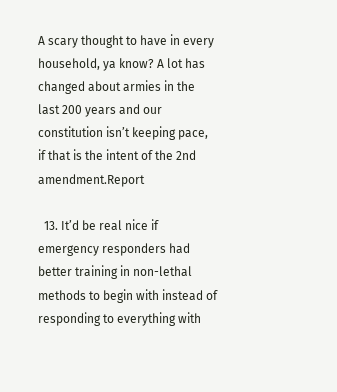A scary thought to have in every household, ya know? A lot has changed about armies in the last 200 years and our constitution isn’t keeping pace, if that is the intent of the 2nd amendment.Report

  13. It’d be real nice if emergency responders had better training in non-lethal methods to begin with instead of responding to everything with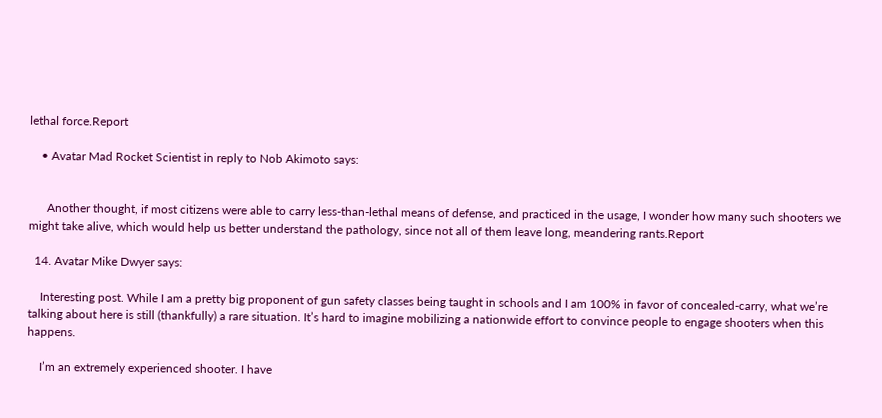lethal force.Report

    • Avatar Mad Rocket Scientist in reply to Nob Akimoto says:


      Another thought, if most citizens were able to carry less-than-lethal means of defense, and practiced in the usage, I wonder how many such shooters we might take alive, which would help us better understand the pathology, since not all of them leave long, meandering rants.Report

  14. Avatar Mike Dwyer says:

    Interesting post. While I am a pretty big proponent of gun safety classes being taught in schools and I am 100% in favor of concealed-carry, what we’re talking about here is still (thankfully) a rare situation. It’s hard to imagine mobilizing a nationwide effort to convince people to engage shooters when this happens.

    I’m an extremely experienced shooter. I have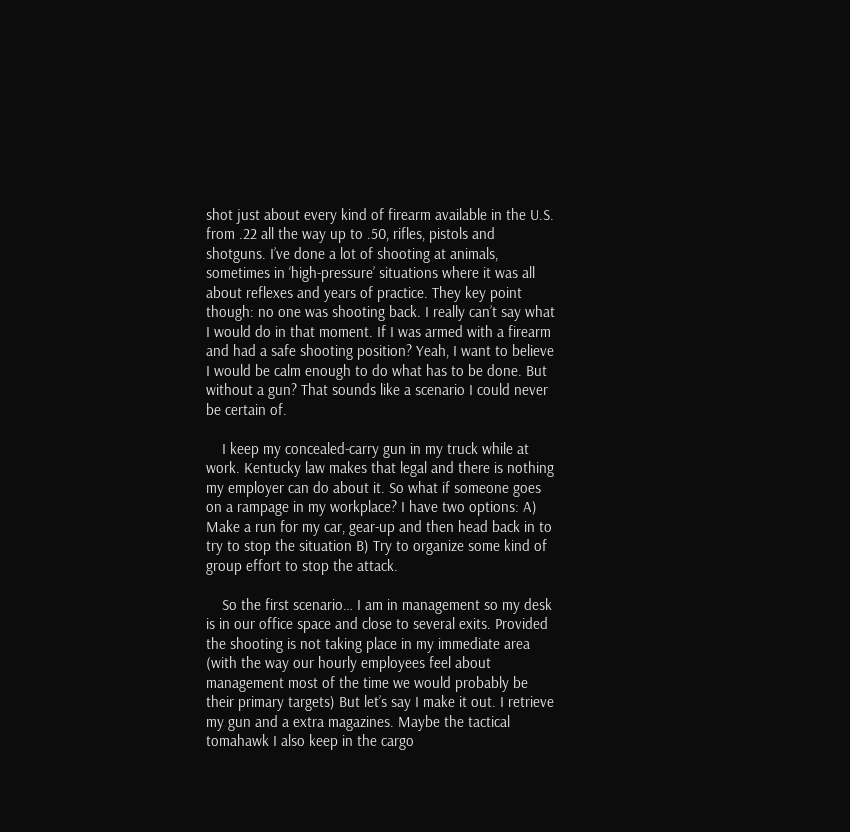shot just about every kind of firearm available in the U.S. from .22 all the way up to .50, rifles, pistols and shotguns. I’ve done a lot of shooting at animals, sometimes in ‘high-pressure’ situations where it was all about reflexes and years of practice. They key point though: no one was shooting back. I really can’t say what I would do in that moment. If I was armed with a firearm and had a safe shooting position? Yeah, I want to believe I would be calm enough to do what has to be done. But without a gun? That sounds like a scenario I could never be certain of.

    I keep my concealed-carry gun in my truck while at work. Kentucky law makes that legal and there is nothing my employer can do about it. So what if someone goes on a rampage in my workplace? I have two options: A) Make a run for my car, gear-up and then head back in to try to stop the situation B) Try to organize some kind of group effort to stop the attack.

    So the first scenario… I am in management so my desk is in our office space and close to several exits. Provided the shooting is not taking place in my immediate area (with the way our hourly employees feel about management most of the time we would probably be their primary targets) But let’s say I make it out. I retrieve my gun and a extra magazines. Maybe the tactical tomahawk I also keep in the cargo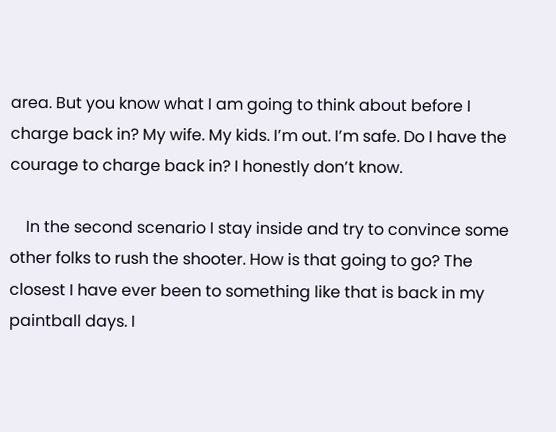area. But you know what I am going to think about before I charge back in? My wife. My kids. I’m out. I’m safe. Do I have the courage to charge back in? I honestly don’t know.

    In the second scenario I stay inside and try to convince some other folks to rush the shooter. How is that going to go? The closest I have ever been to something like that is back in my paintball days. I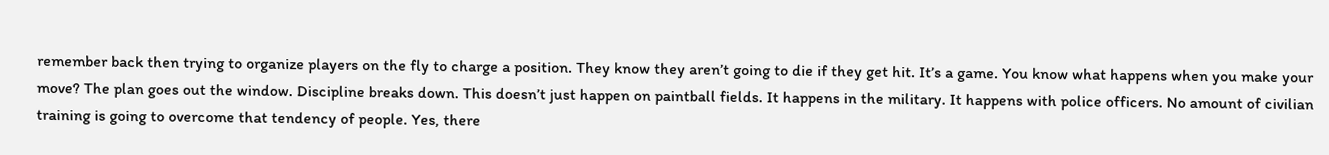remember back then trying to organize players on the fly to charge a position. They know they aren’t going to die if they get hit. It’s a game. You know what happens when you make your move? The plan goes out the window. Discipline breaks down. This doesn’t just happen on paintball fields. It happens in the military. It happens with police officers. No amount of civilian training is going to overcome that tendency of people. Yes, there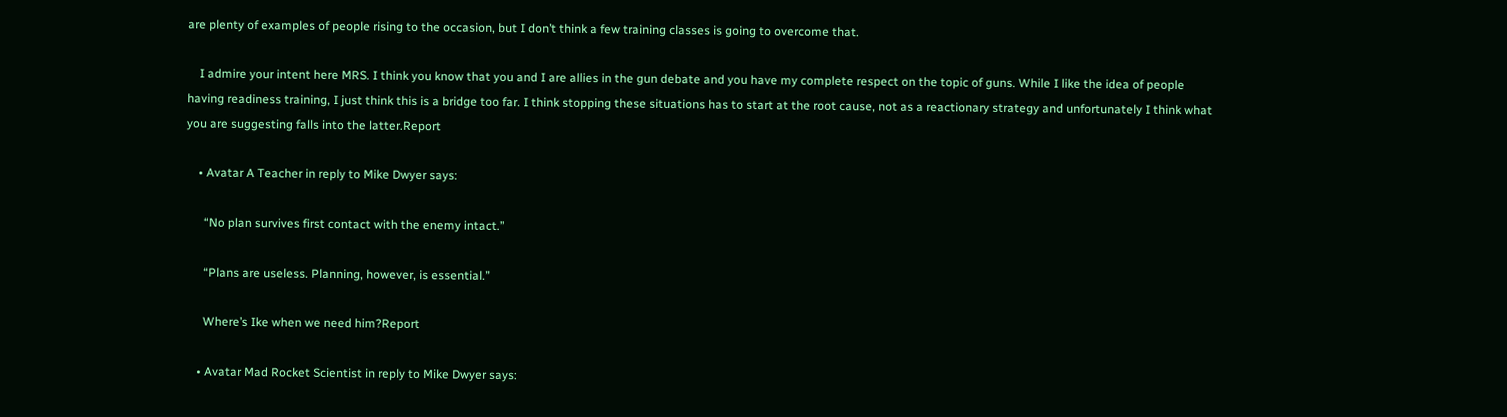are plenty of examples of people rising to the occasion, but I don’t think a few training classes is going to overcome that.

    I admire your intent here MRS. I think you know that you and I are allies in the gun debate and you have my complete respect on the topic of guns. While I like the idea of people having readiness training, I just think this is a bridge too far. I think stopping these situations has to start at the root cause, not as a reactionary strategy and unfortunately I think what you are suggesting falls into the latter.Report

    • Avatar A Teacher in reply to Mike Dwyer says:

      “No plan survives first contact with the enemy intact.”

      “Plans are useless. Planning, however, is essential.”

      Where’s Ike when we need him?Report

    • Avatar Mad Rocket Scientist in reply to Mike Dwyer says: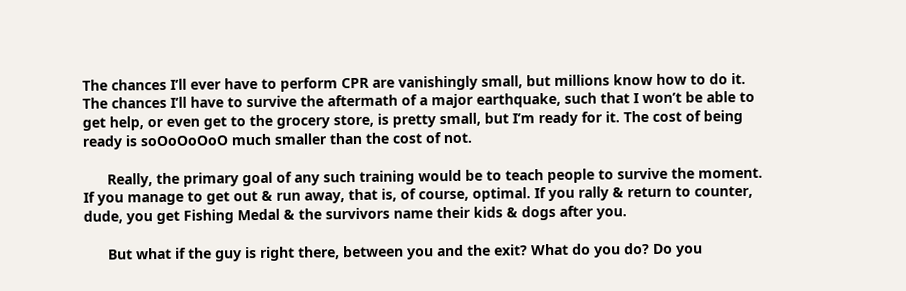The chances I’ll ever have to perform CPR are vanishingly small, but millions know how to do it. The chances I’ll have to survive the aftermath of a major earthquake, such that I won’t be able to get help, or even get to the grocery store, is pretty small, but I’m ready for it. The cost of being ready is soOoOoOoO much smaller than the cost of not.

      Really, the primary goal of any such training would be to teach people to survive the moment. If you manage to get out & run away, that is, of course, optimal. If you rally & return to counter, dude, you get Fishing Medal & the survivors name their kids & dogs after you.

      But what if the guy is right there, between you and the exit? What do you do? Do you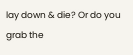lay down & die? Or do you grab the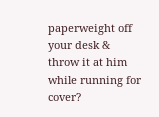paperweight off your desk & throw it at him while running for cover?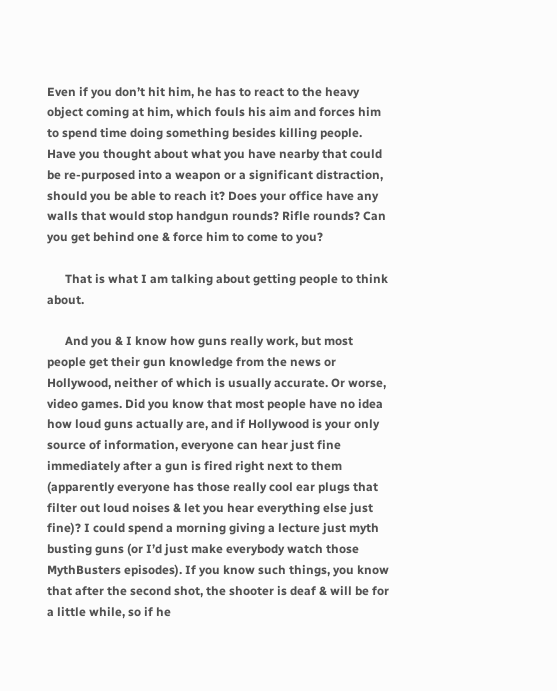Even if you don’t hit him, he has to react to the heavy object coming at him, which fouls his aim and forces him to spend time doing something besides killing people. Have you thought about what you have nearby that could be re-purposed into a weapon or a significant distraction, should you be able to reach it? Does your office have any walls that would stop handgun rounds? Rifle rounds? Can you get behind one & force him to come to you?

      That is what I am talking about getting people to think about.

      And you & I know how guns really work, but most people get their gun knowledge from the news or Hollywood, neither of which is usually accurate. Or worse, video games. Did you know that most people have no idea how loud guns actually are, and if Hollywood is your only source of information, everyone can hear just fine immediately after a gun is fired right next to them (apparently everyone has those really cool ear plugs that filter out loud noises & let you hear everything else just fine)? I could spend a morning giving a lecture just myth busting guns (or I’d just make everybody watch those MythBusters episodes). If you know such things, you know that after the second shot, the shooter is deaf & will be for a little while, so if he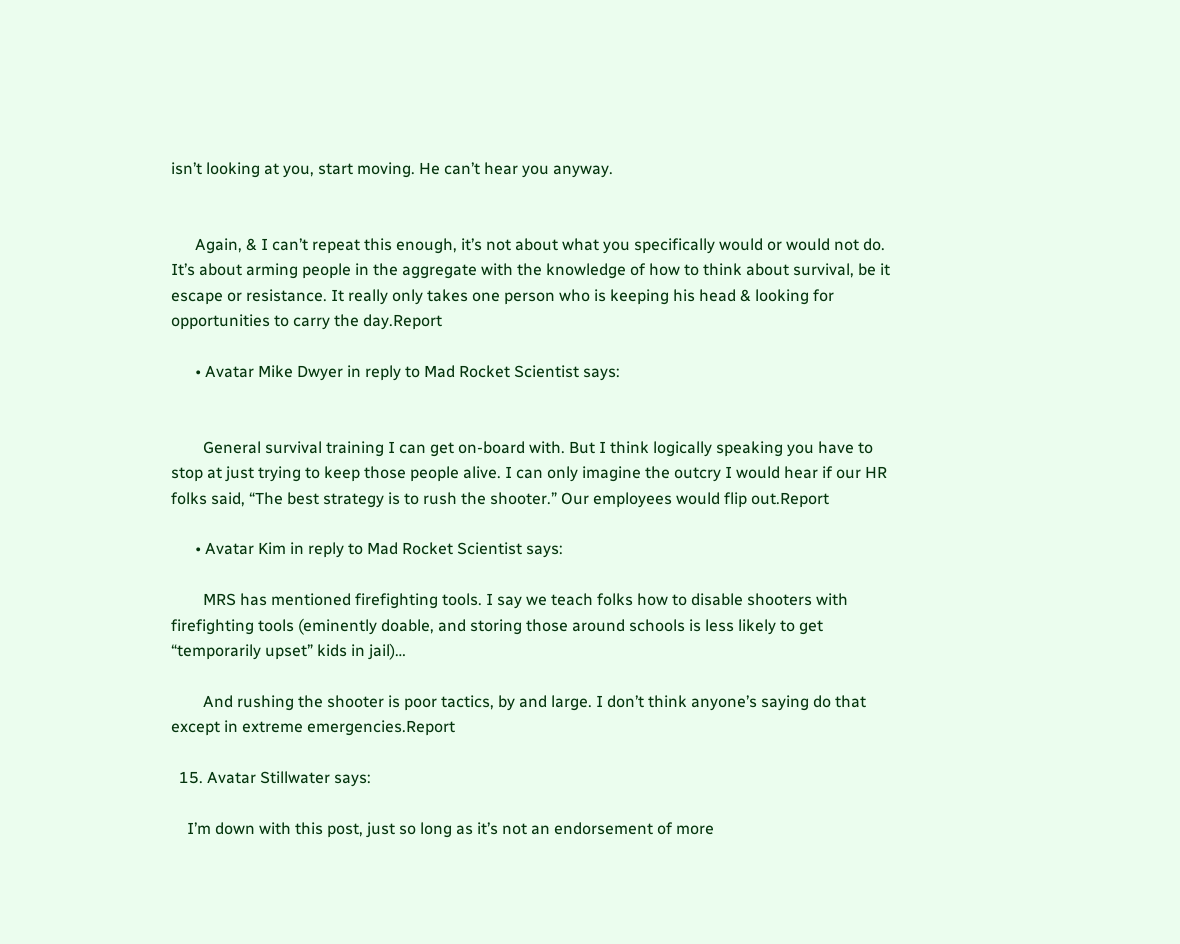isn’t looking at you, start moving. He can’t hear you anyway.


      Again, & I can’t repeat this enough, it’s not about what you specifically would or would not do. It’s about arming people in the aggregate with the knowledge of how to think about survival, be it escape or resistance. It really only takes one person who is keeping his head & looking for opportunities to carry the day.Report

      • Avatar Mike Dwyer in reply to Mad Rocket Scientist says:


        General survival training I can get on-board with. But I think logically speaking you have to stop at just trying to keep those people alive. I can only imagine the outcry I would hear if our HR folks said, “The best strategy is to rush the shooter.” Our employees would flip out.Report

      • Avatar Kim in reply to Mad Rocket Scientist says:

        MRS has mentioned firefighting tools. I say we teach folks how to disable shooters with firefighting tools (eminently doable, and storing those around schools is less likely to get “temporarily upset” kids in jail)…

        And rushing the shooter is poor tactics, by and large. I don’t think anyone’s saying do that except in extreme emergencies.Report

  15. Avatar Stillwater says:

    I’m down with this post, just so long as it’s not an endorsement of more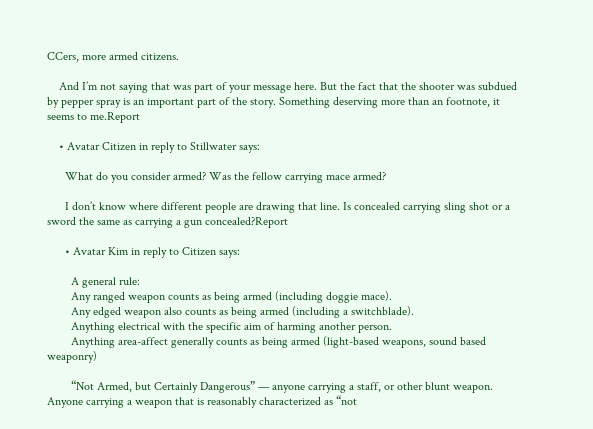CCers, more armed citizens.

    And I’m not saying that was part of your message here. But the fact that the shooter was subdued by pepper spray is an important part of the story. Something deserving more than an footnote, it seems to me.Report

    • Avatar Citizen in reply to Stillwater says:

      What do you consider armed? Was the fellow carrying mace armed?

      I don’t know where different people are drawing that line. Is concealed carrying sling shot or a sword the same as carrying a gun concealed?Report

      • Avatar Kim in reply to Citizen says:

        A general rule:
        Any ranged weapon counts as being armed (including doggie mace).
        Any edged weapon also counts as being armed (including a switchblade).
        Anything electrical with the specific aim of harming another person.
        Anything area-affect generally counts as being armed (light-based weapons, sound based weaponry)

        “Not Armed, but Certainly Dangerous” — anyone carrying a staff, or other blunt weapon. Anyone carrying a weapon that is reasonably characterized as “not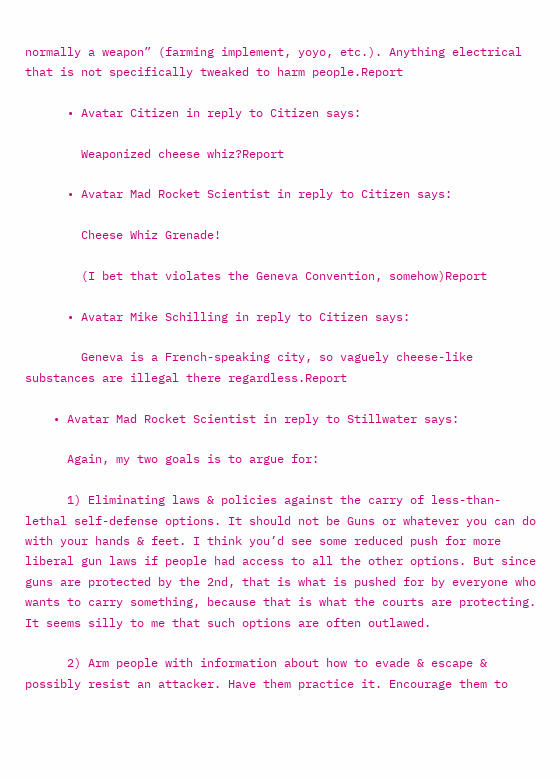normally a weapon” (farming implement, yoyo, etc.). Anything electrical that is not specifically tweaked to harm people.Report

      • Avatar Citizen in reply to Citizen says:

        Weaponized cheese whiz?Report

      • Avatar Mad Rocket Scientist in reply to Citizen says:

        Cheese Whiz Grenade!

        (I bet that violates the Geneva Convention, somehow)Report

      • Avatar Mike Schilling in reply to Citizen says:

        Geneva is a French-speaking city, so vaguely cheese-like substances are illegal there regardless.Report

    • Avatar Mad Rocket Scientist in reply to Stillwater says:

      Again, my two goals is to argue for:

      1) Eliminating laws & policies against the carry of less-than-lethal self-defense options. It should not be Guns or whatever you can do with your hands & feet. I think you’d see some reduced push for more liberal gun laws if people had access to all the other options. But since guns are protected by the 2nd, that is what is pushed for by everyone who wants to carry something, because that is what the courts are protecting. It seems silly to me that such options are often outlawed.

      2) Arm people with information about how to evade & escape & possibly resist an attacker. Have them practice it. Encourage them to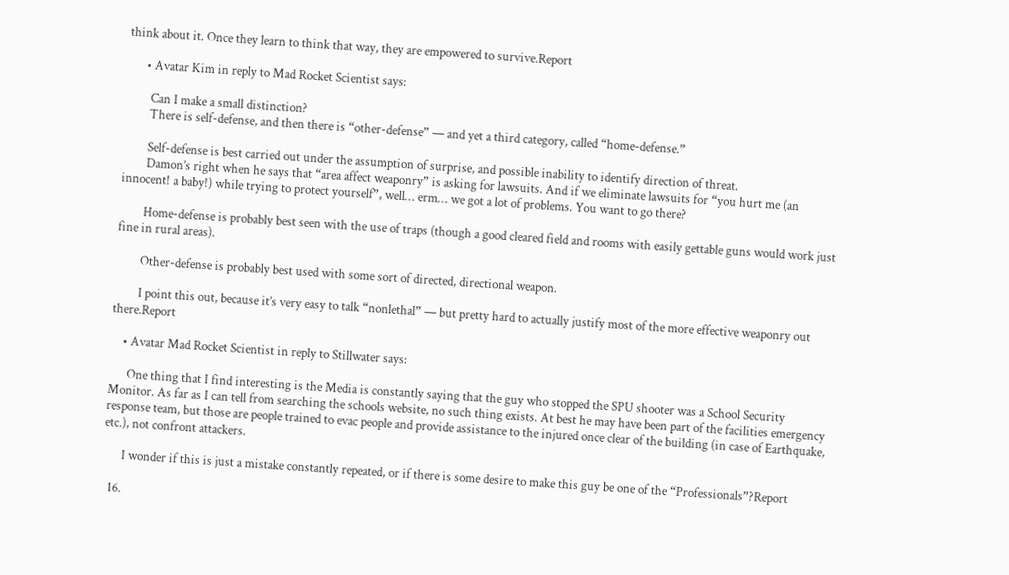think about it. Once they learn to think that way, they are empowered to survive.Report

      • Avatar Kim in reply to Mad Rocket Scientist says:

        Can I make a small distinction?
        There is self-defense, and then there is “other-defense” — and yet a third category, called “home-defense.”

        Self-defense is best carried out under the assumption of surprise, and possible inability to identify direction of threat.
        Damon’s right when he says that “area affect weaponry” is asking for lawsuits. And if we eliminate lawsuits for “you hurt me (an innocent! a baby!) while trying to protect yourself”, well… erm… we got a lot of problems. You want to go there?

        Home-defense is probably best seen with the use of traps (though a good cleared field and rooms with easily gettable guns would work just fine in rural areas).

        Other-defense is probably best used with some sort of directed, directional weapon.

        I point this out, because it’s very easy to talk “nonlethal” — but pretty hard to actually justify most of the more effective weaponry out there.Report

    • Avatar Mad Rocket Scientist in reply to Stillwater says:

      One thing that I find interesting is the Media is constantly saying that the guy who stopped the SPU shooter was a School Security Monitor. As far as I can tell from searching the schools website, no such thing exists. At best he may have been part of the facilities emergency response team, but those are people trained to evac people and provide assistance to the injured once clear of the building (in case of Earthquake, etc.), not confront attackers.

      I wonder if this is just a mistake constantly repeated, or if there is some desire to make this guy be one of the “Professionals”?Report

  16.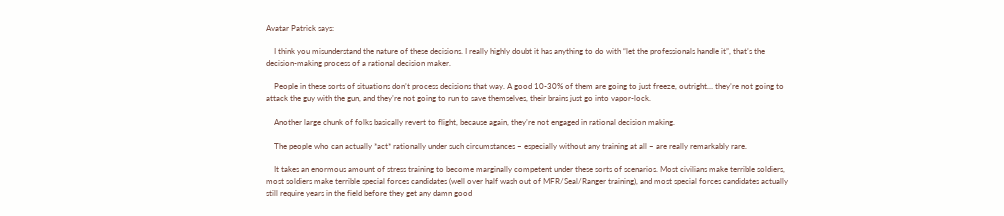Avatar Patrick says:

    I think you misunderstand the nature of these decisions. I really highly doubt it has anything to do with “let the professionals handle it”, that’s the decision-making process of a rational decision maker.

    People in these sorts of situations don’t process decisions that way. A good 10-30% of them are going to just freeze, outright… they’re not going to attack the guy with the gun, and they’re not going to run to save themselves, their brains just go into vapor-lock.

    Another large chunk of folks basically revert to flight, because again, they’re not engaged in rational decision making.

    The people who can actually *act* rationally under such circumstances – especially without any training at all – are really remarkably rare.

    It takes an enormous amount of stress training to become marginally competent under these sorts of scenarios. Most civilians make terrible soldiers, most soldiers make terrible special forces candidates (well over half wash out of MFR/Seal/Ranger training), and most special forces candidates actually still require years in the field before they get any damn good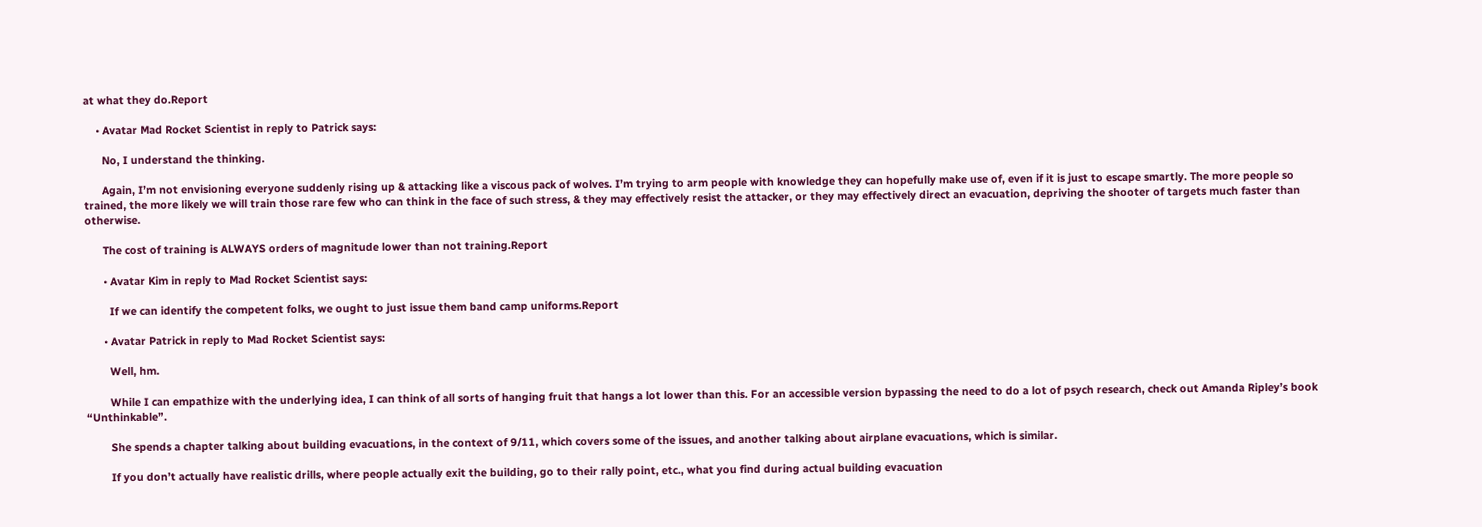at what they do.Report

    • Avatar Mad Rocket Scientist in reply to Patrick says:

      No, I understand the thinking.

      Again, I’m not envisioning everyone suddenly rising up & attacking like a viscous pack of wolves. I’m trying to arm people with knowledge they can hopefully make use of, even if it is just to escape smartly. The more people so trained, the more likely we will train those rare few who can think in the face of such stress, & they may effectively resist the attacker, or they may effectively direct an evacuation, depriving the shooter of targets much faster than otherwise.

      The cost of training is ALWAYS orders of magnitude lower than not training.Report

      • Avatar Kim in reply to Mad Rocket Scientist says:

        If we can identify the competent folks, we ought to just issue them band camp uniforms.Report

      • Avatar Patrick in reply to Mad Rocket Scientist says:

        Well, hm.

        While I can empathize with the underlying idea, I can think of all sorts of hanging fruit that hangs a lot lower than this. For an accessible version bypassing the need to do a lot of psych research, check out Amanda Ripley’s book “Unthinkable”.

        She spends a chapter talking about building evacuations, in the context of 9/11, which covers some of the issues, and another talking about airplane evacuations, which is similar.

        If you don’t actually have realistic drills, where people actually exit the building, go to their rally point, etc., what you find during actual building evacuation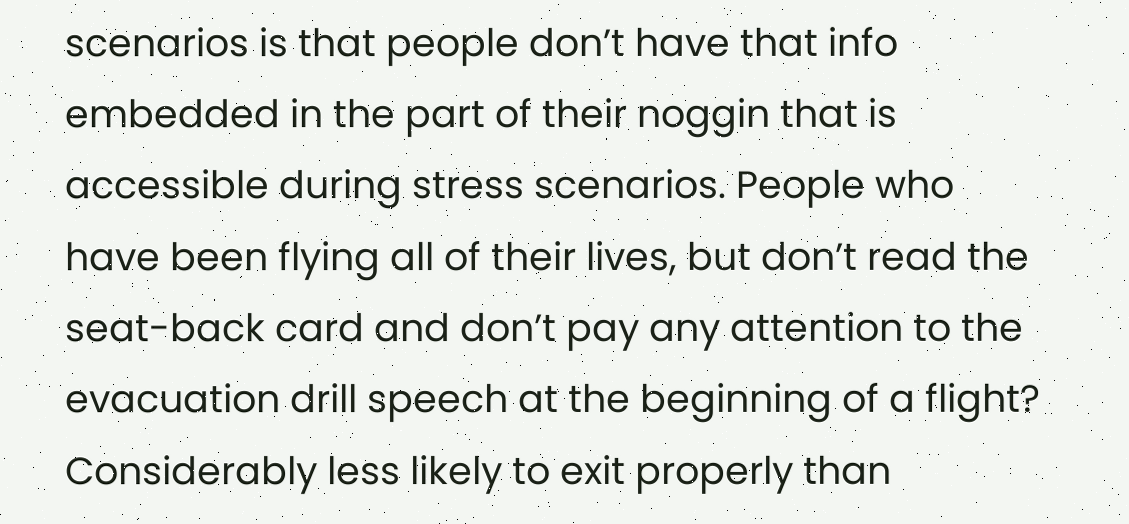scenarios is that people don’t have that info embedded in the part of their noggin that is accessible during stress scenarios. People who have been flying all of their lives, but don’t read the seat-back card and don’t pay any attention to the evacuation drill speech at the beginning of a flight? Considerably less likely to exit properly than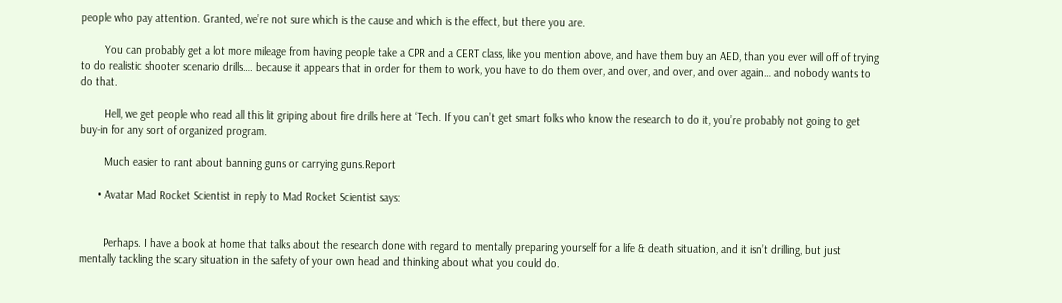people who pay attention. Granted, we’re not sure which is the cause and which is the effect, but there you are.

        You can probably get a lot more mileage from having people take a CPR and a CERT class, like you mention above, and have them buy an AED, than you ever will off of trying to do realistic shooter scenario drills…. because it appears that in order for them to work, you have to do them over, and over, and over, and over again… and nobody wants to do that.

        Hell, we get people who read all this lit griping about fire drills here at ‘Tech. If you can’t get smart folks who know the research to do it, you’re probably not going to get buy-in for any sort of organized program.

        Much easier to rant about banning guns or carrying guns.Report

      • Avatar Mad Rocket Scientist in reply to Mad Rocket Scientist says:


        Perhaps. I have a book at home that talks about the research done with regard to mentally preparing yourself for a life & death situation, and it isn’t drilling, but just mentally tackling the scary situation in the safety of your own head and thinking about what you could do.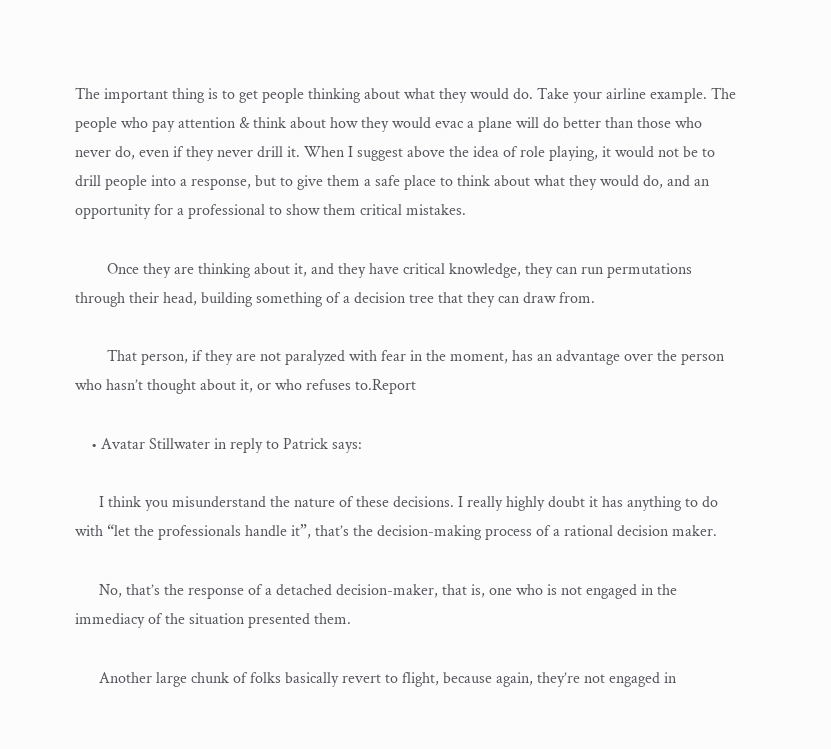The important thing is to get people thinking about what they would do. Take your airline example. The people who pay attention & think about how they would evac a plane will do better than those who never do, even if they never drill it. When I suggest above the idea of role playing, it would not be to drill people into a response, but to give them a safe place to think about what they would do, and an opportunity for a professional to show them critical mistakes.

        Once they are thinking about it, and they have critical knowledge, they can run permutations through their head, building something of a decision tree that they can draw from.

        That person, if they are not paralyzed with fear in the moment, has an advantage over the person who hasn’t thought about it, or who refuses to.Report

    • Avatar Stillwater in reply to Patrick says:

      I think you misunderstand the nature of these decisions. I really highly doubt it has anything to do with “let the professionals handle it”, that’s the decision-making process of a rational decision maker.

      No, that’s the response of a detached decision-maker, that is, one who is not engaged in the immediacy of the situation presented them.

      Another large chunk of folks basically revert to flight, because again, they’re not engaged in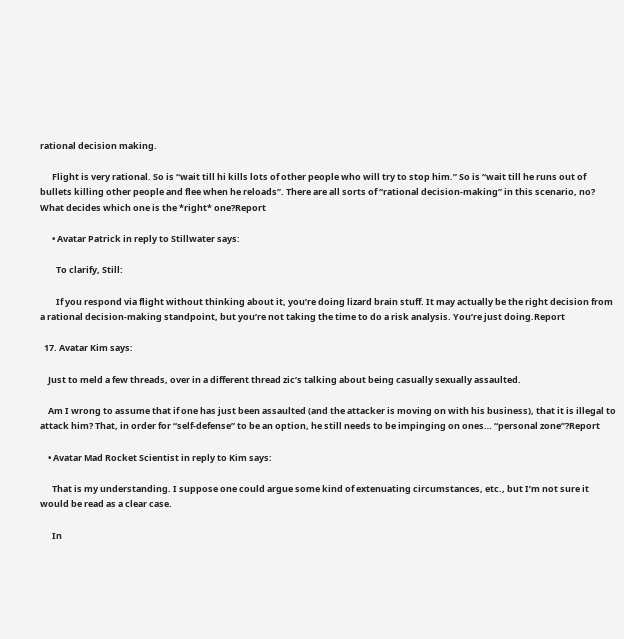rational decision making.

      Flight is very rational. So is “wait till hi kills lots of other people who will try to stop him.” So is “wait till he runs out of bullets killing other people and flee when he reloads”. There are all sorts of “rational decision-making” in this scenario, no? What decides which one is the *right* one?Report

      • Avatar Patrick in reply to Stillwater says:

        To clarify, Still:

        If you respond via flight without thinking about it, you’re doing lizard brain stuff. It may actually be the right decision from a rational decision-making standpoint, but you’re not taking the time to do a risk analysis. You’re just doing.Report

  17. Avatar Kim says:

    Just to meld a few threads, over in a different thread zic’s talking about being casually sexually assaulted.

    Am I wrong to assume that if one has just been assaulted (and the attacker is moving on with his business), that it is illegal to attack him? That, in order for “self-defense” to be an option, he still needs to be impinging on ones… “personal zone”?Report

    • Avatar Mad Rocket Scientist in reply to Kim says:

      That is my understanding. I suppose one could argue some kind of extenuating circumstances, etc., but I’m not sure it would be read as a clear case.

      In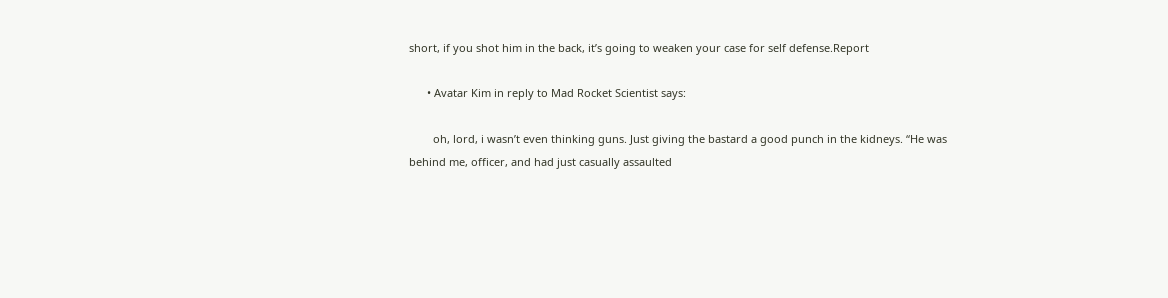short, if you shot him in the back, it’s going to weaken your case for self defense.Report

      • Avatar Kim in reply to Mad Rocket Scientist says:

        oh, lord, i wasn’t even thinking guns. Just giving the bastard a good punch in the kidneys. “He was behind me, officer, and had just casually assaulted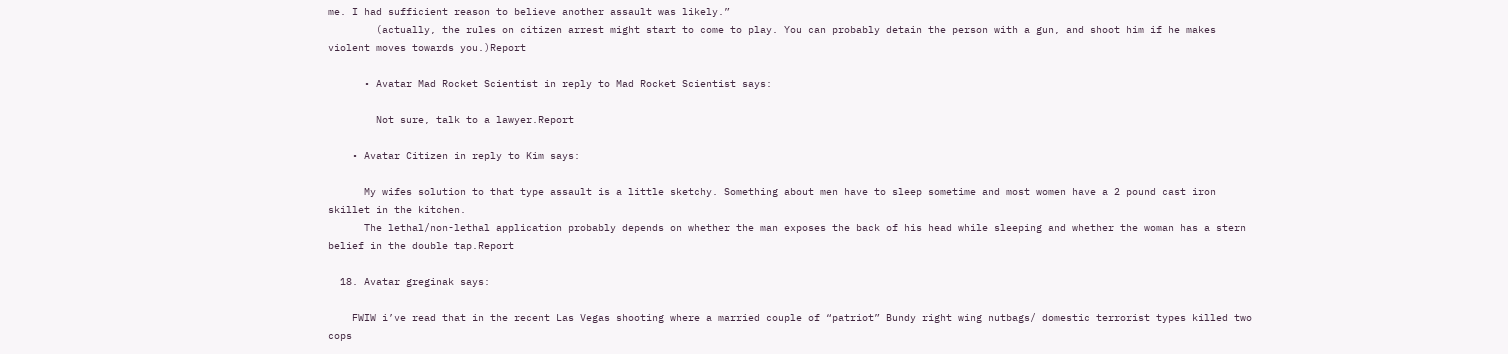me. I had sufficient reason to believe another assault was likely.”
        (actually, the rules on citizen arrest might start to come to play. You can probably detain the person with a gun, and shoot him if he makes violent moves towards you.)Report

      • Avatar Mad Rocket Scientist in reply to Mad Rocket Scientist says:

        Not sure, talk to a lawyer.Report

    • Avatar Citizen in reply to Kim says:

      My wifes solution to that type assault is a little sketchy. Something about men have to sleep sometime and most women have a 2 pound cast iron skillet in the kitchen.
      The lethal/non-lethal application probably depends on whether the man exposes the back of his head while sleeping and whether the woman has a stern belief in the double tap.Report

  18. Avatar greginak says:

    FWIW i’ve read that in the recent Las Vegas shooting where a married couple of “patriot” Bundy right wing nutbags/ domestic terrorist types killed two cops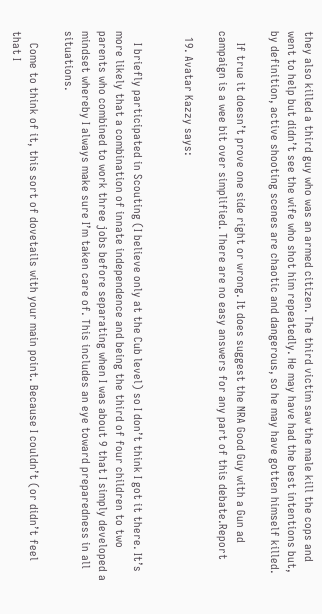they also killed a third guy who was an armed citizen. The third victim saw the male kill the cops and went to help but didn’t see the wife who shot him repeatedly. He may have had the best intentions but, by definition, active shooting scenes are chaotic and dangerous, so he may have gotten himself killed.

    If true it doesn’t prove one side right or wrong. It does suggest the NRA Good Guy with a Gun ad campaign is a wee bit over simplified. There are no easy answers for any part of this debate.Report

  19. Avatar Kazzy says:


    I briefly participated in Scouting (I believe only at the Cub level) so I don’t think I got it there. It’s more likely that a combination of innate independence and being the third of four children to two parents who combined to work three jobs before separating when I was about 9 that I simply developed a mindset whereby I always make sure I’m taken care of. This includes an eye toward preparedness in all situations.

    Come to think of it, this sort of dovetails with your main point. Because I couldn’t (or didn’t feel that I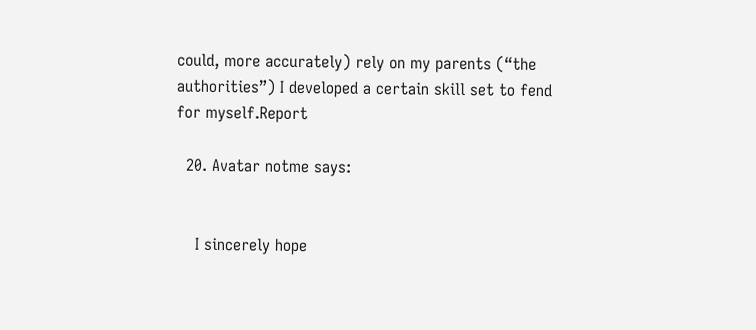could, more accurately) rely on my parents (“the authorities”) I developed a certain skill set to fend for myself.Report

  20. Avatar notme says:


    I sincerely hope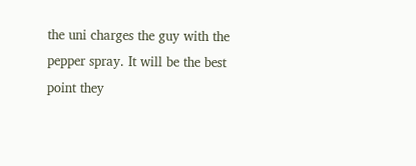the uni charges the guy with the pepper spray. It will be the best point they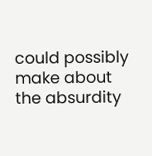could possibly make about the absurdity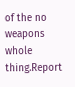of the no weapons whole thing.Report